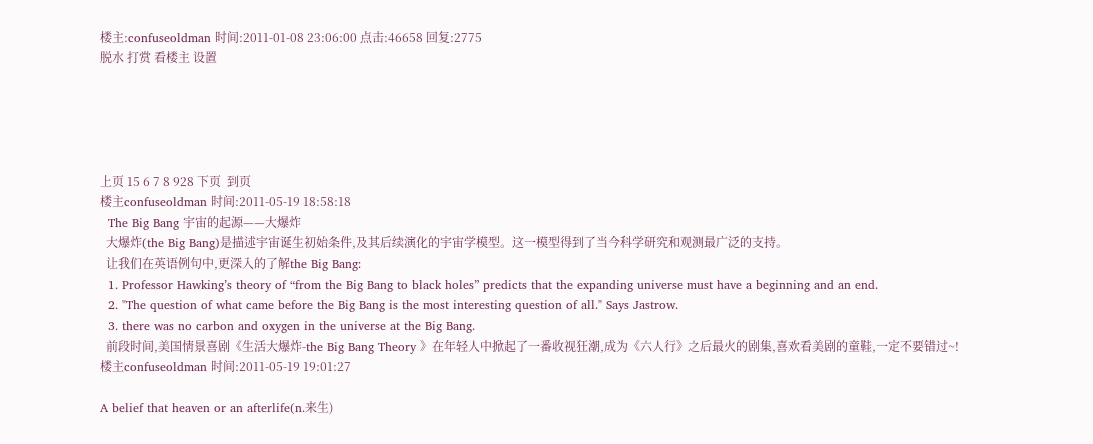楼主:confuseoldman 时间:2011-01-08 23:06:00 点击:46658 回复:2775
脱水 打赏 看楼主 设置





上页 15 6 7 8 928 下页  到页
楼主confuseoldman 时间:2011-05-19 18:58:18
  The Big Bang 宇宙的起源——大爆炸
  大爆炸(the Big Bang)是描述宇宙诞生初始条件,及其后续演化的宇宙学模型。这一模型得到了当今科学研究和观测最广泛的支持。
  让我们在英语例句中,更深入的了解the Big Bang:
  1. Professor Hawking’s theory of “from the Big Bang to black holes” predicts that the expanding universe must have a beginning and an end.
  2. "The question of what came before the Big Bang is the most interesting question of all." Says Jastrow.
  3. there was no carbon and oxygen in the universe at the Big Bang.
  前段时间,美国情景喜剧《生活大爆炸-the Big Bang Theory 》在年轻人中掀起了一番收视狂潮,成为《六人行》之后最火的剧集,喜欢看美剧的童鞋,一定不要错过~!
楼主confuseoldman 时间:2011-05-19 19:01:27

A belief that heaven or an afterlife(n.来生)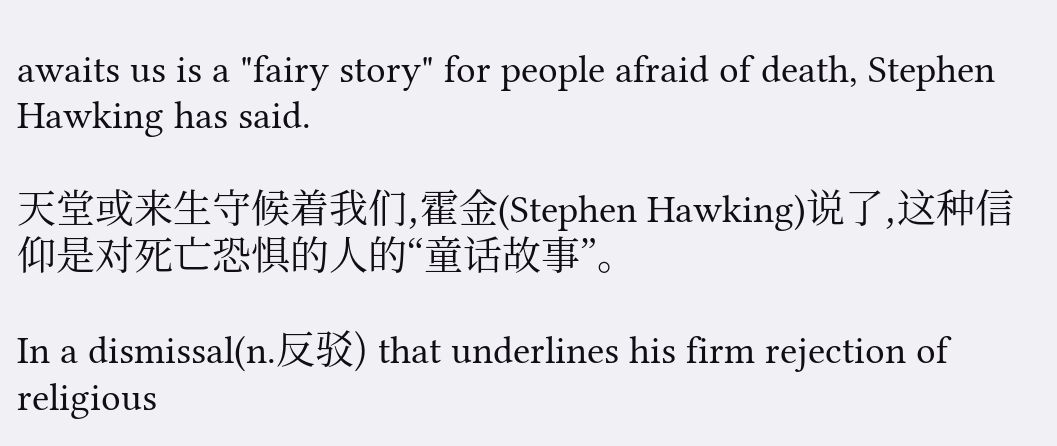awaits us is a "fairy story" for people afraid of death, Stephen Hawking has said.

天堂或来生守候着我们,霍金(Stephen Hawking)说了,这种信仰是对死亡恐惧的人的“童话故事”。

In a dismissal(n.反驳) that underlines his firm rejection of religious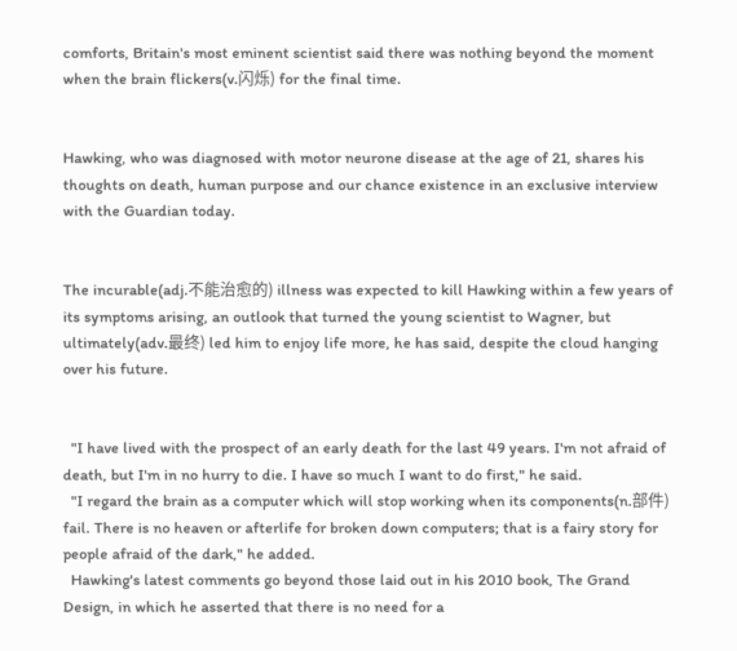comforts, Britain's most eminent scientist said there was nothing beyond the moment when the brain flickers(v.闪烁) for the final time.


Hawking, who was diagnosed with motor neurone disease at the age of 21, shares his thoughts on death, human purpose and our chance existence in an exclusive interview with the Guardian today.


The incurable(adj.不能治愈的) illness was expected to kill Hawking within a few years of its symptoms arising, an outlook that turned the young scientist to Wagner, but ultimately(adv.最终) led him to enjoy life more, he has said, despite the cloud hanging over his future.


  "I have lived with the prospect of an early death for the last 49 years. I'm not afraid of death, but I'm in no hurry to die. I have so much I want to do first," he said.
  "I regard the brain as a computer which will stop working when its components(n.部件) fail. There is no heaven or afterlife for broken down computers; that is a fairy story for people afraid of the dark," he added.
  Hawking's latest comments go beyond those laid out in his 2010 book, The Grand Design, in which he asserted that there is no need for a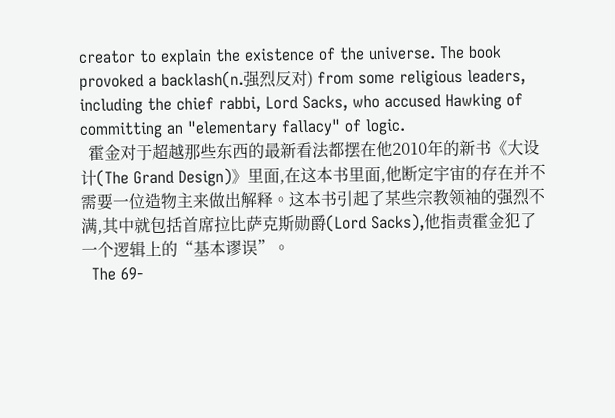creator to explain the existence of the universe. The book provoked a backlash(n.强烈反对) from some religious leaders, including the chief rabbi, Lord Sacks, who accused Hawking of committing an "elementary fallacy" of logic.
  霍金对于超越那些东西的最新看法都摆在他2010年的新书《大设计(The Grand Design)》里面,在这本书里面,他断定宇宙的存在并不需要一位造物主来做出解释。这本书引起了某些宗教领袖的强烈不满,其中就包括首席拉比萨克斯勋爵(Lord Sacks),他指责霍金犯了一个逻辑上的“基本谬误”。
  The 69-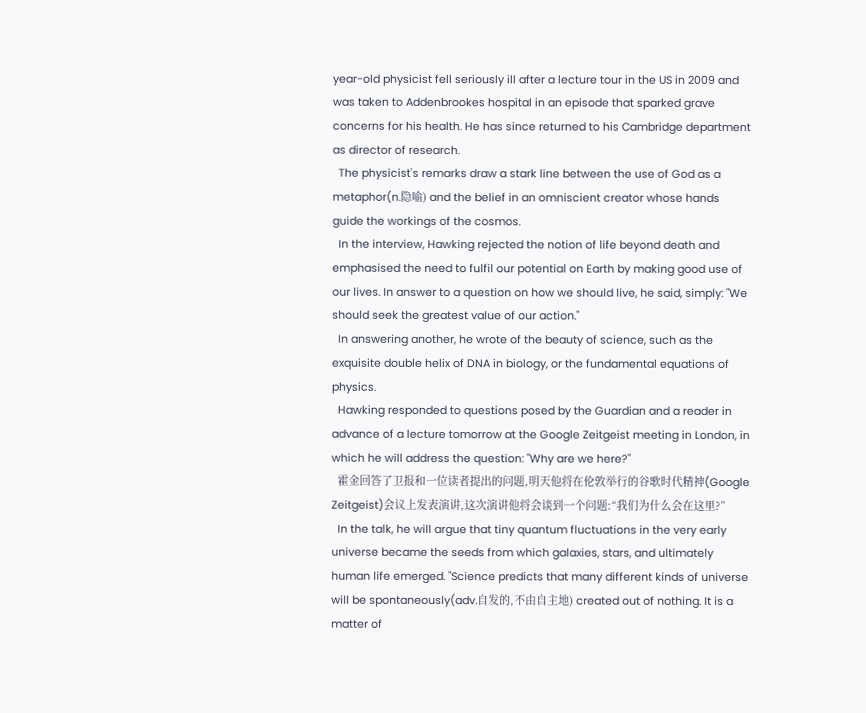year-old physicist fell seriously ill after a lecture tour in the US in 2009 and was taken to Addenbrookes hospital in an episode that sparked grave concerns for his health. He has since returned to his Cambridge department as director of research.
  The physicist's remarks draw a stark line between the use of God as a metaphor(n.隐喻) and the belief in an omniscient creator whose hands guide the workings of the cosmos.
  In the interview, Hawking rejected the notion of life beyond death and emphasised the need to fulfil our potential on Earth by making good use of our lives. In answer to a question on how we should live, he said, simply: "We should seek the greatest value of our action."
  In answering another, he wrote of the beauty of science, such as the exquisite double helix of DNA in biology, or the fundamental equations of physics.
  Hawking responded to questions posed by the Guardian and a reader in advance of a lecture tomorrow at the Google Zeitgeist meeting in London, in which he will address the question: "Why are we here?"
  霍金回答了卫报和一位读者提出的问题,明天他将在伦敦举行的谷歌时代精神(Google Zeitgeist)会议上发表演讲,这次演讲他将会谈到一个问题:“我们为什么会在这里?”
  In the talk, he will argue that tiny quantum fluctuations in the very early universe became the seeds from which galaxies, stars, and ultimately human life emerged. "Science predicts that many different kinds of universe will be spontaneously(adv.自发的,不由自主地) created out of nothing. It is a matter of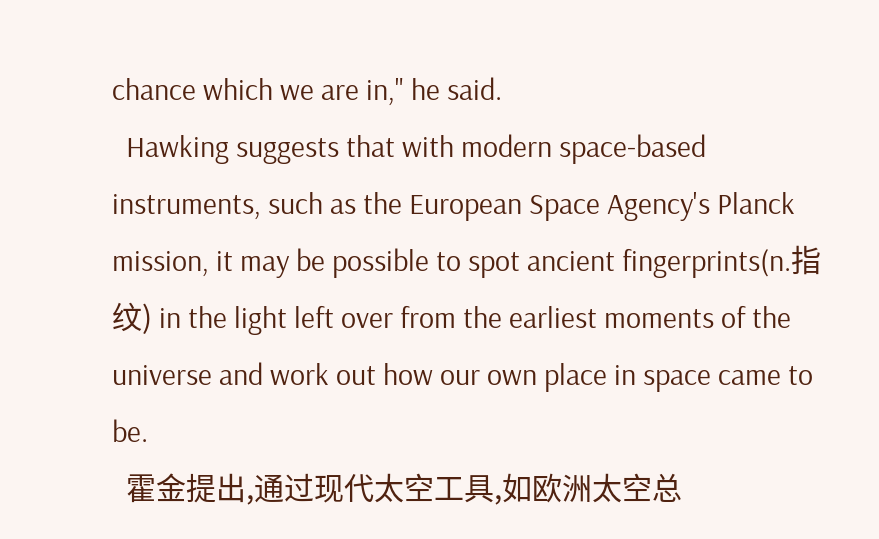chance which we are in," he said.
  Hawking suggests that with modern space-based instruments, such as the European Space Agency's Planck mission, it may be possible to spot ancient fingerprints(n.指纹) in the light left over from the earliest moments of the universe and work out how our own place in space came to be.
  霍金提出,通过现代太空工具,如欧洲太空总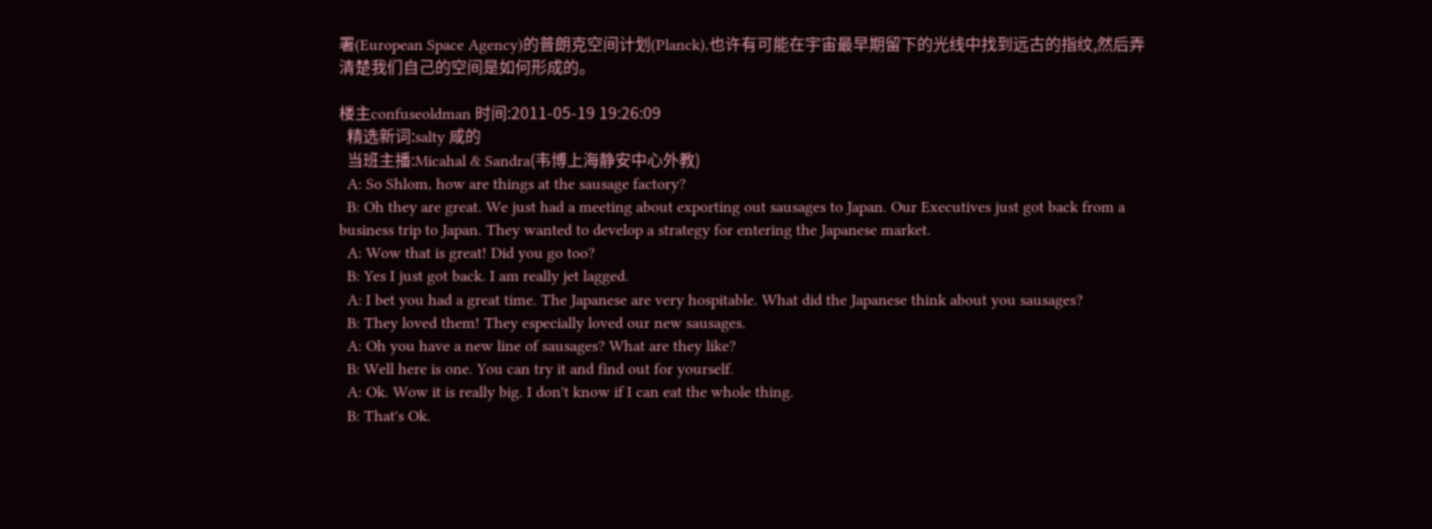署(European Space Agency)的普朗克空间计划(Planck),也许有可能在宇宙最早期留下的光线中找到远古的指纹,然后弄清楚我们自己的空间是如何形成的。

楼主confuseoldman 时间:2011-05-19 19:26:09
  精选新词:salty 咸的
  当班主播:Micahal & Sandra(韦博上海静安中心外教)
  A: So Shlom, how are things at the sausage factory?
  B: Oh they are great. We just had a meeting about exporting out sausages to Japan. Our Executives just got back from a business trip to Japan. They wanted to develop a strategy for entering the Japanese market.
  A: Wow that is great! Did you go too?
  B: Yes I just got back. I am really jet lagged.
  A: I bet you had a great time. The Japanese are very hospitable. What did the Japanese think about you sausages?
  B: They loved them! They especially loved our new sausages.
  A: Oh you have a new line of sausages? What are they like?
  B: Well here is one. You can try it and find out for yourself.
  A: Ok. Wow it is really big. I don't know if I can eat the whole thing.
  B: That's Ok.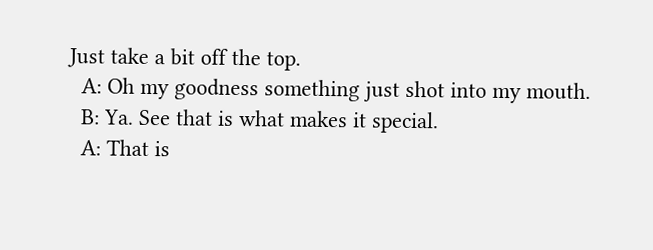Just take a bit off the top.
  A: Oh my goodness something just shot into my mouth.
  B: Ya. See that is what makes it special.
  A: That is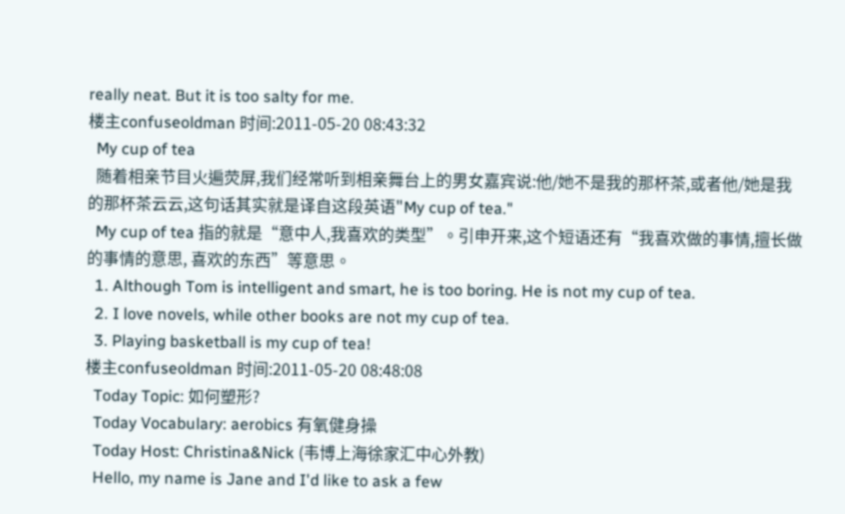really neat. But it is too salty for me.
楼主confuseoldman 时间:2011-05-20 08:43:32
  My cup of tea
  随着相亲节目火遍荧屏,我们经常听到相亲舞台上的男女嘉宾说:他/她不是我的那杯茶,或者他/她是我的那杯茶云云,这句话其实就是译自这段英语"My cup of tea."
  My cup of tea 指的就是“意中人,我喜欢的类型”。引申开来,这个短语还有“我喜欢做的事情,擅长做的事情的意思, 喜欢的东西”等意思。
  1. Although Tom is intelligent and smart, he is too boring. He is not my cup of tea.
  2. I love novels, while other books are not my cup of tea.
  3. Playing basketball is my cup of tea!
楼主confuseoldman 时间:2011-05-20 08:48:08
  Today Topic: 如何塑形?
  Today Vocabulary: aerobics 有氧健身操
  Today Host: Christina&Nick (韦博上海徐家汇中心外教)
  Hello, my name is Jane and I'd like to ask a few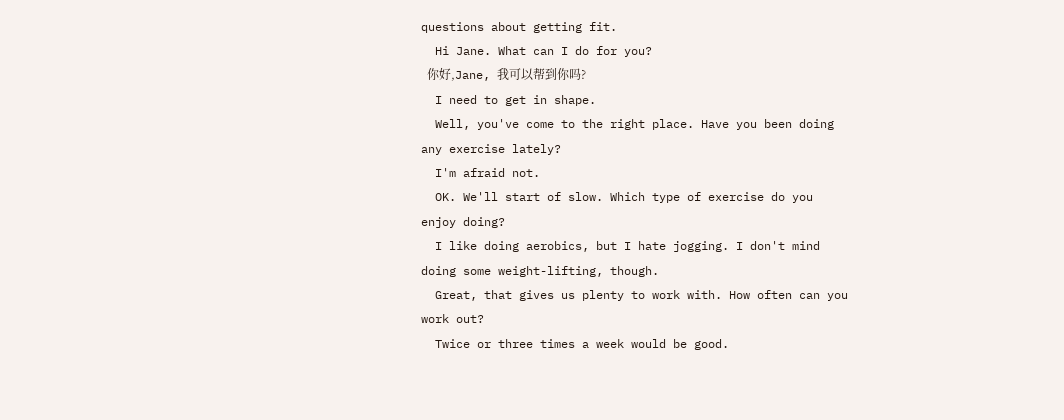questions about getting fit.
  Hi Jane. What can I do for you?
  你好,Jane, 我可以帮到你吗?
  I need to get in shape.
  Well, you've come to the right place. Have you been doing any exercise lately?
  I'm afraid not.
  OK. We'll start of slow. Which type of exercise do you enjoy doing?
  I like doing aerobics, but I hate jogging. I don't mind doing some weight-lifting, though.
  Great, that gives us plenty to work with. How often can you work out?
  Twice or three times a week would be good.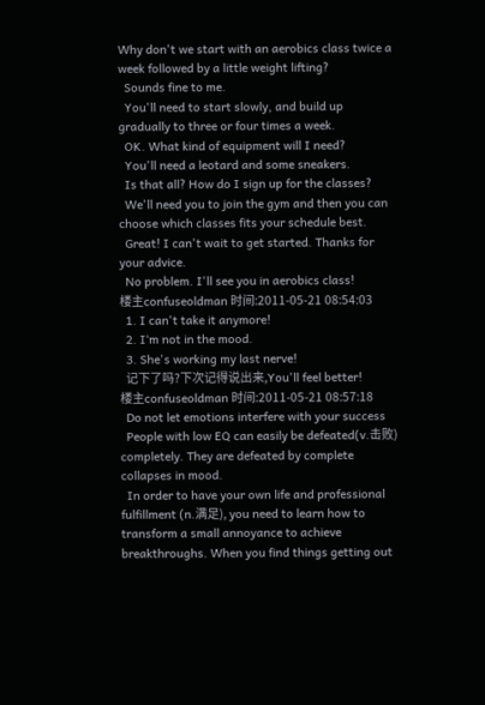Why don't we start with an aerobics class twice a week followed by a little weight lifting?
  Sounds fine to me.
  You'll need to start slowly, and build up gradually to three or four times a week.
  OK. What kind of equipment will I need?
  You'll need a leotard and some sneakers.
  Is that all? How do I sign up for the classes?
  We'll need you to join the gym and then you can choose which classes fits your schedule best.
  Great! I can't wait to get started. Thanks for your advice.
  No problem. I'll see you in aerobics class!
楼主confuseoldman 时间:2011-05-21 08:54:03
  1. I can't take it anymore!
  2. I‘m not in the mood.
  3. She's working my last nerve!
  记下了吗?下次记得说出来,You'll feel better!
楼主confuseoldman 时间:2011-05-21 08:57:18
  Do not let emotions interfere with your success
  People with low EQ can easily be defeated(v.击败) completely. They are defeated by complete collapses in mood.
  In order to have your own life and professional fulfillment (n.满足), you need to learn how to transform a small annoyance to achieve breakthroughs. When you find things getting out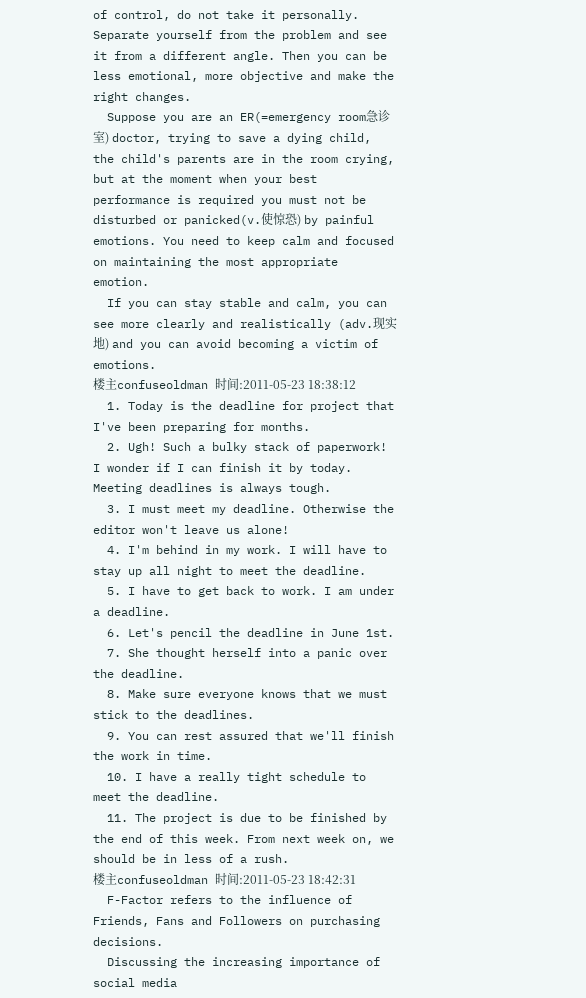of control, do not take it personally. Separate yourself from the problem and see it from a different angle. Then you can be less emotional, more objective and make the right changes.
  Suppose you are an ER(=emergency room急诊室) doctor, trying to save a dying child, the child's parents are in the room crying, but at the moment when your best performance is required you must not be disturbed or panicked(v.使惊恐) by painful emotions. You need to keep calm and focused on maintaining the most appropriate emotion.
  If you can stay stable and calm, you can see more clearly and realistically (adv.现实地) and you can avoid becoming a victim of emotions.
楼主confuseoldman 时间:2011-05-23 18:38:12
  1. Today is the deadline for project that I've been preparing for months.
  2. Ugh! Such a bulky stack of paperwork! I wonder if I can finish it by today. Meeting deadlines is always tough.
  3. I must meet my deadline. Otherwise the editor won't leave us alone!
  4. I'm behind in my work. I will have to stay up all night to meet the deadline.
  5. I have to get back to work. I am under a deadline.
  6. Let's pencil the deadline in June 1st.
  7. She thought herself into a panic over the deadline.
  8. Make sure everyone knows that we must stick to the deadlines.
  9. You can rest assured that we'll finish the work in time.
  10. I have a really tight schedule to meet the deadline.
  11. The project is due to be finished by the end of this week. From next week on, we should be in less of a rush.
楼主confuseoldman 时间:2011-05-23 18:42:31
  F-Factor refers to the influence of Friends, Fans and Followers on purchasing decisions.
  Discussing the increasing importance of social media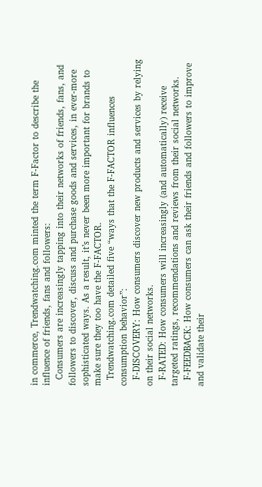in commerce, Trendwatching.com minted the term F-Factor to describe the influence of friends, fans and followers:
  Consumers are increasingly tapping into their networks of friends, fans, and followers to discover, discuss and purchase goods and services, in ever-more sophisticated ways. As a result, it’s never been more important for brands to make sure they too have the F-FACTOR.
  Trendwatching.com detailed five “ways that the F-FACTOR influences consumption behavior”:
  F-DISCOVERY: How consumers discover new products and services by relying on their social networks.
  F-RATED: How consumers will increasingly (and automatically) receive targeted ratings, recommendations and reviews from their social networks.
  F-FEEDBACK: How consumers can ask their friends and followers to improve and validate their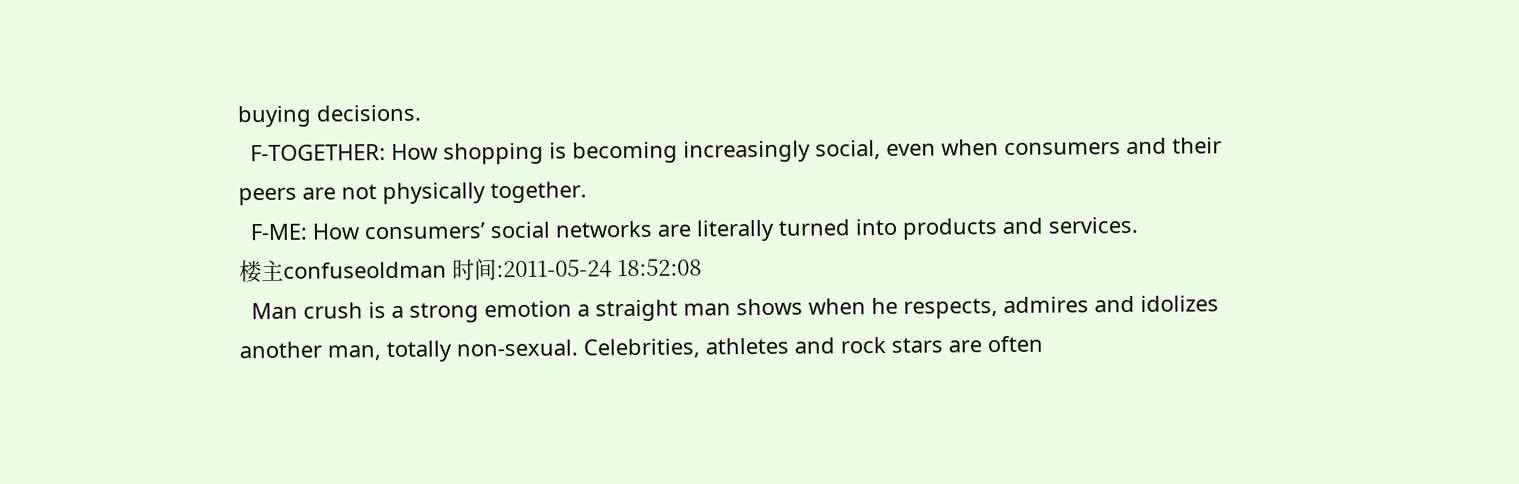buying decisions.
  F-TOGETHER: How shopping is becoming increasingly social, even when consumers and their peers are not physically together.
  F-ME: How consumers’ social networks are literally turned into products and services.
楼主confuseoldman 时间:2011-05-24 18:52:08
  Man crush is a strong emotion a straight man shows when he respects, admires and idolizes another man, totally non-sexual. Celebrities, athletes and rock stars are often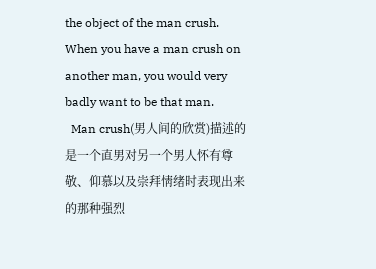the object of the man crush. When you have a man crush on another man, you would very badly want to be that man.
  Man crush(男人间的欣赏)描述的是一个直男对另一个男人怀有尊敬、仰慕以及崇拜情绪时表现出来的那种强烈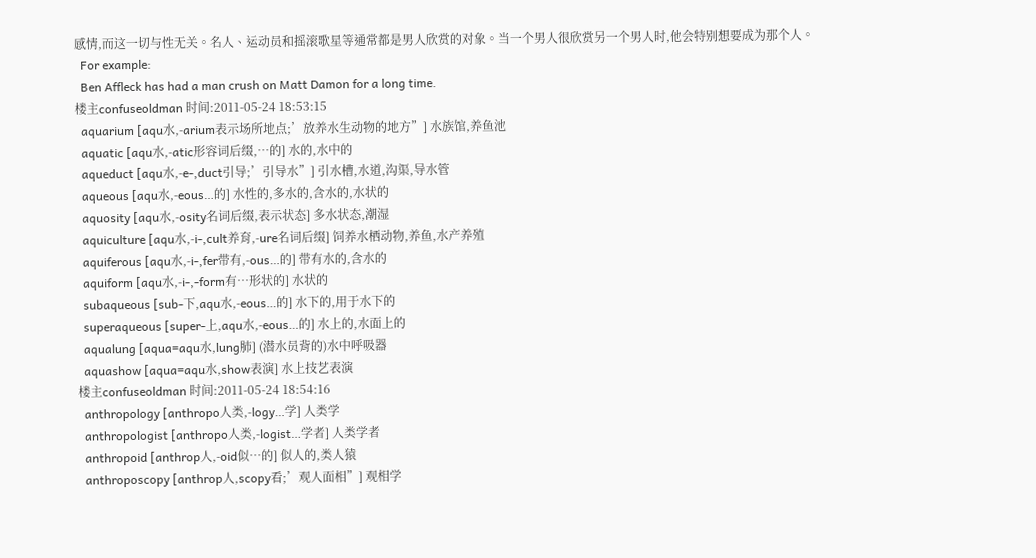感情,而这一切与性无关。名人、运动员和摇滚歌星等通常都是男人欣赏的对象。当一个男人很欣赏另一个男人时,他会特别想要成为那个人。
  For example:
  Ben Affleck has had a man crush on Matt Damon for a long time.
楼主confuseoldman 时间:2011-05-24 18:53:15
  aquarium [aqu水,-arium表示场所地点;’放养水生动物的地方”] 水族馆,养鱼池
  aquatic [aqu水,-atic形容词后缀,…的] 水的,水中的
  aqueduct [aqu水,-e-,duct引导;’引导水”] 引水槽,水道,沟渠,导水管
  aqueous [aqu水,-eous…的] 水性的,多水的,含水的,水状的
  aquosity [aqu水,-osity名词后缀,表示状态] 多水状态,潮湿
  aquiculture [aqu水,-i-,cult养育,-ure名词后缀] 饲养水栖动物,养鱼,水产养殖
  aquiferous [aqu水,-i-,fer带有,-ous…的] 带有水的,含水的
  aquiform [aqu水,-i-,-form有…形状的] 水状的
  subaqueous [sub-下,aqu水,-eous…的] 水下的,用于水下的
  superaqueous [super-上,aqu水,-eous…的] 水上的,水面上的
  aqualung [aqua=aqu水,lung肺] (潜水员背的)水中呼吸器
  aquashow [aqua=aqu水,show表演] 水上技艺表演
楼主confuseoldman 时间:2011-05-24 18:54:16
  anthropology [anthropo人类,-logy…学] 人类学
  anthropologist [anthropo人类,-logist…学者] 人类学者
  anthropoid [anthrop人,-oid似…的] 似人的,类人猿
  anthroposcopy [anthrop人,scopy看;’观人面相”] 观相学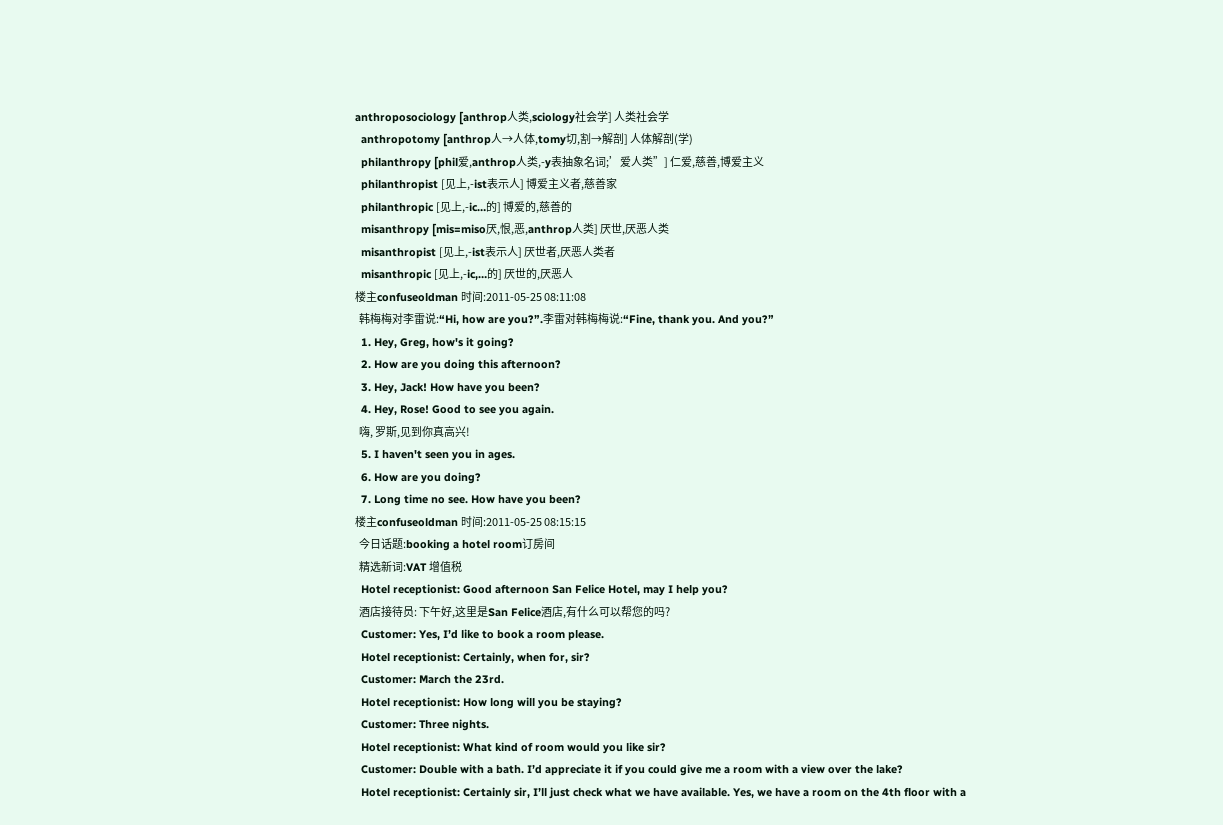anthroposociology [anthrop人类,sciology社会学] 人类社会学
  anthropotomy [anthrop人→人体,tomy切,割→解剖] 人体解剖(学)
  philanthropy [phil爱,anthrop人类,-y表抽象名词;’爱人类”] 仁爱,慈善,博爱主义
  philanthropist [见上,-ist表示人] 博爱主义者,慈善家
  philanthropic [见上,-ic…的] 博爱的,慈善的
  misanthropy [mis=miso厌,恨,恶,anthrop人类] 厌世,厌恶人类
  misanthropist [见上,-ist表示人] 厌世者,厌恶人类者
  misanthropic [见上,-ic,…的] 厌世的,厌恶人
楼主confuseoldman 时间:2011-05-25 08:11:08
  韩梅梅对李雷说:“Hi, how are you?”.李雷对韩梅梅说:“Fine, thank you. And you?”
  1. Hey, Greg, how's it going?
  2. How are you doing this afternoon?
  3. Hey, Jack! How have you been?
  4. Hey, Rose! Good to see you again.
  嗨, 罗斯,见到你真高兴!
  5. I haven't seen you in ages.
  6. How are you doing?
  7. Long time no see. How have you been?
楼主confuseoldman 时间:2011-05-25 08:15:15
  今日话题:booking a hotel room订房间
  精选新词:VAT 增值税
  Hotel receptionist: Good afternoon San Felice Hotel, may I help you?
  酒店接待员: 下午好,这里是San Felice酒店,有什么可以帮您的吗?
  Customer: Yes, I’d like to book a room please.
  Hotel receptionist: Certainly, when for, sir?
  Customer: March the 23rd.
  Hotel receptionist: How long will you be staying?
  Customer: Three nights.
  Hotel receptionist: What kind of room would you like sir?
  Customer: Double with a bath. I’d appreciate it if you could give me a room with a view over the lake?
  Hotel receptionist: Certainly sir, I’ll just check what we have available. Yes, we have a room on the 4th floor with a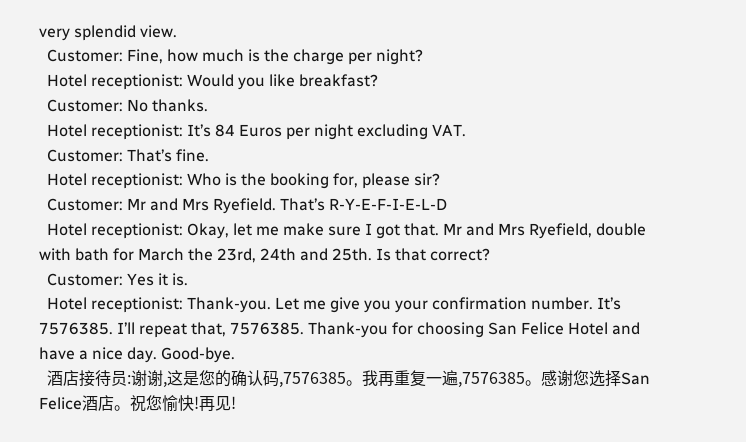very splendid view.
  Customer: Fine, how much is the charge per night?
  Hotel receptionist: Would you like breakfast?
  Customer: No thanks.
  Hotel receptionist: It’s 84 Euros per night excluding VAT.
  Customer: That’s fine.
  Hotel receptionist: Who is the booking for, please sir?
  Customer: Mr and Mrs Ryefield. That’s R-Y-E-F-I-E-L-D
  Hotel receptionist: Okay, let me make sure I got that. Mr and Mrs Ryefield, double with bath for March the 23rd, 24th and 25th. Is that correct?
  Customer: Yes it is.
  Hotel receptionist: Thank-you. Let me give you your confirmation number. It’s 7576385. I’ll repeat that, 7576385. Thank-you for choosing San Felice Hotel and have a nice day. Good-bye.
  酒店接待员:谢谢,这是您的确认码,7576385。我再重复一遍,7576385。感谢您选择San Felice酒店。祝您愉快!再见!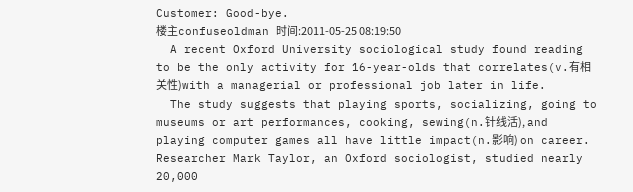Customer: Good-bye.
楼主confuseoldman 时间:2011-05-25 08:19:50
  A recent Oxford University sociological study found reading to be the only activity for 16-year-olds that correlates(v.有相关性)with a managerial or professional job later in life.
  The study suggests that playing sports, socializing, going to museums or art performances, cooking, sewing(n.针线活), and playing computer games all have little impact(n.影响) on career. Researcher Mark Taylor, an Oxford sociologist, studied nearly 20,000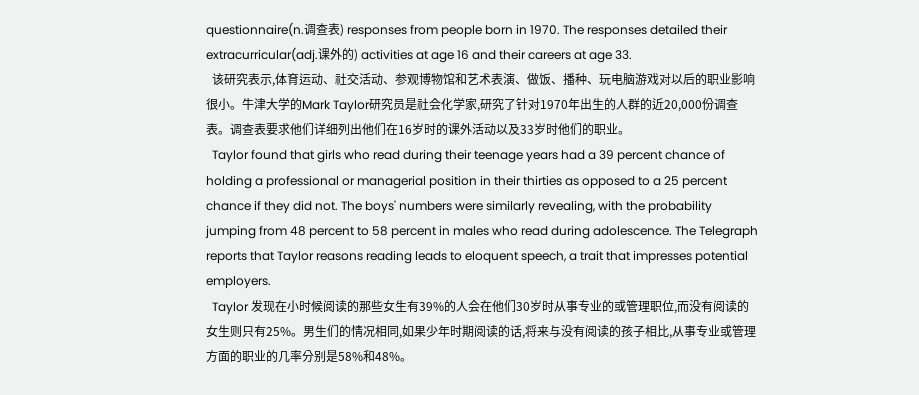questionnaire(n.调查表) responses from people born in 1970. The responses detailed their extracurricular(adj.课外的) activities at age 16 and their careers at age 33.
  该研究表示,体育运动、社交活动、参观博物馆和艺术表演、做饭、播种、玩电脑游戏对以后的职业影响很小。牛津大学的Mark Taylor研究员是社会化学家,研究了针对1970年出生的人群的近20,000份调查表。调查表要求他们详细列出他们在16岁时的课外活动以及33岁时他们的职业。
  Taylor found that girls who read during their teenage years had a 39 percent chance of holding a professional or managerial position in their thirties as opposed to a 25 percent chance if they did not. The boys' numbers were similarly revealing, with the probability jumping from 48 percent to 58 percent in males who read during adolescence. The Telegraph reports that Taylor reasons reading leads to eloquent speech, a trait that impresses potential employers.
  Taylor 发现在小时候阅读的那些女生有39%的人会在他们30岁时从事专业的或管理职位,而没有阅读的女生则只有25%。男生们的情况相同,如果少年时期阅读的话,将来与没有阅读的孩子相比,从事专业或管理方面的职业的几率分别是58%和48%。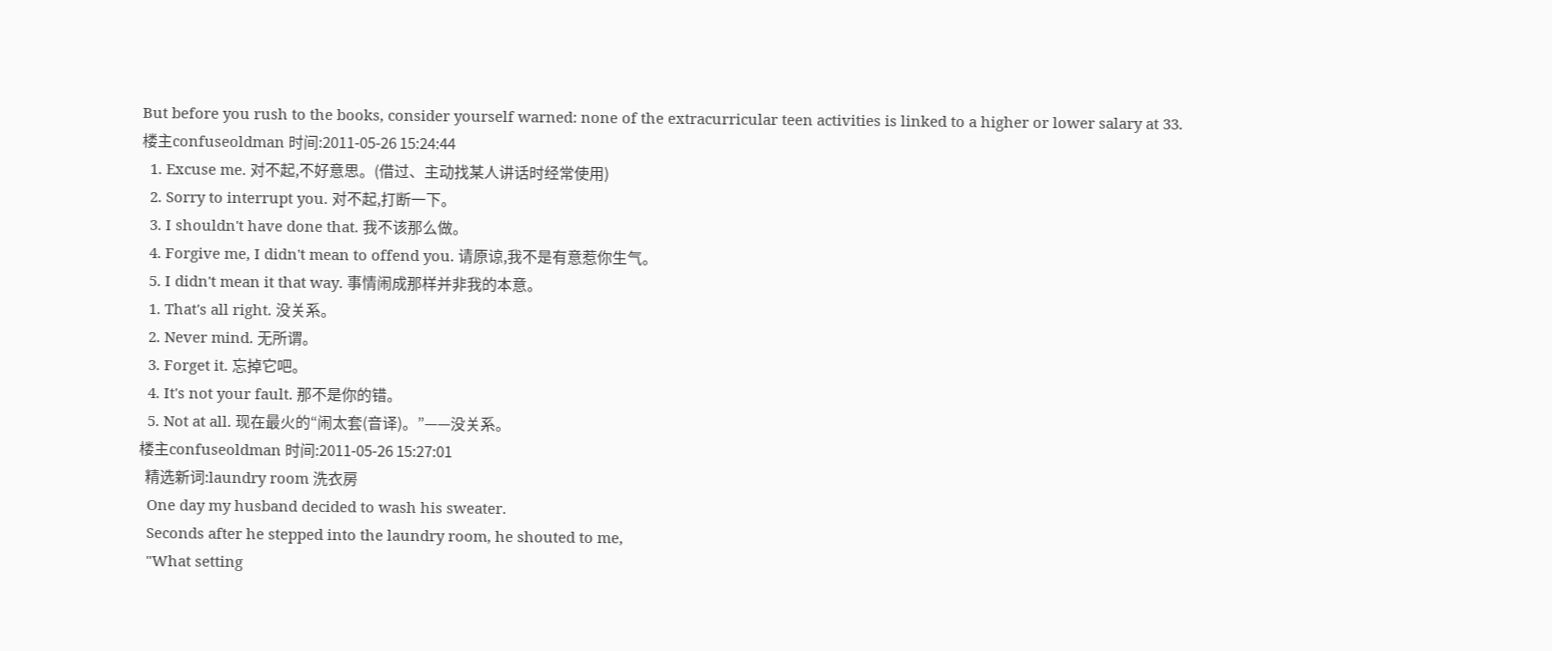But before you rush to the books, consider yourself warned: none of the extracurricular teen activities is linked to a higher or lower salary at 33.
楼主confuseoldman 时间:2011-05-26 15:24:44
  1. Excuse me. 对不起,不好意思。(借过、主动找某人讲话时经常使用)
  2. Sorry to interrupt you. 对不起,打断一下。
  3. I shouldn't have done that. 我不该那么做。
  4. Forgive me, I didn't mean to offend you. 请原谅,我不是有意惹你生气。
  5. I didn't mean it that way. 事情闹成那样并非我的本意。
  1. That's all right. 没关系。
  2. Never mind. 无所谓。
  3. Forget it. 忘掉它吧。
  4. It's not your fault. 那不是你的错。
  5. Not at all. 现在最火的“闹太套(音译)。”——没关系。
楼主confuseoldman 时间:2011-05-26 15:27:01
  精选新词:laundry room 洗衣房
  One day my husband decided to wash his sweater.
  Seconds after he stepped into the laundry room, he shouted to me,
  "What setting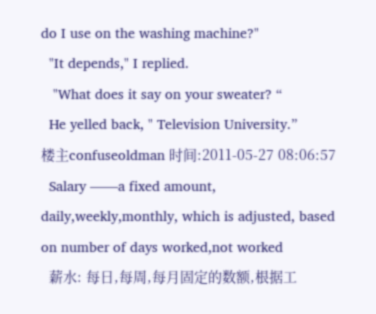do I use on the washing machine?"
  "It depends," I replied.
   "What does it say on your sweater? “
  He yelled back, " Television University.”
楼主confuseoldman 时间:2011-05-27 08:06:57
  Salary ——a fixed amount, daily,weekly,monthly, which is adjusted, based on number of days worked,not worked
  薪水: 每日,每周,每月固定的数额,根据工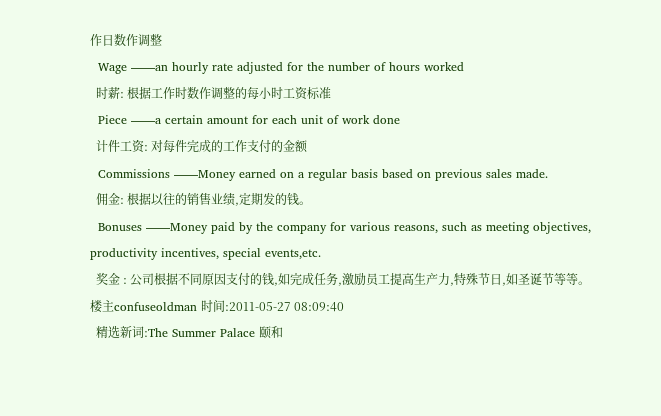作日数作调整
  Wage ——an hourly rate adjusted for the number of hours worked
  时薪: 根据工作时数作调整的每小时工资标准
  Piece ——a certain amount for each unit of work done
  计件工资: 对每件完成的工作支付的金额
  Commissions ——Money earned on a regular basis based on previous sales made.
  佣金: 根据以往的销售业绩,定期发的钱。
  Bonuses ——Money paid by the company for various reasons, such as meeting objectives, productivity incentives, special events,etc.
  奖金 : 公司根据不同原因支付的钱,如完成任务,激励员工提高生产力,特殊节日,如圣诞节等等。
楼主confuseoldman 时间:2011-05-27 08:09:40
  精选新词:The Summer Palace 颐和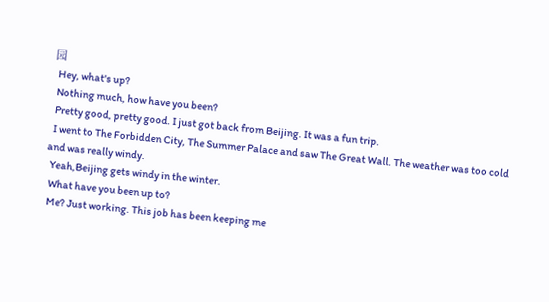园
  Hey, what's up?
  Nothing much, how have you been?
  Pretty good, pretty good. I just got back from Beijing. It was a fun trip.
  I went to The Forbidden City, The Summer Palace and saw The Great Wall. The weather was too cold and was really windy.
  Yeah,Beijing gets windy in the winter.
  What have you been up to?
  Me? Just working. This job has been keeping me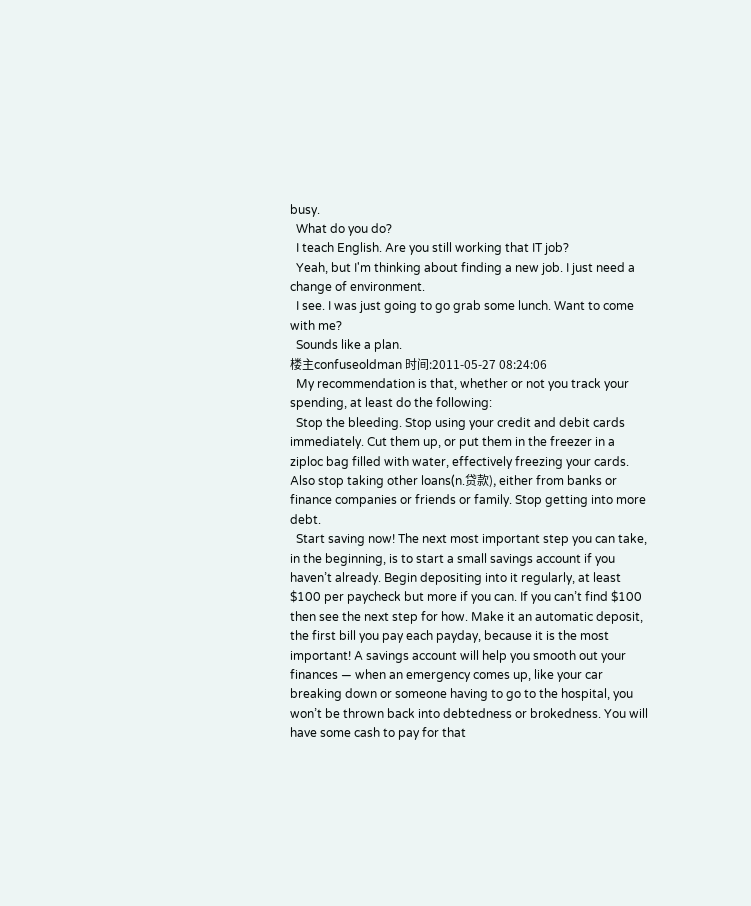busy.
  What do you do?
  I teach English. Are you still working that IT job?
  Yeah, but I'm thinking about finding a new job. I just need a change of environment.
  I see. I was just going to go grab some lunch. Want to come with me?
  Sounds like a plan.
楼主confuseoldman 时间:2011-05-27 08:24:06
  My recommendation is that, whether or not you track your spending, at least do the following:
  Stop the bleeding. Stop using your credit and debit cards immediately. Cut them up, or put them in the freezer in a ziploc bag filled with water, effectively freezing your cards. Also stop taking other loans(n.贷款), either from banks or finance companies or friends or family. Stop getting into more debt.
  Start saving now! The next most important step you can take, in the beginning, is to start a small savings account if you haven’t already. Begin depositing into it regularly, at least $100 per paycheck but more if you can. If you can’t find $100 then see the next step for how. Make it an automatic deposit, the first bill you pay each payday, because it is the most important! A savings account will help you smooth out your finances — when an emergency comes up, like your car breaking down or someone having to go to the hospital, you won’t be thrown back into debtedness or brokedness. You will have some cash to pay for that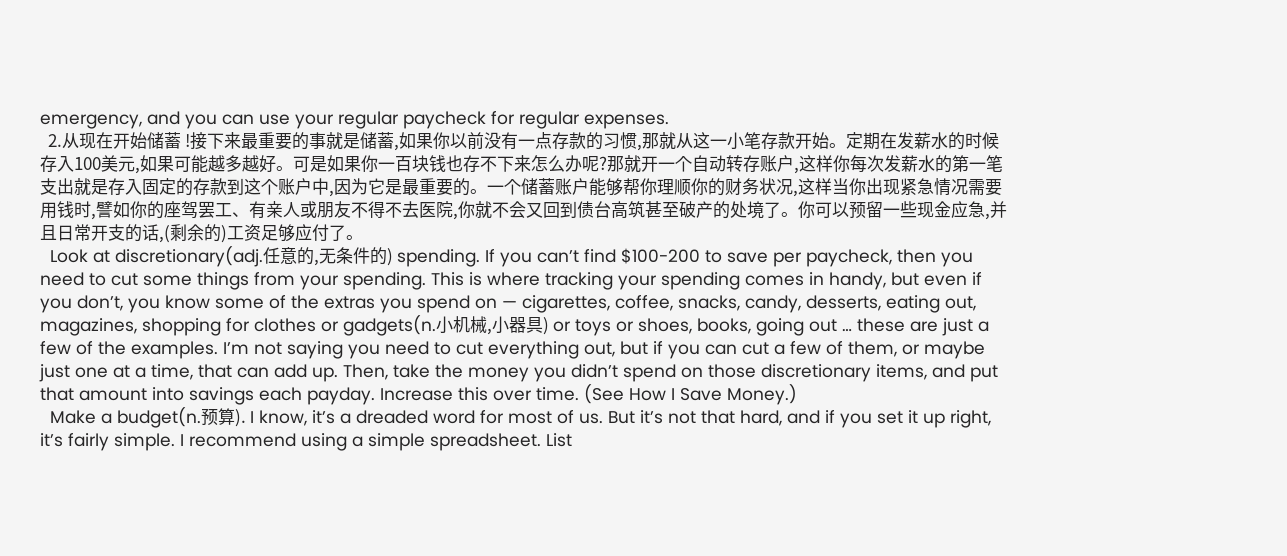emergency, and you can use your regular paycheck for regular expenses.
  2.从现在开始储蓄 !接下来最重要的事就是储蓄,如果你以前没有一点存款的习惯,那就从这一小笔存款开始。定期在发薪水的时候存入100美元,如果可能越多越好。可是如果你一百块钱也存不下来怎么办呢?那就开一个自动转存账户,这样你每次发薪水的第一笔支出就是存入固定的存款到这个账户中,因为它是最重要的。一个储蓄账户能够帮你理顺你的财务状况,这样当你出现紧急情况需要用钱时,譬如你的座驾罢工、有亲人或朋友不得不去医院,你就不会又回到债台高筑甚至破产的处境了。你可以预留一些现金应急,并且日常开支的话,(剩余的)工资足够应付了。
  Look at discretionary(adj.任意的,无条件的) spending. If you can’t find $100-200 to save per paycheck, then you need to cut some things from your spending. This is where tracking your spending comes in handy, but even if you don’t, you know some of the extras you spend on — cigarettes, coffee, snacks, candy, desserts, eating out, magazines, shopping for clothes or gadgets(n.小机械,小器具) or toys or shoes, books, going out … these are just a few of the examples. I’m not saying you need to cut everything out, but if you can cut a few of them, or maybe just one at a time, that can add up. Then, take the money you didn’t spend on those discretionary items, and put that amount into savings each payday. Increase this over time. (See How I Save Money.)
  Make a budget(n.预算). I know, it’s a dreaded word for most of us. But it’s not that hard, and if you set it up right, it’s fairly simple. I recommend using a simple spreadsheet. List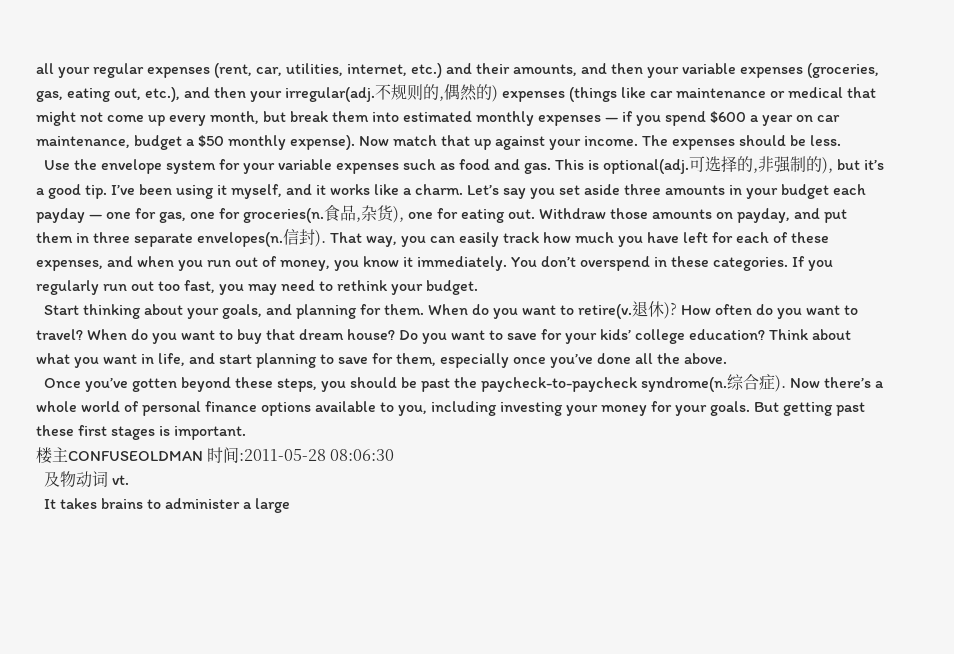all your regular expenses (rent, car, utilities, internet, etc.) and their amounts, and then your variable expenses (groceries, gas, eating out, etc.), and then your irregular(adj.不规则的,偶然的) expenses (things like car maintenance or medical that might not come up every month, but break them into estimated monthly expenses — if you spend $600 a year on car maintenance, budget a $50 monthly expense). Now match that up against your income. The expenses should be less.
  Use the envelope system for your variable expenses such as food and gas. This is optional(adj.可选择的,非强制的), but it’s a good tip. I’ve been using it myself, and it works like a charm. Let’s say you set aside three amounts in your budget each payday — one for gas, one for groceries(n.食品,杂货), one for eating out. Withdraw those amounts on payday, and put them in three separate envelopes(n.信封). That way, you can easily track how much you have left for each of these expenses, and when you run out of money, you know it immediately. You don’t overspend in these categories. If you regularly run out too fast, you may need to rethink your budget.
  Start thinking about your goals, and planning for them. When do you want to retire(v.退休)? How often do you want to travel? When do you want to buy that dream house? Do you want to save for your kids’ college education? Think about what you want in life, and start planning to save for them, especially once you’ve done all the above.
  Once you’ve gotten beyond these steps, you should be past the paycheck-to-paycheck syndrome(n.综合症). Now there’s a whole world of personal finance options available to you, including investing your money for your goals. But getting past these first stages is important.
楼主CONFUSEOLDMAN 时间:2011-05-28 08:06:30
  及物动词 vt.
  It takes brains to administer a large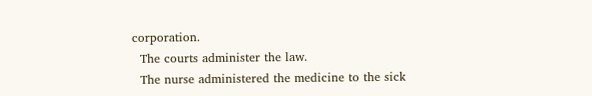corporation.
  The courts administer the law.
  The nurse administered the medicine to the sick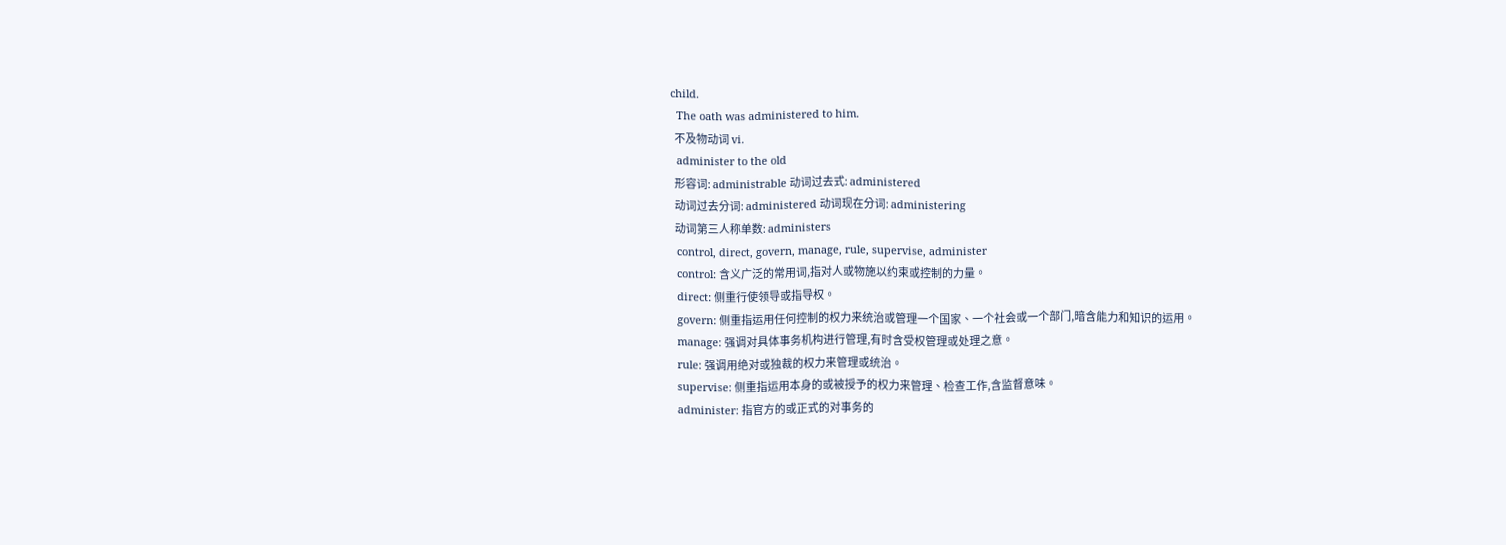child.
  The oath was administered to him.
  不及物动词 vi.
  administer to the old
  形容词: administrable 动词过去式: administered
  动词过去分词: administered 动词现在分词: administering
  动词第三人称单数: administers
  control, direct, govern, manage, rule, supervise, administer
  control: 含义广泛的常用词,指对人或物施以约束或控制的力量。
  direct: 侧重行使领导或指导权。
  govern: 侧重指运用任何控制的权力来统治或管理一个国家、一个社会或一个部门,暗含能力和知识的运用。
  manage: 强调对具体事务机构进行管理,有时含受权管理或处理之意。
  rule: 强调用绝对或独裁的权力来管理或统治。
  supervise: 侧重指运用本身的或被授予的权力来管理、检查工作,含监督意味。
  administer: 指官方的或正式的对事务的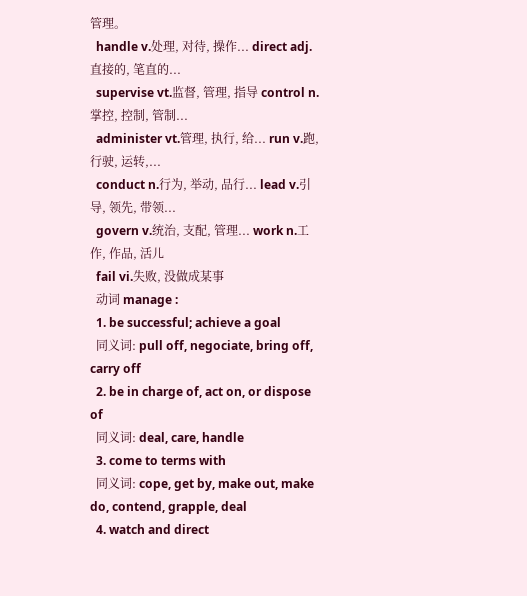管理。
  handle v.处理, 对待, 操作... direct adj.直接的, 笔直的...
  supervise vt.监督, 管理, 指导 control n.掌控, 控制, 管制...
  administer vt.管理, 执行, 给... run v.跑, 行驶, 运转,...
  conduct n.行为, 举动, 品行... lead v.引导, 领先, 带领...
  govern v.统治, 支配, 管理... work n.工作, 作品, 活儿
  fail vi.失败, 没做成某事
  动词 manage :
  1. be successful; achieve a goal
  同义词: pull off, negociate, bring off, carry off
  2. be in charge of, act on, or dispose of
  同义词: deal, care, handle
  3. come to terms with
  同义词: cope, get by, make out, make do, contend, grapple, deal
  4. watch and direct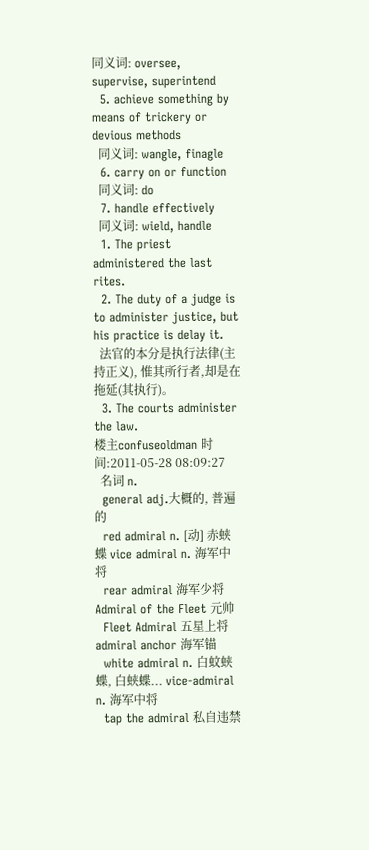同义词: oversee, supervise, superintend
  5. achieve something by means of trickery or devious methods
  同义词: wangle, finagle
  6. carry on or function
  同义词: do
  7. handle effectively
  同义词: wield, handle
  1. The priest administered the last rites.
  2. The duty of a judge is to administer justice, but his practice is delay it.
  法官的本分是执行法律(主持正义), 惟其所行者,却是在拖延(其执行)。
  3. The courts administer the law.
楼主confuseoldman 时间:2011-05-28 08:09:27
  名词 n.
  general adj.大概的, 普遍的
  red admiral n. [动] 赤蛱蝶 vice admiral n. 海军中将
  rear admiral 海军少将 Admiral of the Fleet 元帅
  Fleet Admiral 五星上将 admiral anchor 海军锚
  white admiral n. 白蚊蛱蝶, 白蛱蝶... vice-admiral n. 海军中将
  tap the admiral 私自违禁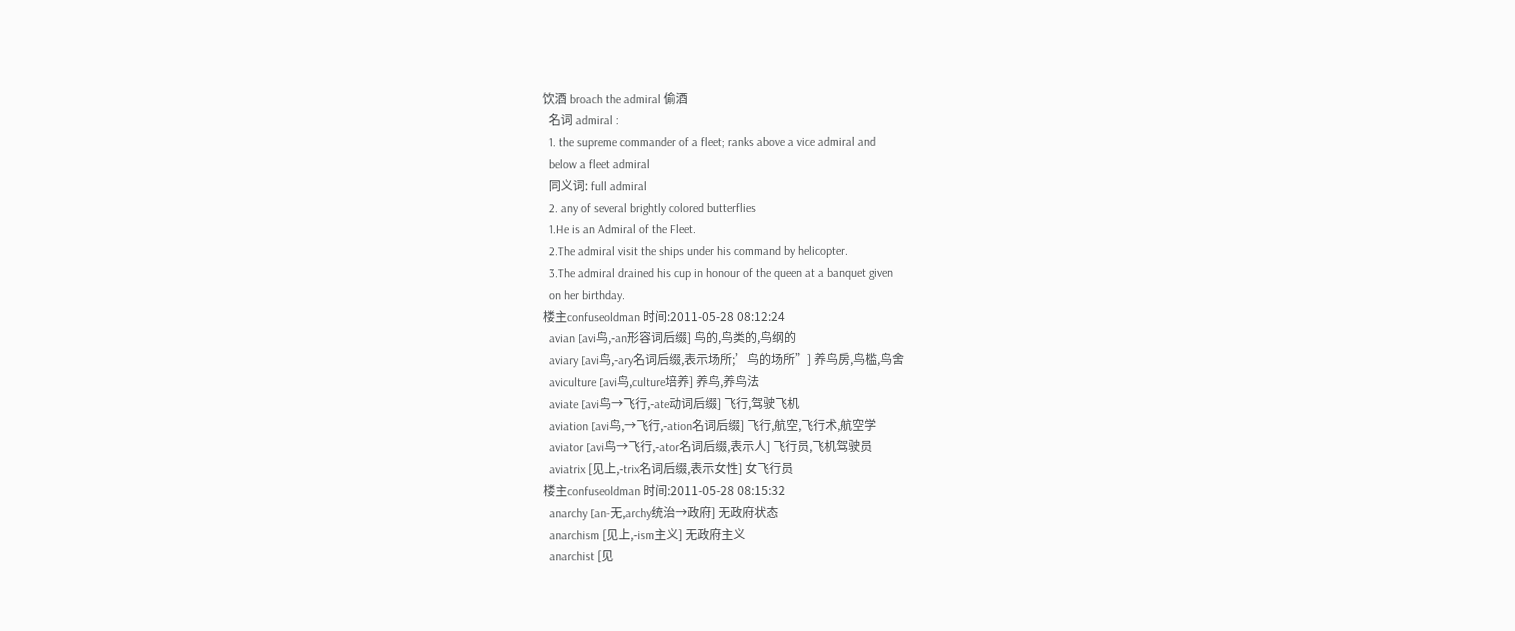饮酒 broach the admiral 偷酒
  名词 admiral :
  1. the supreme commander of a fleet; ranks above a vice admiral and
  below a fleet admiral
  同义词: full admiral
  2. any of several brightly colored butterflies
  1.He is an Admiral of the Fleet.
  2.The admiral visit the ships under his command by helicopter.
  3.The admiral drained his cup in honour of the queen at a banquet given
  on her birthday.
楼主confuseoldman 时间:2011-05-28 08:12:24
  avian [avi鸟,-an形容词后缀] 鸟的,鸟类的,鸟纲的
  aviary [avi鸟,-ary名词后缀,表示场所;’鸟的场所”] 养鸟房,鸟槛,鸟舍
  aviculture [avi鸟,culture培养] 养鸟,养鸟法
  aviate [avi鸟→飞行,-ate动词后缀] 飞行,驾驶飞机
  aviation [avi鸟,→飞行,-ation名词后缀] 飞行,航空,飞行术,航空学
  aviator [avi鸟→飞行,-ator名词后缀,表示人] 飞行员,飞机驾驶员
  aviatrix [见上,-trix名词后缀,表示女性] 女飞行员
楼主confuseoldman 时间:2011-05-28 08:15:32
  anarchy [an-无,archy统治→政府] 无政府状态
  anarchism [见上,-ism主义] 无政府主义
  anarchist [见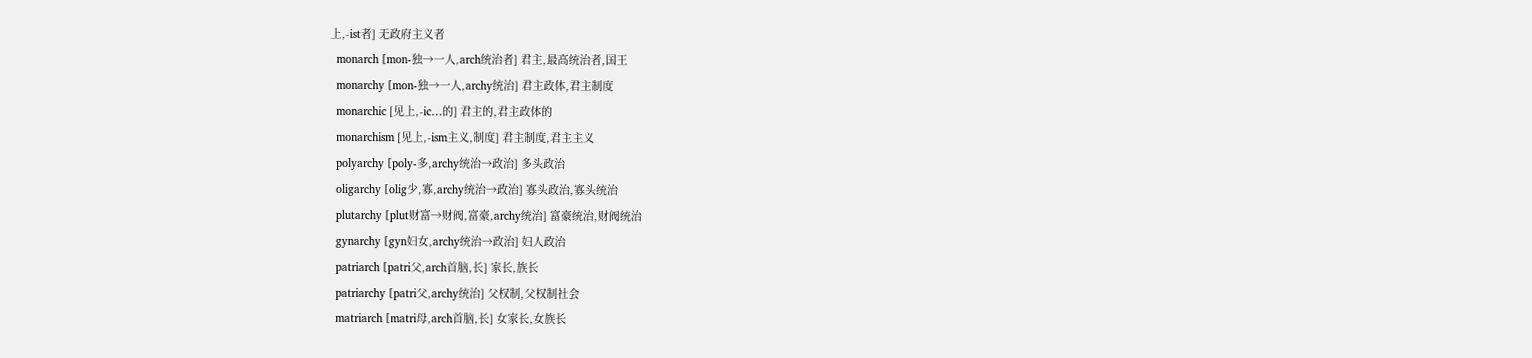上,-ist者] 无政府主义者
  monarch [mon-独→一人,arch统治者] 君主,最高统治者,国王
  monarchy [mon-独→一人,archy统治] 君主政体,君主制度
  monarchic [见上,-ic…的] 君主的,君主政体的
  monarchism [见上,-ism主义,制度] 君主制度,君主主义
  polyarchy [poly-多,archy统治→政治] 多头政治
  oligarchy [olig少,寡,archy统治→政治] 寡头政治,寡头统治
  plutarchy [plut财富→财阀,富豪,archy统治] 富豪统治,财阀统治
  gynarchy [gyn妇女,archy统治→政治] 妇人政治
  patriarch [patri父,arch首脑,长] 家长,族长
  patriarchy [patri父,archy统治] 父权制,父权制社会
  matriarch [matri母,arch首脑,长] 女家长,女族长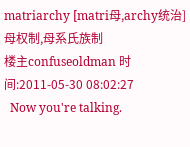matriarchy [matri母,archy统治] 母权制,母系氏族制
楼主confuseoldman 时间:2011-05-30 08:02:27
  Now you're talking.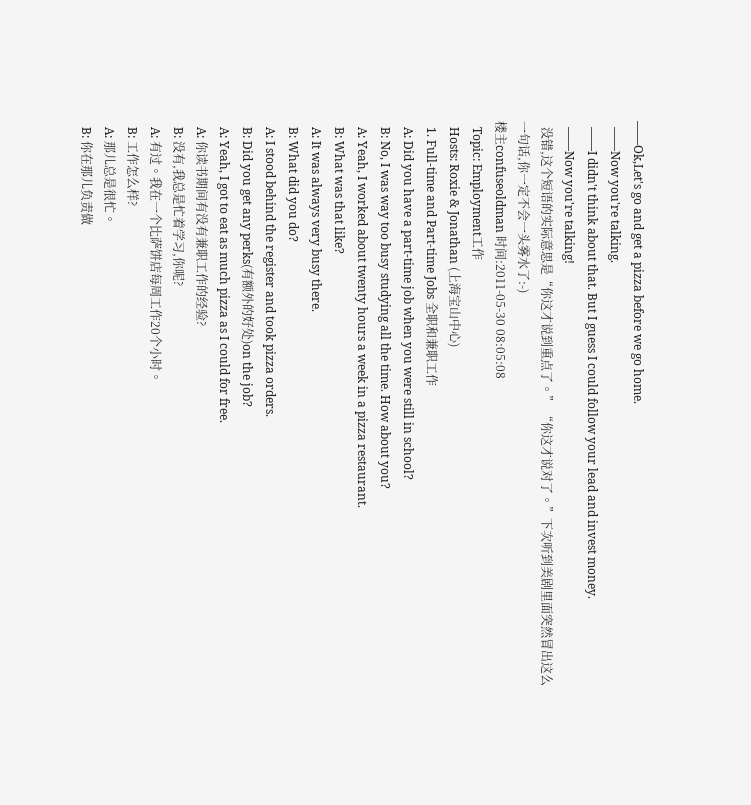——Ok,Let's go and get a pizza before we go home.
  ——Now you're talking.
  ——I didn't think about that. But I guess I could follow your lead and invest money.
  ——Now you're talking!
  没错,这个短语的实际意思是“你这才说到重点了。” “你这才说对了。”下次听到美剧里面突然冒出这么一句话,你一定不会一头雾水了:-)
楼主confuseoldman 时间:2011-05-30 08:05:08
  Topic: Employment工作
  Hosts: Roxie & Jonathan (上海宝山中心)
  1. Full-time and Part-time Jobs 全职和兼职工作
  A: Did you have a part-time job when you were still in school?
  B: No, I was way too busy studying all the time. How about you?
  A: Yeah, I worked about twenty hours a week in a pizza restaurant.
  B: What was that like?
  A: It was always very busy there.
  B: What did you do?
  A: I stood behind the register and took pizza orders.
  B: Did you get any perks(有额外的好处)on the job?
  A: Yeah, I got to eat as much pizza as I could for free.
  A: 你读书期间有没有兼职工作的经验?
  B: 没有,我总是忙着学习,你呢?
  A: 有过。我在一个比萨饼店每周工作20个小时。
  B: 工作怎么样?
  A: 那儿总是很忙。
  B: 你在那儿负责做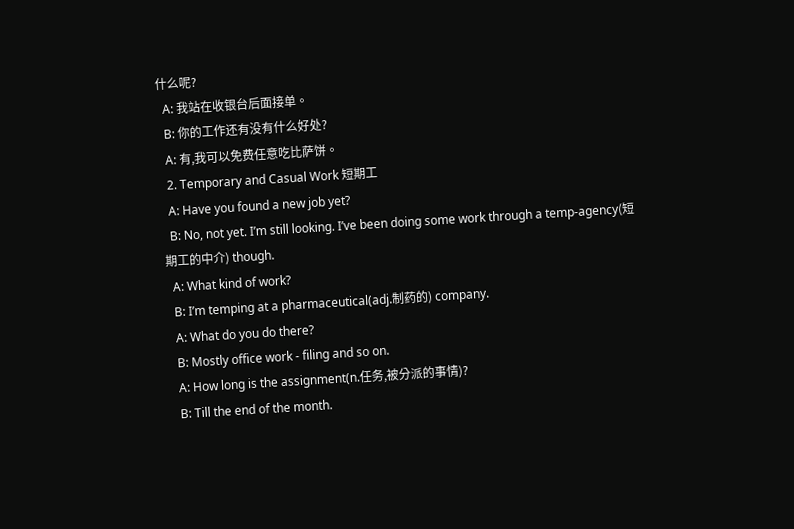什么呢?
  A: 我站在收银台后面接单。
  B: 你的工作还有没有什么好处?
  A: 有,我可以免费任意吃比萨饼。
  2. Temporary and Casual Work 短期工
  A: Have you found a new job yet?
  B: No, not yet. I’m still looking. I’ve been doing some work through a temp-agency(短期工的中介) though.
  A: What kind of work?
  B: I’m temping at a pharmaceutical(adj.制药的) company.
  A: What do you do there?
  B: Mostly office work - filing and so on.
  A: How long is the assignment(n.任务,被分派的事情)?
  B: Till the end of the month.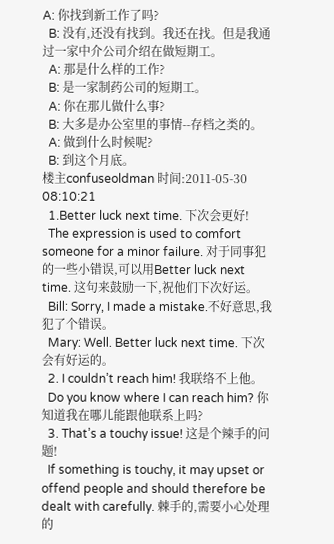A: 你找到新工作了吗?
  B: 没有,还没有找到。我还在找。但是我通过一家中介公司介绍在做短期工。
  A: 那是什么样的工作?
  B: 是一家制药公司的短期工。
  A: 你在那儿做什么事?
  B: 大多是办公室里的事情--存档之类的。
  A: 做到什么时候呢?
  B: 到这个月底。
楼主confuseoldman 时间:2011-05-30 08:10:21
  1.Better luck next time. 下次会更好!
  The expression is used to comfort someone for a minor failure. 对于同事犯的一些小错误,可以用Better luck next time. 这句来鼓励一下,祝他们下次好运。
  Bill: Sorry, I made a mistake.不好意思,我犯了个错误。
  Mary: Well. Better luck next time. 下次会有好运的。
  2. I couldn’t reach him! 我联络不上他。
  Do you know where I can reach him? 你知道我在哪儿能跟他联系上吗?
  3. That’s a touchy issue! 这是个辣手的问题!
  If something is touchy, it may upset or offend people and should therefore be dealt with carefully. 棘手的,需要小心处理的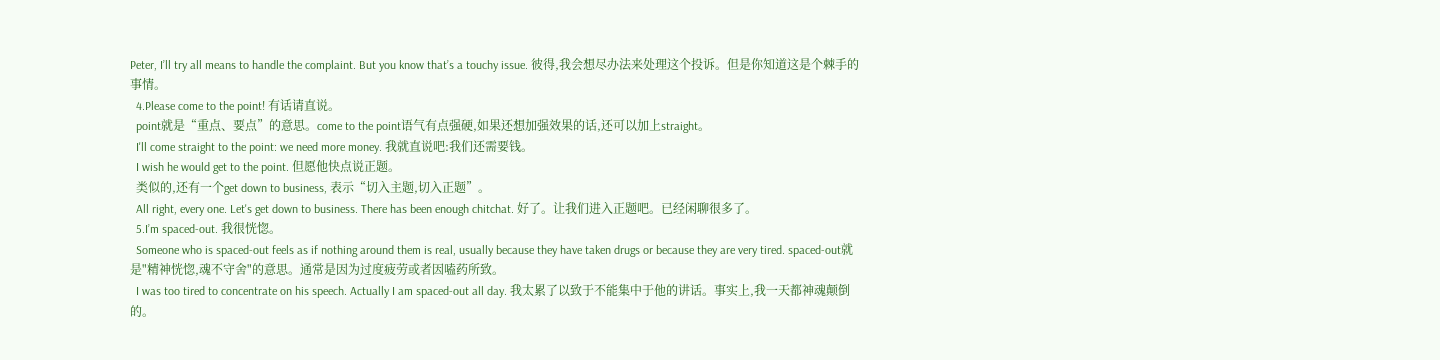Peter, I’ll try all means to handle the complaint. But you know that’s a touchy issue. 彼得,我会想尽办法来处理这个投诉。但是你知道这是个棘手的事情。
  4.Please come to the point! 有话请直说。
  point就是“重点、要点”的意思。come to the point语气有点强硬,如果还想加强效果的话,还可以加上straight。
  I'll come straight to the point: we need more money. 我就直说吧:我们还需要钱。
  I wish he would get to the point. 但愿他快点说正题。
  类似的,还有一个get down to business, 表示“切入主题,切入正题”。
  All right, every one. Let's get down to business. There has been enough chitchat. 好了。让我们进入正题吧。已经闲聊很多了。
  5.I’m spaced-out. 我很恍惚。
  Someone who is spaced-out feels as if nothing around them is real, usually because they have taken drugs or because they are very tired. spaced-out就是"精神恍惚,魂不守舍"的意思。通常是因为过度疲劳或者因嗑药所致。
  I was too tired to concentrate on his speech. Actually I am spaced-out all day. 我太累了以致于不能集中于他的讲话。事实上,我一天都神魂颠倒的。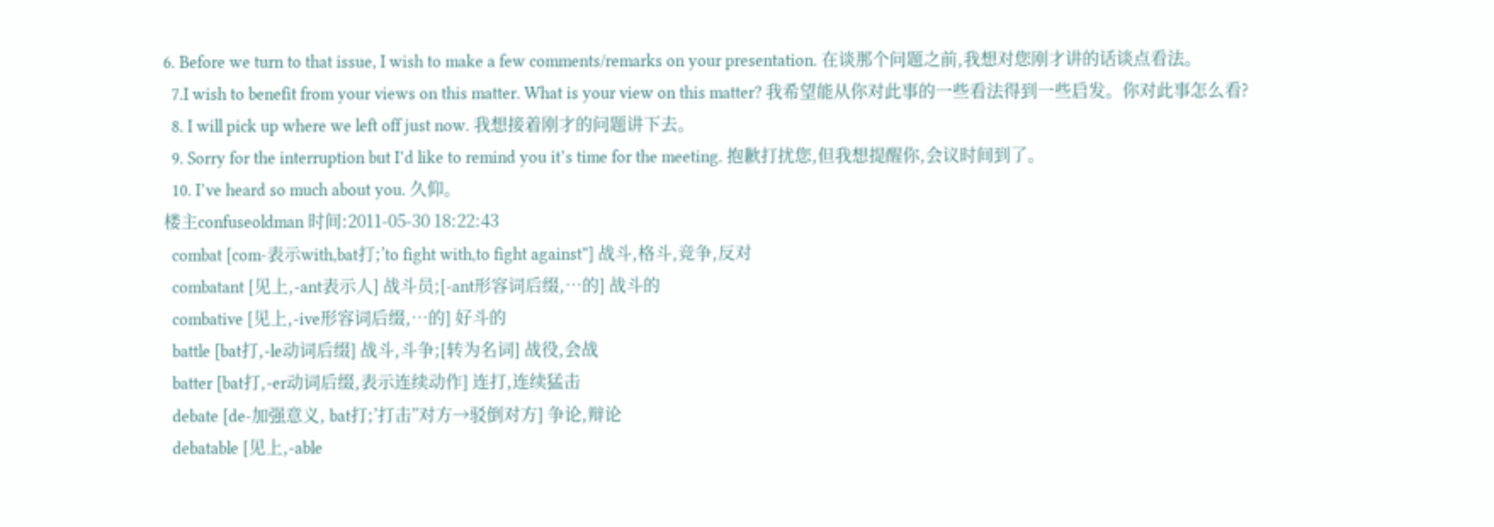6. Before we turn to that issue, I wish to make a few comments/remarks on your presentation. 在谈那个问题之前,我想对您刚才讲的话谈点看法。
  7.I wish to benefit from your views on this matter. What is your view on this matter? 我希望能从你对此事的一些看法得到一些启发。你对此事怎么看?
  8. I will pick up where we left off just now. 我想接着刚才的问题讲下去。
  9. Sorry for the interruption but I’d like to remind you it’s time for the meeting. 抱歉打扰您,但我想提醒你,会议时间到了。
  10. I’ve heard so much about you. 久仰。
楼主confuseoldman 时间:2011-05-30 18:22:43
  combat [com-表示with,bat打;’to fight with,to fight against”] 战斗,格斗,竞争,反对
  combatant [见上,-ant表示人] 战斗员;[-ant形容词后缀,…的] 战斗的
  combative [见上,-ive形容词后缀,…的] 好斗的
  battle [bat打,-le动词后缀] 战斗,斗争;[转为名词] 战役,会战
  batter [bat打,-er动词后缀,表示连续动作] 连打,连续猛击
  debate [de-加强意义, bat打;’打击”对方→驳倒对方] 争论,辩论
  debatable [见上,-able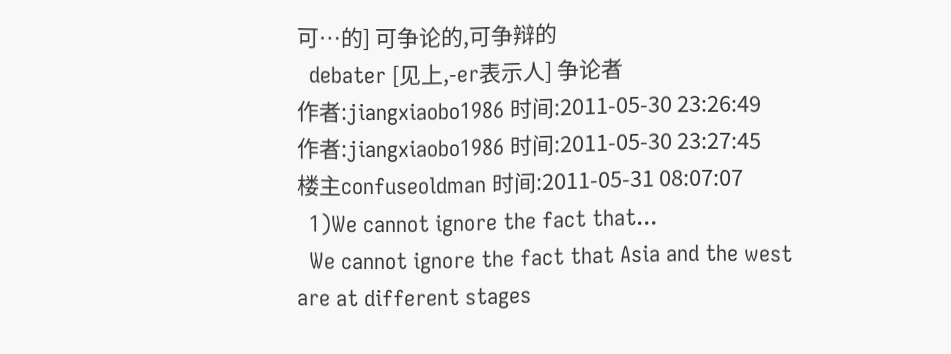可…的] 可争论的,可争辩的
  debater [见上,-er表示人] 争论者
作者:jiangxiaobo1986 时间:2011-05-30 23:26:49
作者:jiangxiaobo1986 时间:2011-05-30 23:27:45
楼主confuseoldman 时间:2011-05-31 08:07:07
  1)We cannot ignore the fact that...
  We cannot ignore the fact that Asia and the west are at different stages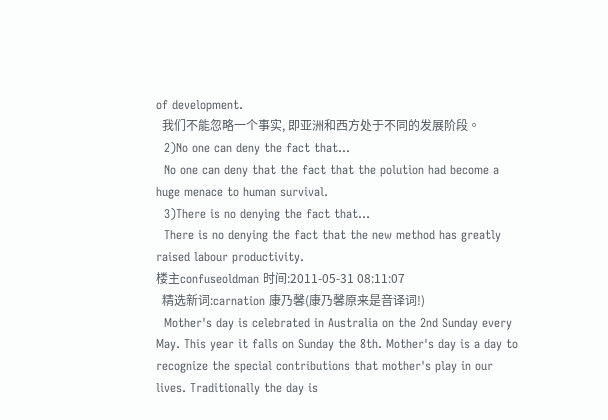of development.
  我们不能忽略一个事实, 即亚洲和西方处于不同的发展阶段。
  2)No one can deny the fact that...
  No one can deny that the fact that the polution had become a huge menace to human survival.
  3)There is no denying the fact that...
  There is no denying the fact that the new method has greatly raised labour productivity.
楼主confuseoldman 时间:2011-05-31 08:11:07
  精选新词:carnation 康乃馨(康乃馨原来是音译词!)
  Mother's day is celebrated in Australia on the 2nd Sunday every May. This year it falls on Sunday the 8th. Mother's day is a day to recognize the special contributions that mother's play in our lives. Traditionally the day is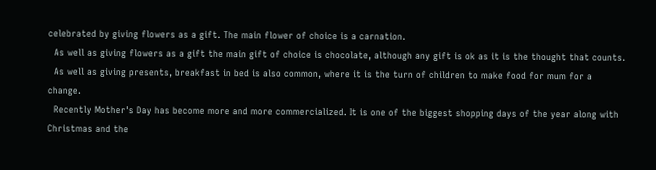celebrated by giving flowers as a gift. The main flower of choice is a carnation.
  As well as giving flowers as a gift the main gift of choice is chocolate, although any gift is ok as it is the thought that counts.
  As well as giving presents, breakfast in bed is also common, where it is the turn of children to make food for mum for a change.
  Recently Mother's Day has become more and more commercialized. It is one of the biggest shopping days of the year along with Christmas and the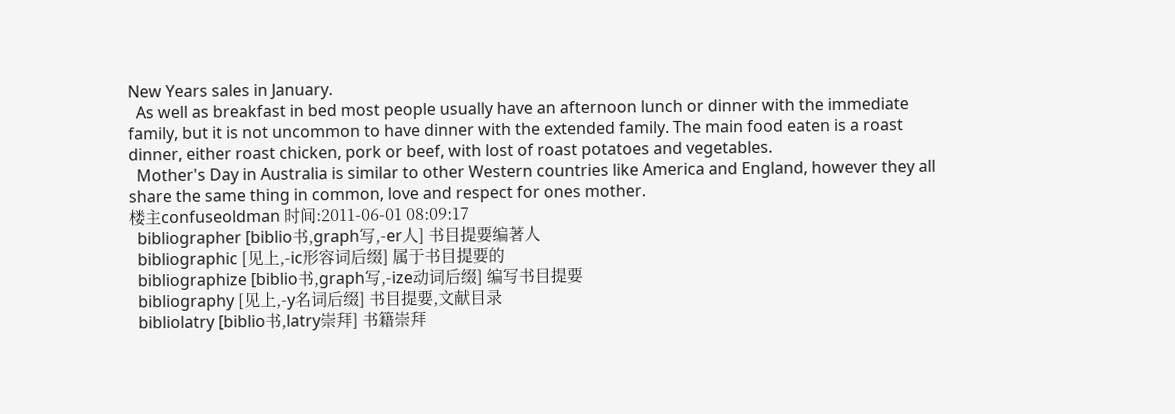New Years sales in January.
  As well as breakfast in bed most people usually have an afternoon lunch or dinner with the immediate family, but it is not uncommon to have dinner with the extended family. The main food eaten is a roast dinner, either roast chicken, pork or beef, with lost of roast potatoes and vegetables.
  Mother's Day in Australia is similar to other Western countries like America and England, however they all share the same thing in common, love and respect for ones mother.
楼主confuseoldman 时间:2011-06-01 08:09:17
  bibliographer [biblio书,graph写,-er人] 书目提要编著人
  bibliographic [见上,-ic形容词后缀] 属于书目提要的
  bibliographize [biblio书,graph写,-ize动词后缀] 编写书目提要
  bibliography [见上,-y名词后缀] 书目提要,文献目录
  bibliolatry [biblio书,latry崇拜] 书籍崇拜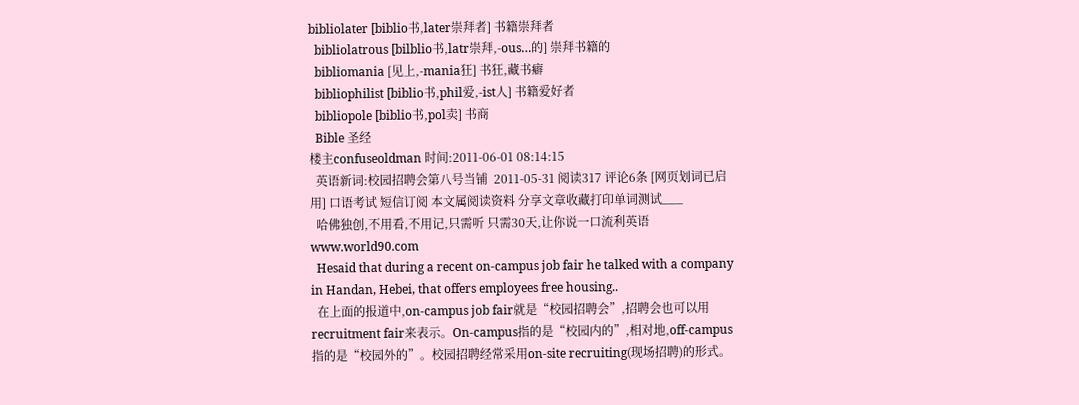bibliolater [biblio书,later崇拜者] 书籍崇拜者
  bibliolatrous [bilblio书,latr崇拜,-ous…的] 崇拜书籍的
  bibliomania [见上,-mania狂] 书狂,藏书癖
  bibliophilist [biblio书,phil爱,-ist人] 书籍爱好者
  bibliopole [biblio书,pol卖] 书商
  Bible 圣经
楼主confuseoldman 时间:2011-06-01 08:14:15
  英语新词:校园招聘会第八号当铺  2011-05-31 阅读317 评论6条 [网页划词已启用] 口语考试 短信订阅 本文属阅读资料 分享文章收藏打印单词测试___
  哈佛独创,不用看,不用记,只需听 只需30天,让你说一口流利英语www.world90.com
  Hesaid that during a recent on-campus job fair he talked with a company in Handan, Hebei, that offers employees free housing..
  在上面的报道中,on-campus job fair就是“校园招聘会”,招聘会也可以用recruitment fair来表示。On-campus指的是“校园内的”,相对地,off-campus指的是“校园外的”。校园招聘经常采用on-site recruiting(现场招聘)的形式。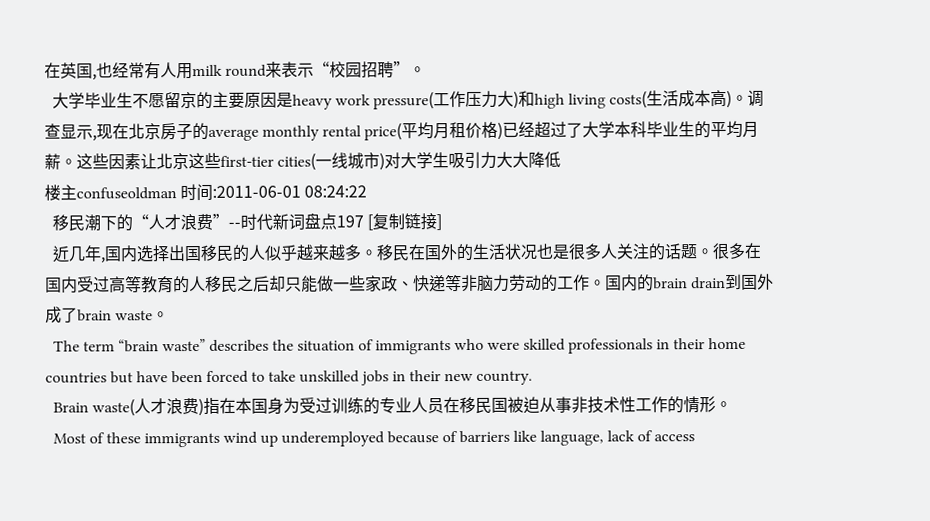在英国,也经常有人用milk round来表示“校园招聘”。
  大学毕业生不愿留京的主要原因是heavy work pressure(工作压力大)和high living costs(生活成本高)。调查显示,现在北京房子的average monthly rental price(平均月租价格)已经超过了大学本科毕业生的平均月薪。这些因素让北京这些first-tier cities(一线城市)对大学生吸引力大大降低
楼主confuseoldman 时间:2011-06-01 08:24:22
  移民潮下的“人才浪费”--时代新词盘点197 [复制链接]
  近几年,国内选择出国移民的人似乎越来越多。移民在国外的生活状况也是很多人关注的话题。很多在国内受过高等教育的人移民之后却只能做一些家政、快递等非脑力劳动的工作。国内的brain drain到国外成了brain waste。
  The term “brain waste” describes the situation of immigrants who were skilled professionals in their home countries but have been forced to take unskilled jobs in their new country.
  Brain waste(人才浪费)指在本国身为受过训练的专业人员在移民国被迫从事非技术性工作的情形。
  Most of these immigrants wind up underemployed because of barriers like language, lack of access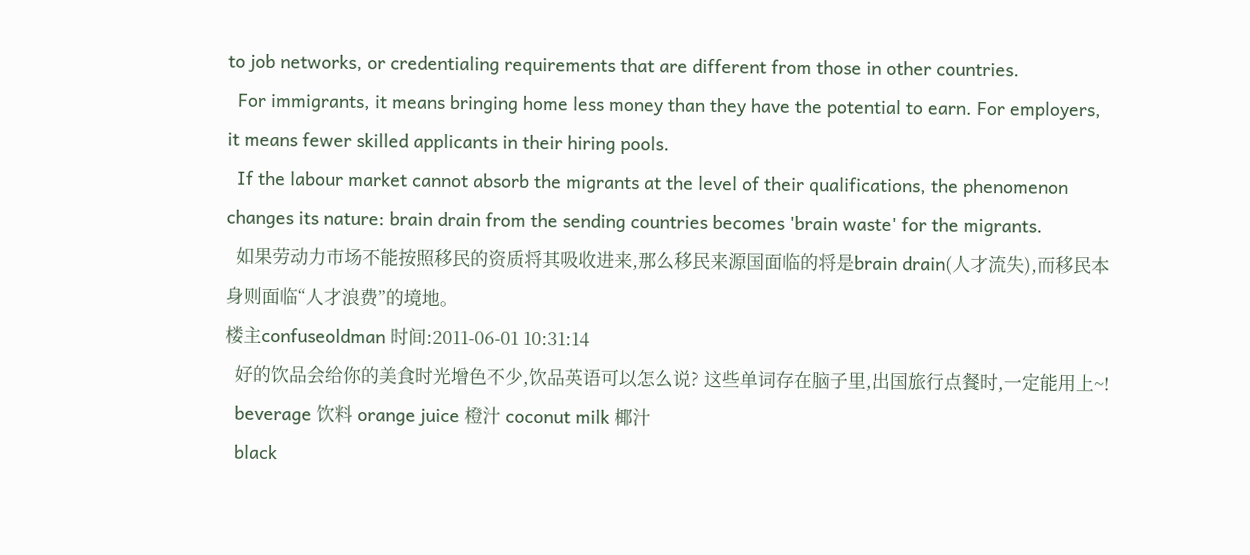to job networks, or credentialing requirements that are different from those in other countries.
  For immigrants, it means bringing home less money than they have the potential to earn. For employers, it means fewer skilled applicants in their hiring pools.
  If the labour market cannot absorb the migrants at the level of their qualifications, the phenomenon changes its nature: brain drain from the sending countries becomes 'brain waste' for the migrants.
  如果劳动力市场不能按照移民的资质将其吸收进来,那么移民来源国面临的将是brain drain(人才流失),而移民本身则面临“人才浪费”的境地。
楼主confuseoldman 时间:2011-06-01 10:31:14
  好的饮品会给你的美食时光增色不少,饮品英语可以怎么说? 这些单词存在脑子里,出国旅行点餐时,一定能用上~!
  beverage 饮料 orange juice 橙汁 coconut milk 椰汁
  black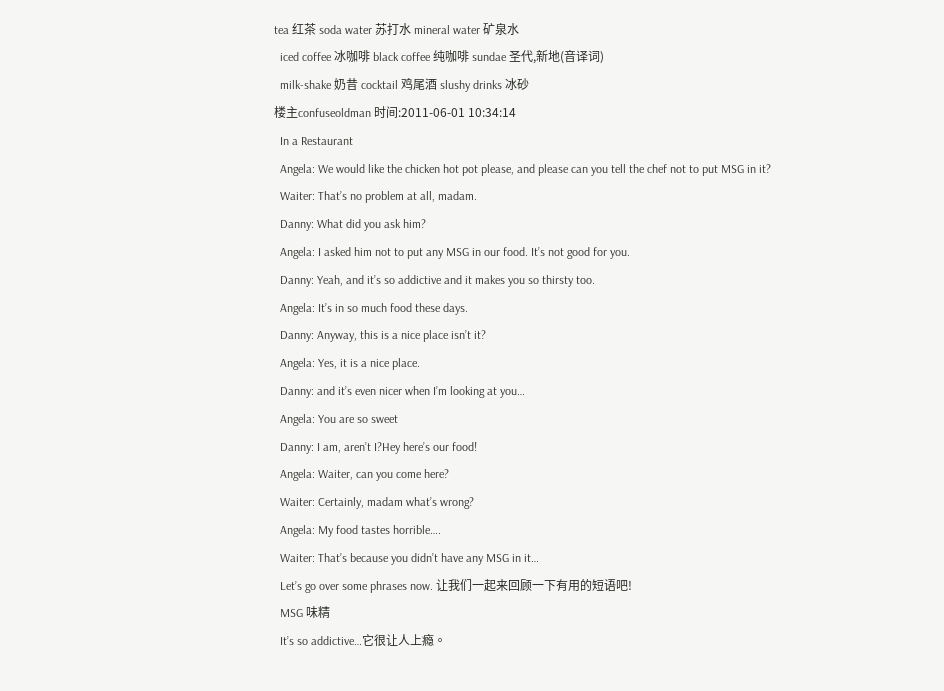tea 红茶 soda water 苏打水 mineral water 矿泉水
  iced coffee 冰咖啡 black coffee 纯咖啡 sundae 圣代,新地(音译词)
  milk-shake 奶昔 cocktail 鸡尾酒 slushy drinks 冰砂
楼主confuseoldman 时间:2011-06-01 10:34:14
  In a Restaurant
  Angela: We would like the chicken hot pot please, and please can you tell the chef not to put MSG in it?
  Waiter: That’s no problem at all, madam.
  Danny: What did you ask him?
  Angela: I asked him not to put any MSG in our food. It’s not good for you.
  Danny: Yeah, and it’s so addictive and it makes you so thirsty too.
  Angela: It’s in so much food these days.
  Danny: Anyway, this is a nice place isn’t it?
  Angela: Yes, it is a nice place.
  Danny: and it’s even nicer when I’m looking at you…
  Angela: You are so sweet
  Danny: I am, aren’t I?Hey here’s our food!
  Angela: Waiter, can you come here?
  Waiter: Certainly, madam what’s wrong?
  Angela: My food tastes horrible….
  Waiter: That’s because you didn’t have any MSG in it…
  Let’s go over some phrases now. 让我们一起来回顾一下有用的短语吧!
  MSG 味精
  It’s so addictive…它很让人上瘾。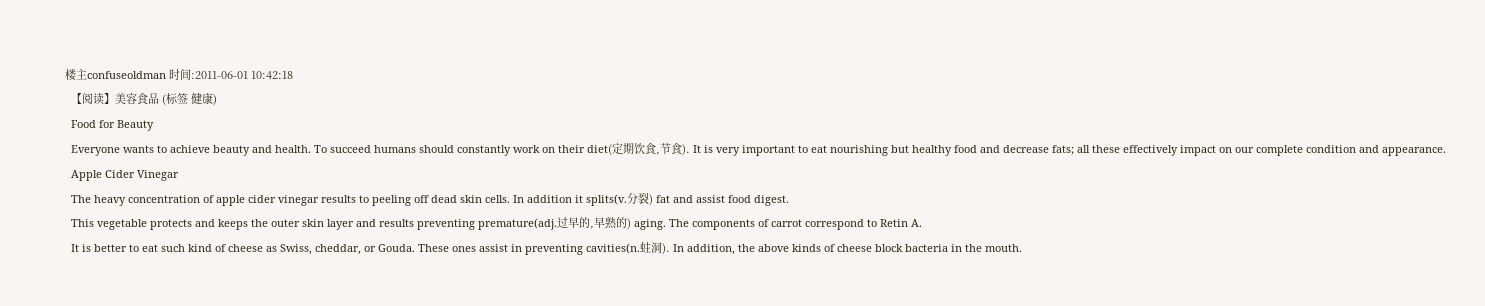楼主confuseoldman 时间:2011-06-01 10:42:18
  【阅读】美容食品 (标签 健康)
  Food for Beauty
  Everyone wants to achieve beauty and health. To succeed humans should constantly work on their diet(定期饮食,节食). It is very important to eat nourishing but healthy food and decrease fats; all these effectively impact on our complete condition and appearance.
  Apple Cider Vinegar
  The heavy concentration of apple cider vinegar results to peeling off dead skin cells. In addition it splits(v.分裂) fat and assist food digest.
  This vegetable protects and keeps the outer skin layer and results preventing premature(adj.过早的,早熟的) aging. The components of carrot correspond to Retin A.
  It is better to eat such kind of cheese as Swiss, cheddar, or Gouda. These ones assist in preventing cavities(n.蛀洞). In addition, the above kinds of cheese block bacteria in the mouth.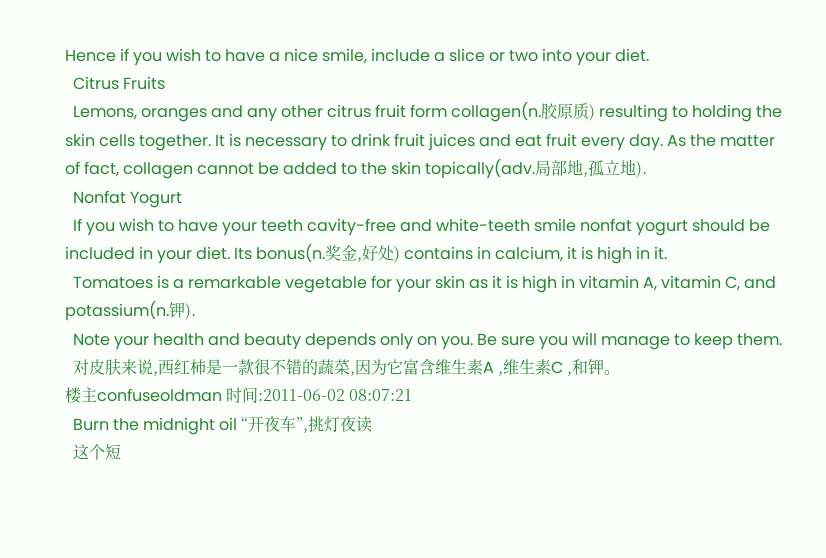Hence if you wish to have a nice smile, include a slice or two into your diet.
  Citrus Fruits
  Lemons, oranges and any other citrus fruit form collagen(n.胶原质) resulting to holding the skin cells together. It is necessary to drink fruit juices and eat fruit every day. As the matter of fact, collagen cannot be added to the skin topically(adv.局部地,孤立地).
  Nonfat Yogurt
  If you wish to have your teeth cavity-free and white-teeth smile nonfat yogurt should be included in your diet. Its bonus(n.奖金,好处) contains in calcium, it is high in it.
  Tomatoes is a remarkable vegetable for your skin as it is high in vitamin A, vitamin C, and potassium(n.钾).
  Note your health and beauty depends only on you. Be sure you will manage to keep them.
  对皮肤来说,西红柿是一款很不错的蔬菜,因为它富含维生素A ,维生素C ,和钾。
楼主confuseoldman 时间:2011-06-02 08:07:21
  Burn the midnight oil “开夜车”,挑灯夜读
  这个短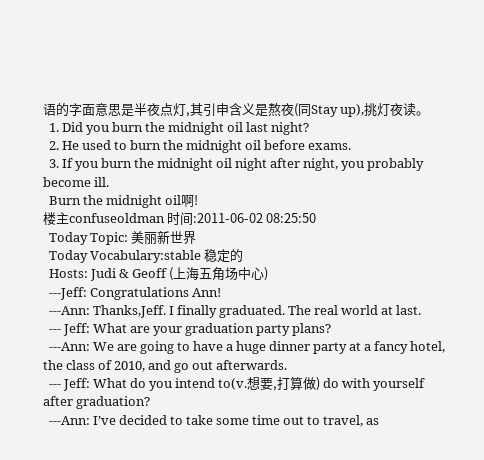语的字面意思是半夜点灯,其引申含义是熬夜(同Stay up),挑灯夜读。
  1. Did you burn the midnight oil last night?
  2. He used to burn the midnight oil before exams.
  3. If you burn the midnight oil night after night, you probably become ill.
  Burn the midnight oil啊!
楼主confuseoldman 时间:2011-06-02 08:25:50
  Today Topic: 美丽新世界
  Today Vocabulary:stable 稳定的
  Hosts: Judi & Geoff (上海五角场中心)
  ---Jeff: Congratulations Ann!
  ---Ann: Thanks,Jeff. I finally graduated. The real world at last.
  --- Jeff: What are your graduation party plans?
  ---Ann: We are going to have a huge dinner party at a fancy hotel, the class of 2010, and go out afterwards.
  --- Jeff: What do you intend to(v.想要,打算做) do with yourself after graduation?
  ---Ann: I’ve decided to take some time out to travel, as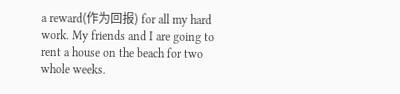a reward(作为回报) for all my hard work. My friends and I are going to rent a house on the beach for two whole weeks.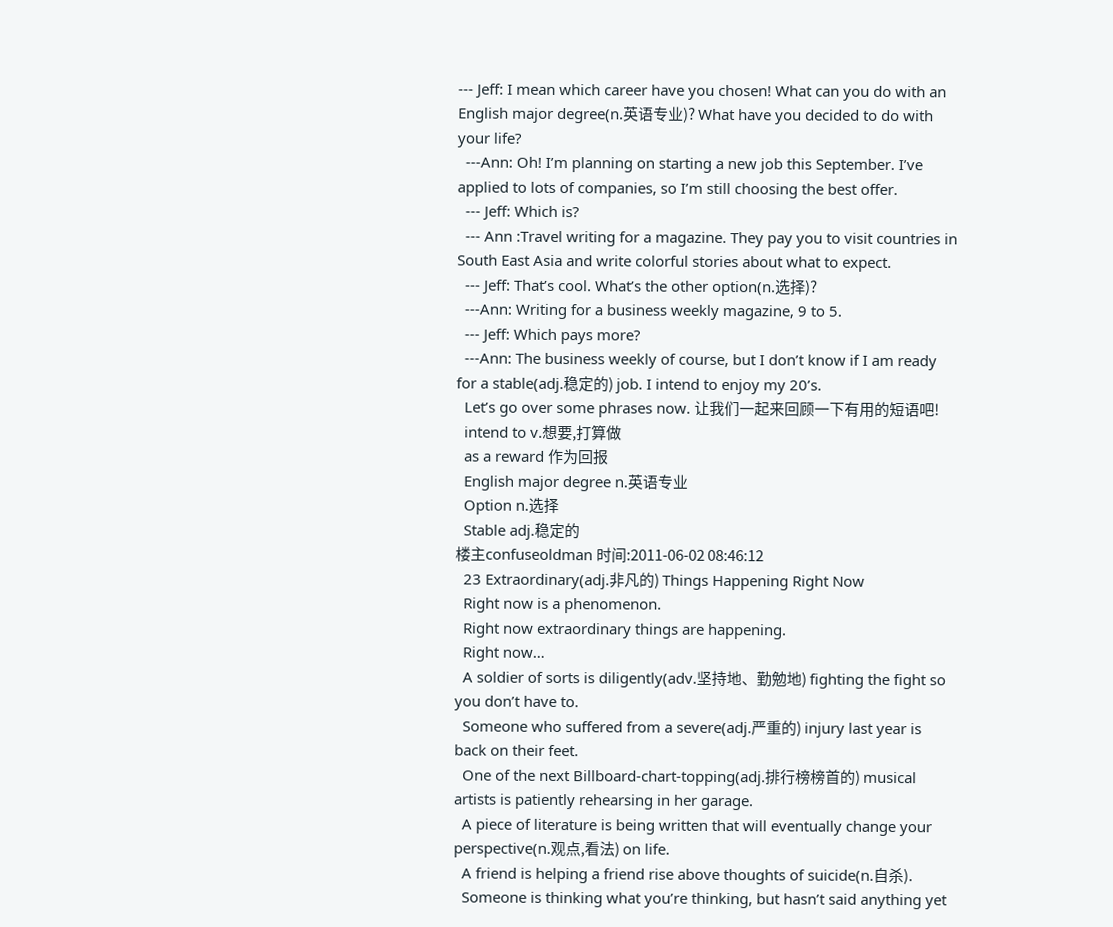--- Jeff: I mean which career have you chosen! What can you do with an English major degree(n.英语专业)? What have you decided to do with your life?
  ---Ann: Oh! I’m planning on starting a new job this September. I’ve applied to lots of companies, so I’m still choosing the best offer.
  --- Jeff: Which is?
  --- Ann :Travel writing for a magazine. They pay you to visit countries in South East Asia and write colorful stories about what to expect.
  --- Jeff: That’s cool. What’s the other option(n.选择)?
  ---Ann: Writing for a business weekly magazine, 9 to 5.
  --- Jeff: Which pays more?
  ---Ann: The business weekly of course, but I don’t know if I am ready for a stable(adj.稳定的) job. I intend to enjoy my 20’s.
  Let’s go over some phrases now. 让我们一起来回顾一下有用的短语吧!
  intend to v.想要,打算做
  as a reward 作为回报
  English major degree n.英语专业
  Option n.选择
  Stable adj.稳定的
楼主confuseoldman 时间:2011-06-02 08:46:12
  23 Extraordinary(adj.非凡的) Things Happening Right Now
  Right now is a phenomenon.
  Right now extraordinary things are happening.
  Right now…
  A soldier of sorts is diligently(adv.坚持地、勤勉地) fighting the fight so you don’t have to.
  Someone who suffered from a severe(adj.严重的) injury last year is back on their feet.
  One of the next Billboard-chart-topping(adj.排行榜榜首的) musical artists is patiently rehearsing in her garage.
  A piece of literature is being written that will eventually change your perspective(n.观点,看法) on life.
  A friend is helping a friend rise above thoughts of suicide(n.自杀).
  Someone is thinking what you’re thinking, but hasn’t said anything yet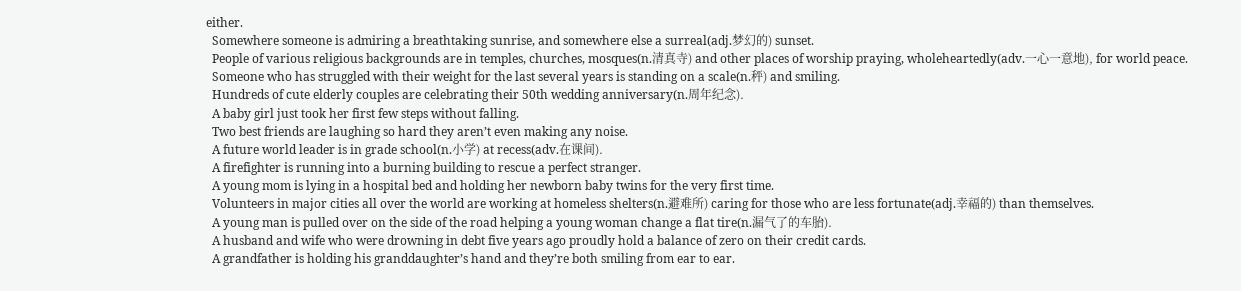either.
  Somewhere someone is admiring a breathtaking sunrise, and somewhere else a surreal(adj.梦幻的) sunset.
  People of various religious backgrounds are in temples, churches, mosques(n.清真寺) and other places of worship praying, wholeheartedly(adv.一心一意地), for world peace.
  Someone who has struggled with their weight for the last several years is standing on a scale(n.秤) and smiling.
  Hundreds of cute elderly couples are celebrating their 50th wedding anniversary(n.周年纪念).
  A baby girl just took her first few steps without falling.
  Two best friends are laughing so hard they aren’t even making any noise.
  A future world leader is in grade school(n.小学) at recess(adv.在课间).
  A firefighter is running into a burning building to rescue a perfect stranger.
  A young mom is lying in a hospital bed and holding her newborn baby twins for the very first time.
  Volunteers in major cities all over the world are working at homeless shelters(n.避难所) caring for those who are less fortunate(adj.幸福的) than themselves.
  A young man is pulled over on the side of the road helping a young woman change a flat tire(n.漏气了的车胎).
  A husband and wife who were drowning in debt five years ago proudly hold a balance of zero on their credit cards.
  A grandfather is holding his granddaughter’s hand and they’re both smiling from ear to ear.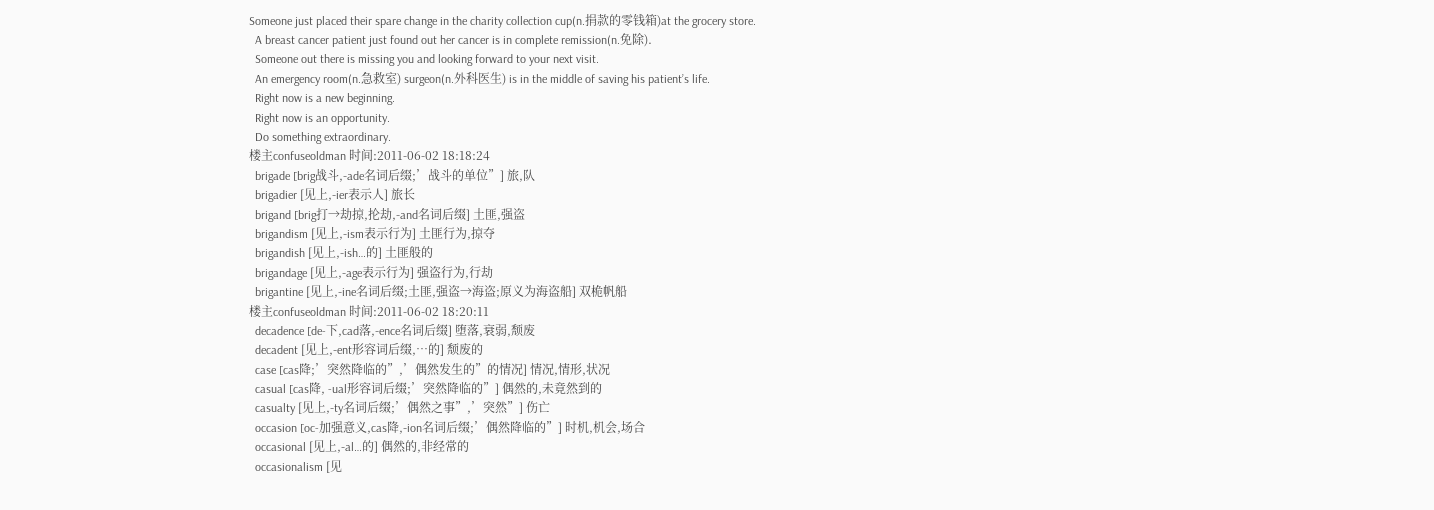Someone just placed their spare change in the charity collection cup(n.捐款的零钱箱)at the grocery store.
  A breast cancer patient just found out her cancer is in complete remission(n.免除).
  Someone out there is missing you and looking forward to your next visit.
  An emergency room(n.急救室) surgeon(n.外科医生) is in the middle of saving his patient’s life.
  Right now is a new beginning.
  Right now is an opportunity.
  Do something extraordinary.
楼主confuseoldman 时间:2011-06-02 18:18:24
  brigade [brig战斗,-ade名词后缀;’战斗的单位”] 旅,队
  brigadier [见上,-ier表示人] 旅长
  brigand [brig打→劫掠,抡劫,-and名词后缀] 土匪,强盗
  brigandism [见上,-ism表示行为] 土匪行为,掠夺
  brigandish [见上,-ish…的] 土匪般的
  brigandage [见上,-age表示行为] 强盗行为,行劫
  brigantine [见上,-ine名词后缀;土匪,强盗→海盗;原义为海盗船] 双桅帆船
楼主confuseoldman 时间:2011-06-02 18:20:11
  decadence [de-下,cad落,-ence名词后缀] 堕落,衰弱,颓废
  decadent [见上,-ent形容词后缀,…的] 颓废的
  case [cas降;’突然降临的”,’偶然发生的”的情况] 情况,情形,状况
  casual [cas降, -ual形容词后缀;’突然降临的”] 偶然的,未竟然到的
  casualty [见上,-ty名词后缀;’偶然之事”,’突然”] 伤亡
  occasion [oc-加强意义,cas降,-ion名词后缀;’偶然降临的”] 时机,机会,场合
  occasional [见上,-al…的] 偶然的,非经常的
  occasionalism [见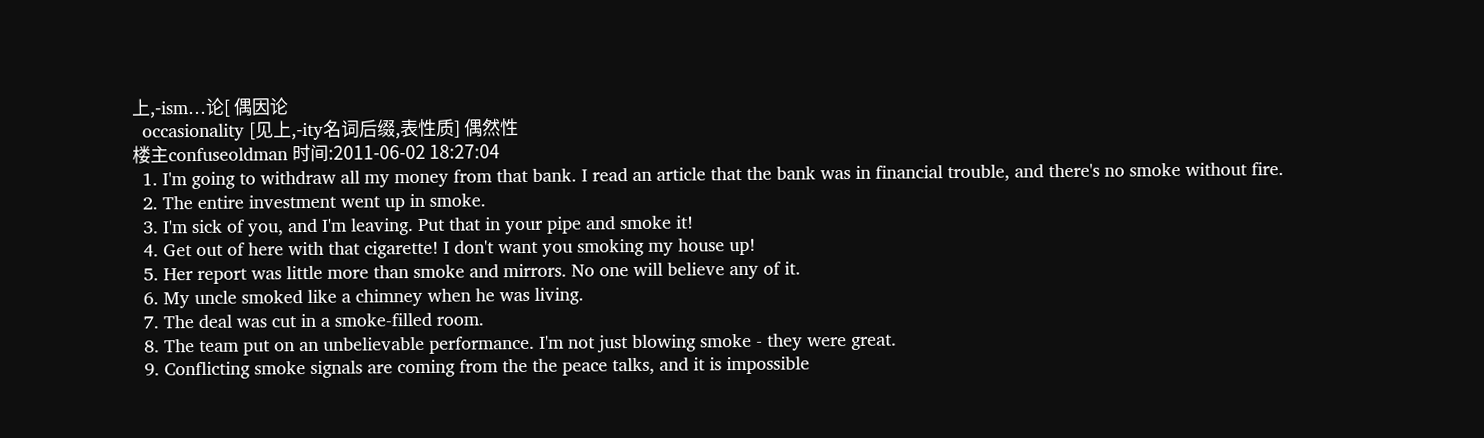上,-ism…论[ 偶因论
  occasionality [见上,-ity名词后缀,表性质] 偶然性
楼主confuseoldman 时间:2011-06-02 18:27:04
  1. I'm going to withdraw all my money from that bank. I read an article that the bank was in financial trouble, and there's no smoke without fire.
  2. The entire investment went up in smoke.
  3. I'm sick of you, and I'm leaving. Put that in your pipe and smoke it!
  4. Get out of here with that cigarette! I don't want you smoking my house up!
  5. Her report was little more than smoke and mirrors. No one will believe any of it.
  6. My uncle smoked like a chimney when he was living.
  7. The deal was cut in a smoke-filled room.
  8. The team put on an unbelievable performance. I'm not just blowing smoke - they were great.
  9. Conflicting smoke signals are coming from the the peace talks, and it is impossible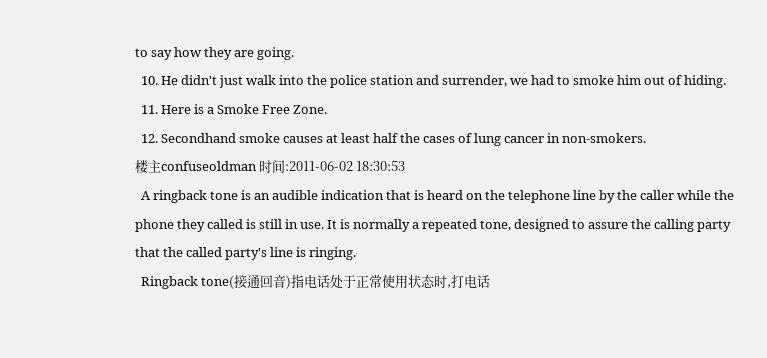to say how they are going.
  10. He didn't just walk into the police station and surrender, we had to smoke him out of hiding.
  11. Here is a Smoke Free Zone.
  12. Secondhand smoke causes at least half the cases of lung cancer in non-smokers.
楼主confuseoldman 时间:2011-06-02 18:30:53
  A ringback tone is an audible indication that is heard on the telephone line by the caller while the phone they called is still in use. It is normally a repeated tone, designed to assure the calling party that the called party's line is ringing.
  Ringback tone(接通回音)指电话处于正常使用状态时,打电话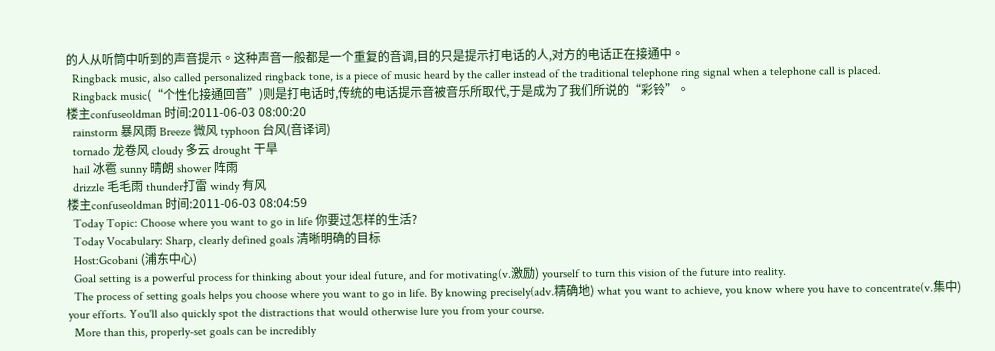的人从听筒中听到的声音提示。这种声音一般都是一个重复的音调,目的只是提示打电话的人,对方的电话正在接通中。
  Ringback music, also called personalized ringback tone, is a piece of music heard by the caller instead of the traditional telephone ring signal when a telephone call is placed.
  Ringback music(“个性化接通回音”)则是打电话时,传统的电话提示音被音乐所取代,于是成为了我们所说的“彩铃”。
楼主confuseoldman 时间:2011-06-03 08:00:20
  rainstorm 暴风雨 Breeze 微风 typhoon 台风(音译词)
  tornado 龙卷风 cloudy 多云 drought 干旱
  hail 冰雹 sunny 晴朗 shower 阵雨
  drizzle 毛毛雨 thunder打雷 windy 有风
楼主confuseoldman 时间:2011-06-03 08:04:59
  Today Topic: Choose where you want to go in life 你要过怎样的生活?
  Today Vocabulary: Sharp, clearly defined goals 清晰明确的目标
  Host:Gcobani (浦东中心)
  Goal setting is a powerful process for thinking about your ideal future, and for motivating(v.激励) yourself to turn this vision of the future into reality.
  The process of setting goals helps you choose where you want to go in life. By knowing precisely(adv.精确地) what you want to achieve, you know where you have to concentrate(v.集中) your efforts. You'll also quickly spot the distractions that would otherwise lure you from your course.
  More than this, properly-set goals can be incredibly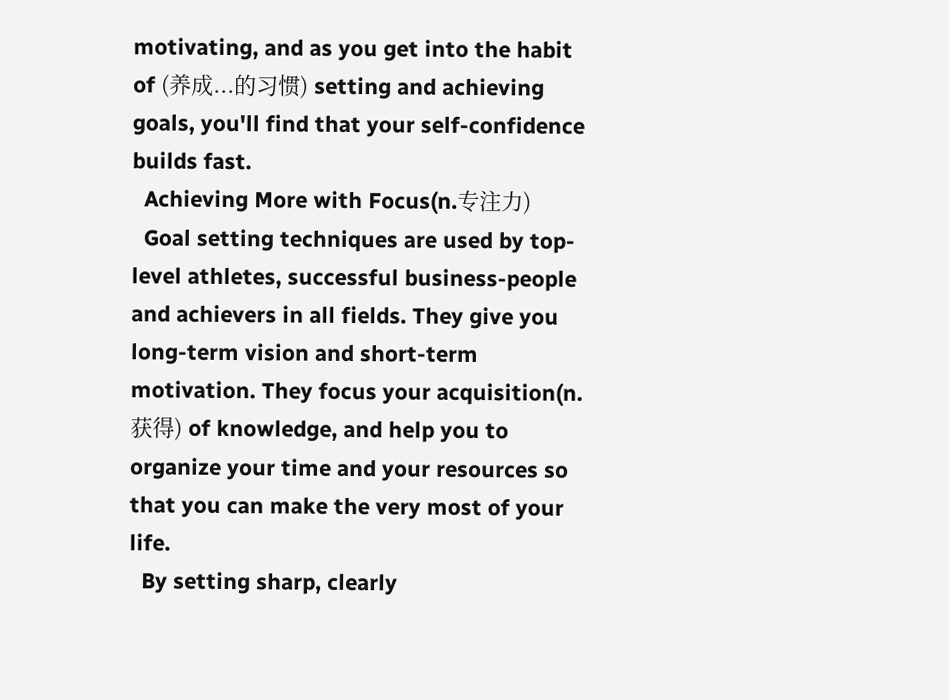motivating, and as you get into the habit of (养成...的习惯) setting and achieving goals, you'll find that your self-confidence builds fast.
  Achieving More with Focus(n.专注力)
  Goal setting techniques are used by top-level athletes, successful business-people and achievers in all fields. They give you long-term vision and short-term motivation. They focus your acquisition(n.获得) of knowledge, and help you to organize your time and your resources so that you can make the very most of your life.
  By setting sharp, clearly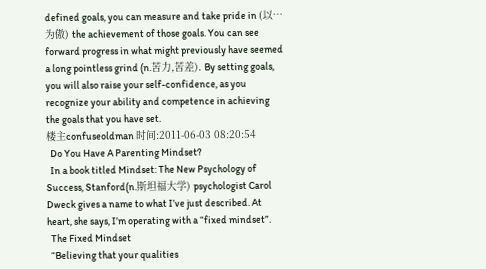defined goals, you can measure and take pride in (以…为傲) the achievement of those goals. You can see forward progress in what might previously have seemed a long pointless grind (n.苦力,苦差). By setting goals, you will also raise your self-confidence, as you recognize your ability and competence in achieving the goals that you have set.
楼主confuseoldman 时间:2011-06-03 08:20:54
  Do You Have A Parenting Mindset?
  In a book titled Mindset: The New Psychology of Success, Stanford(n.斯坦福大学) psychologist Carol Dweck gives a name to what I’ve just described. At heart, she says, I’m operating with a “fixed mindset”.
  The Fixed Mindset
  “Believing that your qualities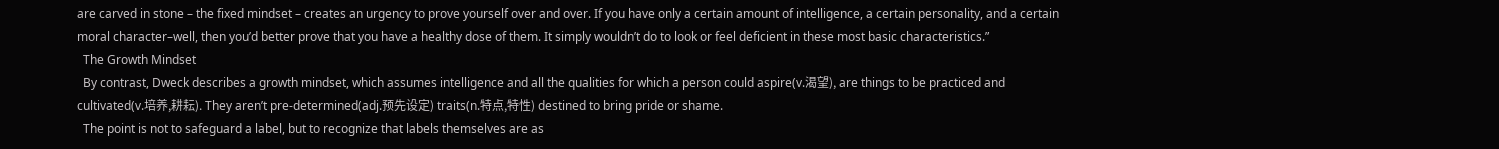are carved in stone – the fixed mindset – creates an urgency to prove yourself over and over. If you have only a certain amount of intelligence, a certain personality, and a certain moral character–well, then you’d better prove that you have a healthy dose of them. It simply wouldn’t do to look or feel deficient in these most basic characteristics.”
  The Growth Mindset
  By contrast, Dweck describes a growth mindset, which assumes intelligence and all the qualities for which a person could aspire(v.渴望), are things to be practiced and cultivated(v.培养,耕耘). They aren’t pre-determined(adj.预先设定) traits(n.特点,特性) destined to bring pride or shame.
  The point is not to safeguard a label, but to recognize that labels themselves are as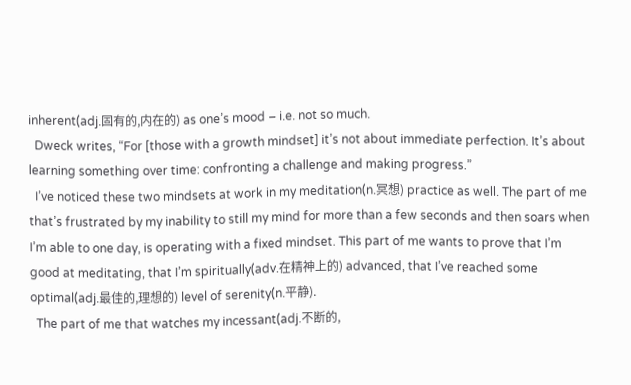inherent(adj.固有的,内在的) as one’s mood – i.e. not so much.
  Dweck writes, “For [those with a growth mindset] it’s not about immediate perfection. It’s about learning something over time: confronting a challenge and making progress.”
  I’ve noticed these two mindsets at work in my meditation(n.冥想) practice as well. The part of me that’s frustrated by my inability to still my mind for more than a few seconds and then soars when I’m able to one day, is operating with a fixed mindset. This part of me wants to prove that I’m good at meditating, that I’m spiritually(adv.在精神上的) advanced, that I’ve reached some optimal(adj.最佳的,理想的) level of serenity(n.平静).
  The part of me that watches my incessant(adj.不断的,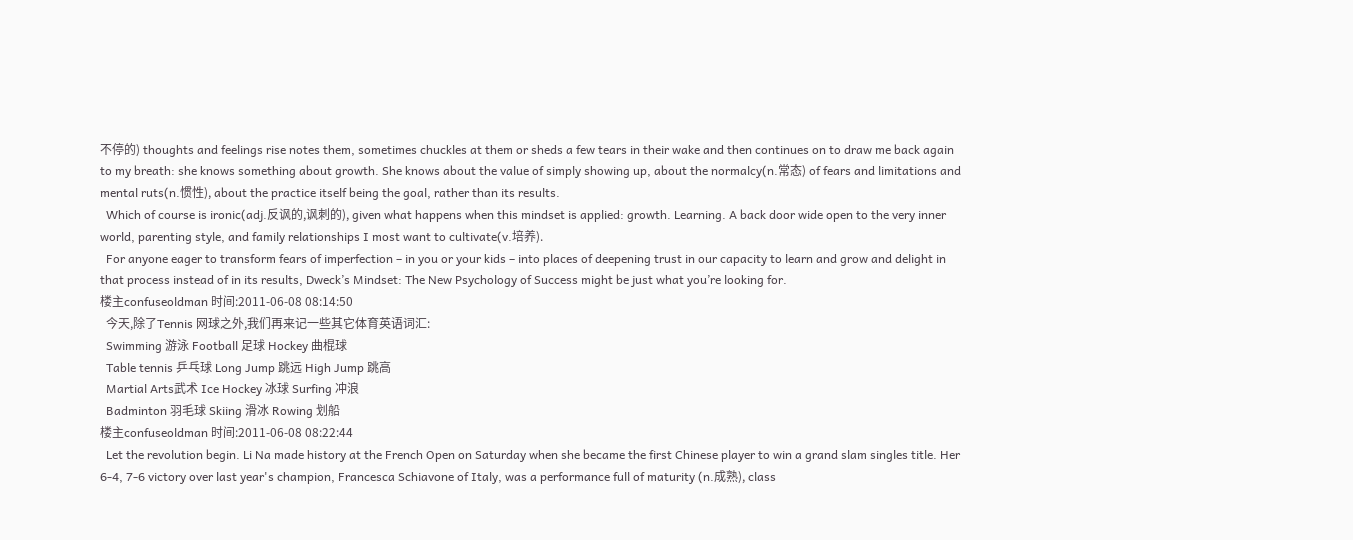不停的) thoughts and feelings rise notes them, sometimes chuckles at them or sheds a few tears in their wake and then continues on to draw me back again to my breath: she knows something about growth. She knows about the value of simply showing up, about the normalcy(n.常态) of fears and limitations and mental ruts(n.惯性), about the practice itself being the goal, rather than its results.
  Which of course is ironic(adj.反讽的,讽刺的), given what happens when this mindset is applied: growth. Learning. A back door wide open to the very inner world, parenting style, and family relationships I most want to cultivate(v.培养).
  For anyone eager to transform fears of imperfection – in you or your kids – into places of deepening trust in our capacity to learn and grow and delight in that process instead of in its results, Dweck’s Mindset: The New Psychology of Success might be just what you’re looking for.
楼主confuseoldman 时间:2011-06-08 08:14:50
  今天,除了Tennis 网球之外,我们再来记一些其它体育英语词汇:
  Swimming 游泳 Football 足球 Hockey 曲棍球
  Table tennis 乒乓球 Long Jump 跳远 High Jump 跳高
  Martial Arts武术 Ice Hockey 冰球 Surfing 冲浪
  Badminton 羽毛球 Skiing 滑冰 Rowing 划船
楼主confuseoldman 时间:2011-06-08 08:22:44
  Let the revolution begin. Li Na made history at the French Open on Saturday when she became the first Chinese player to win a grand slam singles title. Her 6-4, 7-6 victory over last year's champion, Francesca Schiavone of Italy, was a performance full of maturity (n.成熟), class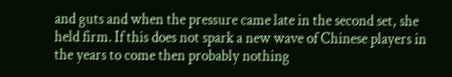and guts and when the pressure came late in the second set, she held firm. If this does not spark a new wave of Chinese players in the years to come then probably nothing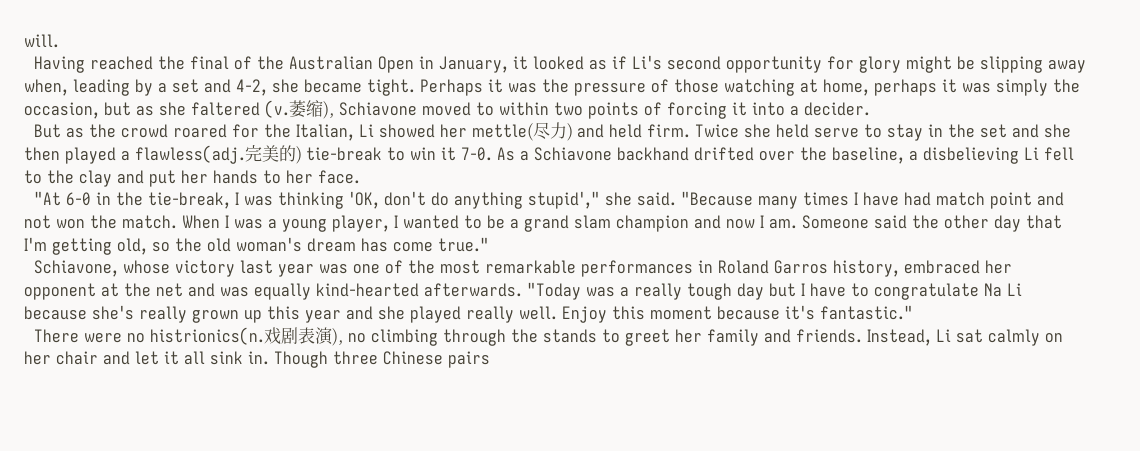will.
  Having reached the final of the Australian Open in January, it looked as if Li's second opportunity for glory might be slipping away when, leading by a set and 4-2, she became tight. Perhaps it was the pressure of those watching at home, perhaps it was simply the occasion, but as she faltered (v.萎缩), Schiavone moved to within two points of forcing it into a decider.
  But as the crowd roared for the Italian, Li showed her mettle(尽力) and held firm. Twice she held serve to stay in the set and she then played a flawless(adj.完美的) tie-break to win it 7-0. As a Schiavone backhand drifted over the baseline, a disbelieving Li fell to the clay and put her hands to her face.
  "At 6-0 in the tie-break, I was thinking 'OK, don't do anything stupid'," she said. "Because many times I have had match point and not won the match. When I was a young player, I wanted to be a grand slam champion and now I am. Someone said the other day that I'm getting old, so the old woman's dream has come true."
  Schiavone, whose victory last year was one of the most remarkable performances in Roland Garros history, embraced her opponent at the net and was equally kind-hearted afterwards. "Today was a really tough day but I have to congratulate Na Li because she's really grown up this year and she played really well. Enjoy this moment because it's fantastic."
  There were no histrionics(n.戏剧表演), no climbing through the stands to greet her family and friends. Instead, Li sat calmly on her chair and let it all sink in. Though three Chinese pairs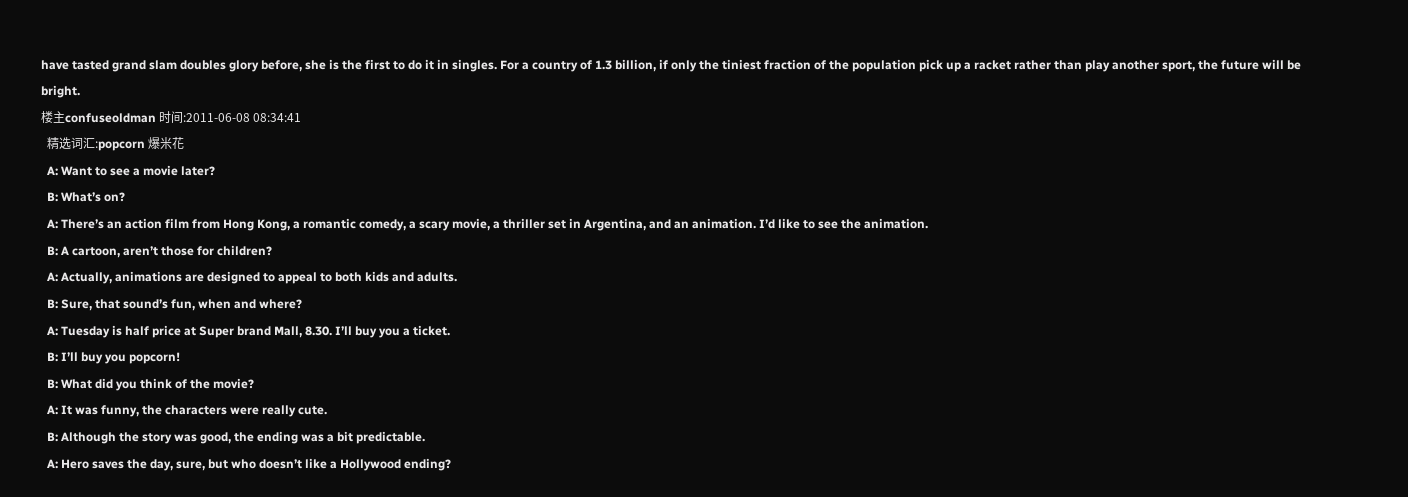have tasted grand slam doubles glory before, she is the first to do it in singles. For a country of 1.3 billion, if only the tiniest fraction of the population pick up a racket rather than play another sport, the future will be bright.
楼主confuseoldman 时间:2011-06-08 08:34:41
  精选词汇:popcorn 爆米花
  A: Want to see a movie later?
  B: What’s on?
  A: There’s an action film from Hong Kong, a romantic comedy, a scary movie, a thriller set in Argentina, and an animation. I’d like to see the animation.
  B: A cartoon, aren’t those for children?
  A: Actually, animations are designed to appeal to both kids and adults.
  B: Sure, that sound’s fun, when and where?
  A: Tuesday is half price at Super brand Mall, 8.30. I’ll buy you a ticket.
  B: I’ll buy you popcorn!
  B: What did you think of the movie?
  A: It was funny, the characters were really cute.
  B: Although the story was good, the ending was a bit predictable.
  A: Hero saves the day, sure, but who doesn’t like a Hollywood ending?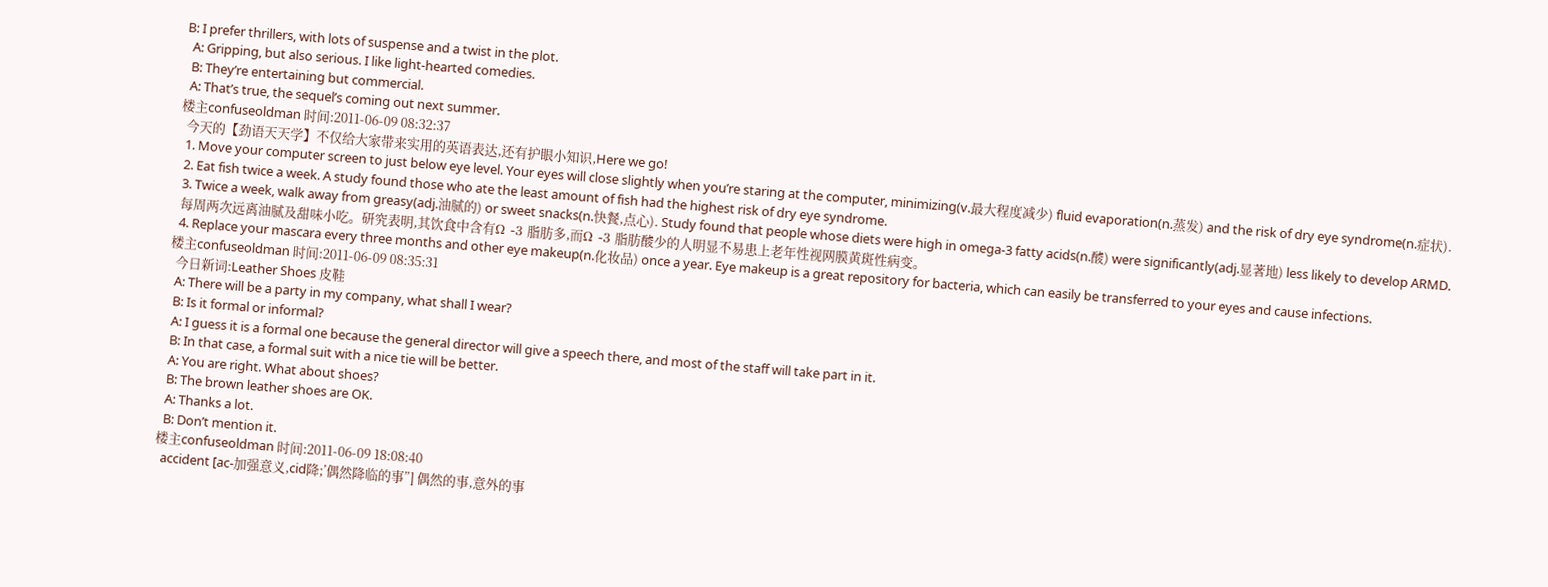B: I prefer thrillers, with lots of suspense and a twist in the plot.
  A: Gripping, but also serious. I like light-hearted comedies.
  B: They’re entertaining but commercial.
  A: That’s true, the sequel’s coming out next summer.
楼主confuseoldman 时间:2011-06-09 08:32:37
  今天的【劲语天天学】不仅给大家带来实用的英语表达,还有护眼小知识,Here we go!
  1. Move your computer screen to just below eye level. Your eyes will close slightly when you’re staring at the computer, minimizing(v.最大程度减少) fluid evaporation(n.蒸发) and the risk of dry eye syndrome(n.症状).
  2. Eat fish twice a week. A study found those who ate the least amount of fish had the highest risk of dry eye syndrome.
  3. Twice a week, walk away from greasy(adj.油腻的) or sweet snacks(n.快餐,点心). Study found that people whose diets were high in omega-3 fatty acids(n.酸) were significantly(adj.显著地) less likely to develop ARMD.
  每周两次远离油腻及甜味小吃。研究表明,其饮食中含有Ω -3 脂肪多,而Ω -3 脂肪酸少的人明显不易患上老年性视网膜黄斑性病变。
  4. Replace your mascara every three months and other eye makeup(n.化妆品) once a year. Eye makeup is a great repository for bacteria, which can easily be transferred to your eyes and cause infections.
楼主confuseoldman 时间:2011-06-09 08:35:31
  今日新词:Leather Shoes 皮鞋
  A: There will be a party in my company, what shall I wear?
  B: Is it formal or informal?
  A: I guess it is a formal one because the general director will give a speech there, and most of the staff will take part in it.
  B: In that case, a formal suit with a nice tie will be better.
  A: You are right. What about shoes?
  B: The brown leather shoes are OK.
  A: Thanks a lot.
  B: Don’t mention it.
楼主confuseoldman 时间:2011-06-09 18:08:40
  accident [ac-加强意义,cid降;’偶然降临的事”] 偶然的事,意外的事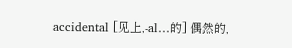accidental [见上,-al…的] 偶然的,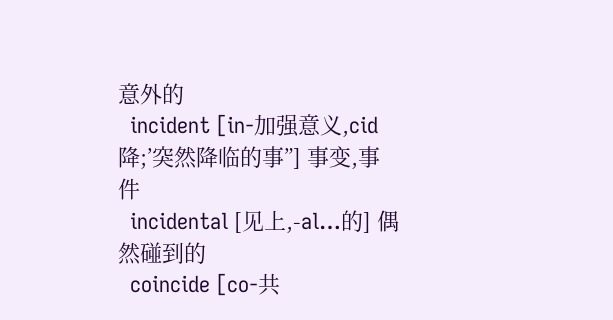意外的
  incident [in-加强意义,cid降;’突然降临的事”] 事变,事件
  incidental [见上,-al…的] 偶然碰到的
  coincide [co-共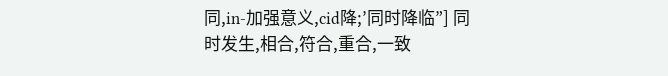同,in-加强意义,cid降;’同时降临”] 同时发生,相合,符合,重合,一致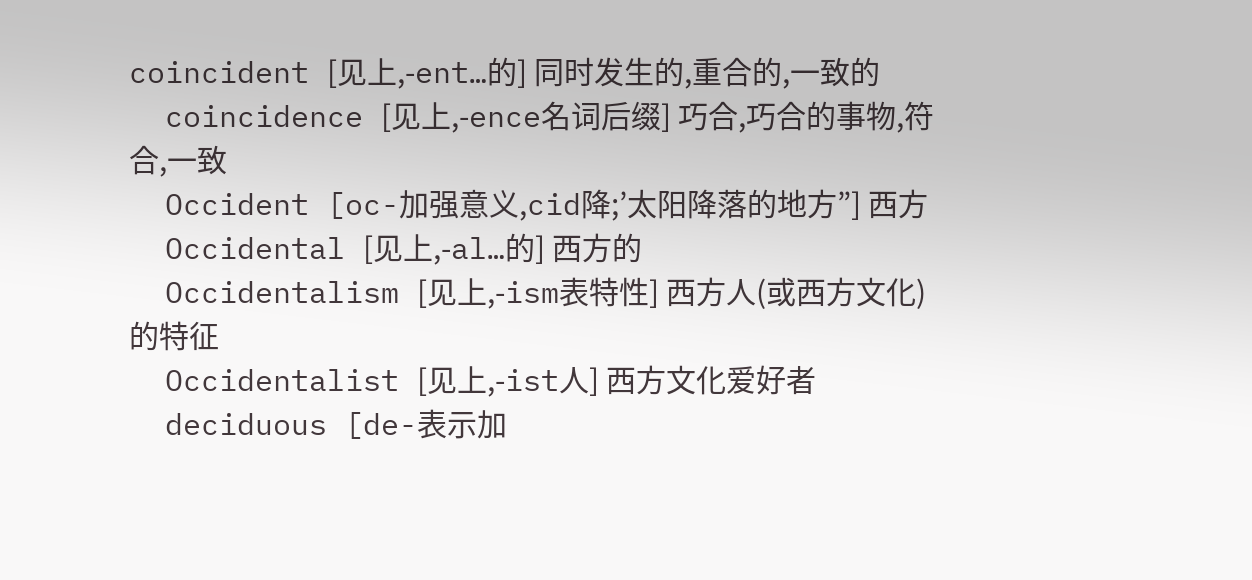coincident [见上,-ent…的] 同时发生的,重合的,一致的
  coincidence [见上,-ence名词后缀] 巧合,巧合的事物,符合,一致
  Occident [oc-加强意义,cid降;’太阳降落的地方”] 西方
  Occidental [见上,-al…的] 西方的
  Occidentalism [见上,-ism表特性] 西方人(或西方文化)的特征
  Occidentalist [见上,-ist人] 西方文化爱好者
  deciduous [de-表示加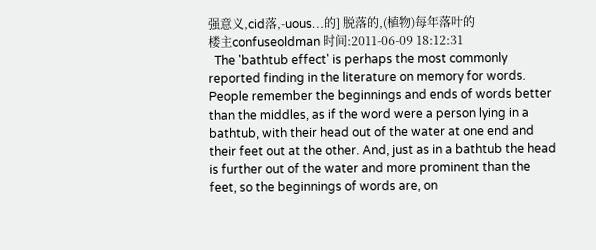强意义,cid落,-uous…的] 脱落的,(植物)每年落叶的
楼主confuseoldman 时间:2011-06-09 18:12:31
  The 'bathtub effect' is perhaps the most commonly reported finding in the literature on memory for words. People remember the beginnings and ends of words better than the middles, as if the word were a person lying in a bathtub, with their head out of the water at one end and their feet out at the other. And, just as in a bathtub the head is further out of the water and more prominent than the feet, so the beginnings of words are, on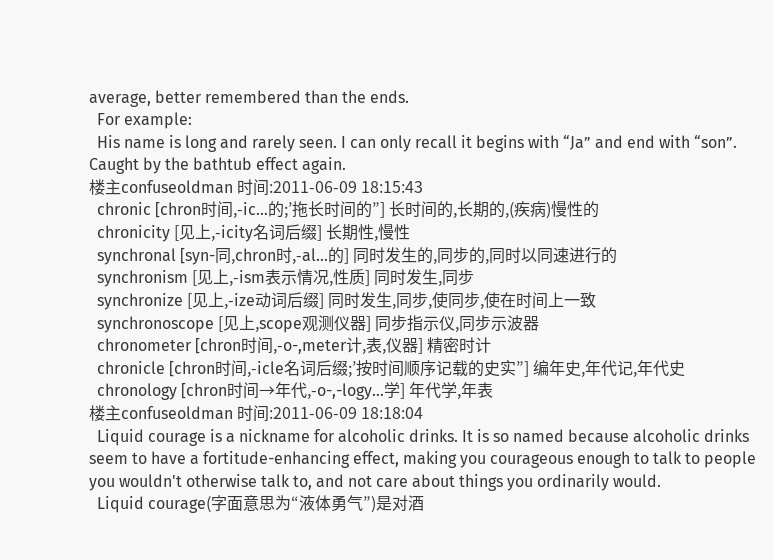average, better remembered than the ends.
  For example:
  His name is long and rarely seen. I can only recall it begins with “Ja” and end with “son”. Caught by the bathtub effect again.
楼主confuseoldman 时间:2011-06-09 18:15:43
  chronic [chron时间,-ic…的;’拖长时间的”] 长时间的,长期的,(疾病)慢性的
  chronicity [见上,-icity名词后缀] 长期性,慢性
  synchronal [syn-同,chron时,-al…的] 同时发生的,同步的,同时以同速进行的
  synchronism [见上,-ism表示情况,性质] 同时发生,同步
  synchronize [见上,-ize动词后缀] 同时发生,同步,使同步,使在时间上一致
  synchronoscope [见上,scope观测仪器] 同步指示仪,同步示波器
  chronometer [chron时间,-o-,meter计,表,仪器] 精密时计
  chronicle [chron时间,-icle名词后缀;’按时间顺序记载的史实”] 编年史,年代记,年代史
  chronology [chron时间→年代,-o-,-logy…学] 年代学,年表
楼主confuseoldman 时间:2011-06-09 18:18:04
  Liquid courage is a nickname for alcoholic drinks. It is so named because alcoholic drinks seem to have a fortitude-enhancing effect, making you courageous enough to talk to people you wouldn't otherwise talk to, and not care about things you ordinarily would.
  Liquid courage(字面意思为“液体勇气”)是对酒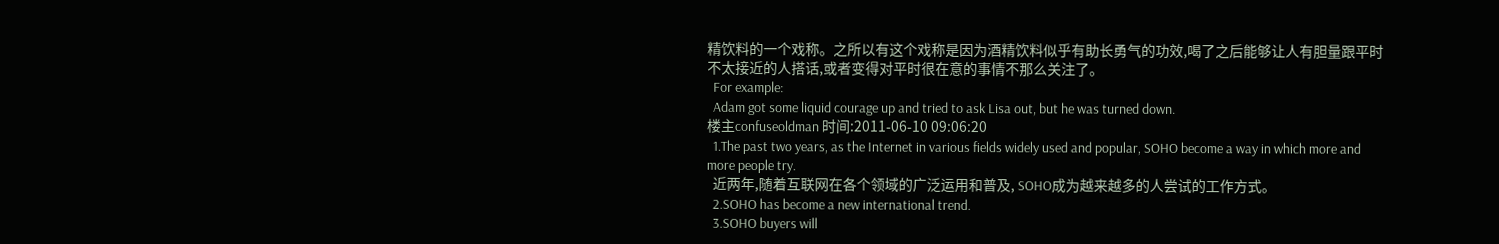精饮料的一个戏称。之所以有这个戏称是因为酒精饮料似乎有助长勇气的功效,喝了之后能够让人有胆量跟平时不太接近的人搭话,或者变得对平时很在意的事情不那么关注了。
  For example:
  Adam got some liquid courage up and tried to ask Lisa out, but he was turned down.
楼主confuseoldman 时间:2011-06-10 09:06:20
  1.The past two years, as the Internet in various fields widely used and popular, SOHO become a way in which more and more people try.
  近两年,随着互联网在各个领域的广泛运用和普及, SOHO成为越来越多的人尝试的工作方式。
  2.SOHO has become a new international trend.
  3.SOHO buyers will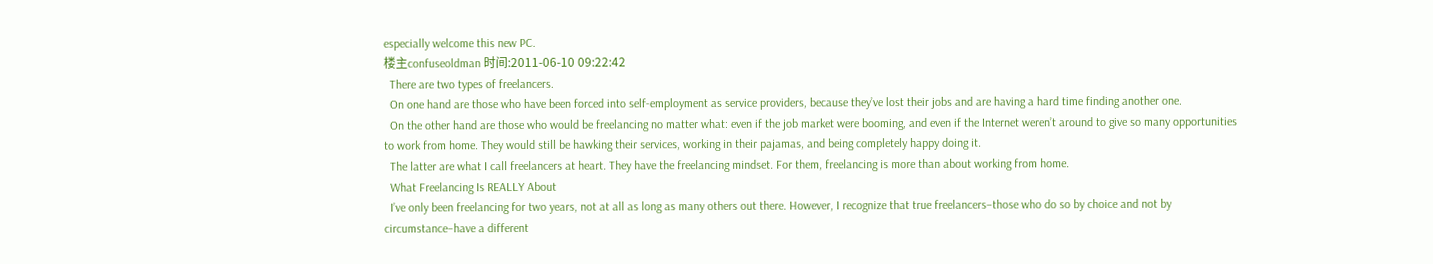especially welcome this new PC.
楼主confuseoldman 时间:2011-06-10 09:22:42
  There are two types of freelancers.
  On one hand are those who have been forced into self-employment as service providers, because they’ve lost their jobs and are having a hard time finding another one.
  On the other hand are those who would be freelancing no matter what: even if the job market were booming, and even if the Internet weren’t around to give so many opportunities to work from home. They would still be hawking their services, working in their pajamas, and being completely happy doing it.
  The latter are what I call freelancers at heart. They have the freelancing mindset. For them, freelancing is more than about working from home.
  What Freelancing Is REALLY About
  I’ve only been freelancing for two years, not at all as long as many others out there. However, I recognize that true freelancers–those who do so by choice and not by circumstance–have a different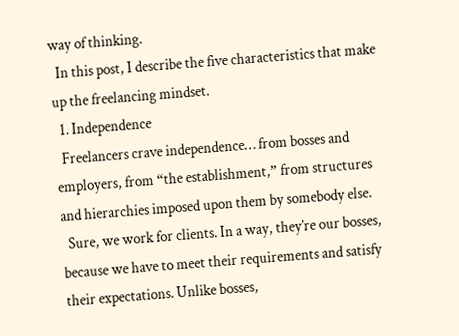way of thinking.
  In this post, I describe the five characteristics that make up the freelancing mindset.
  1. Independence
  Freelancers crave independence… from bosses and employers, from “the establishment,” from structures and hierarchies imposed upon them by somebody else.
  Sure, we work for clients. In a way, they’re our bosses, because we have to meet their requirements and satisfy their expectations. Unlike bosses,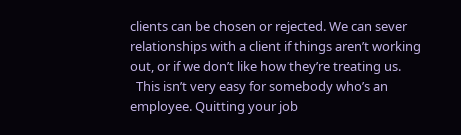clients can be chosen or rejected. We can sever relationships with a client if things aren’t working out, or if we don’t like how they’re treating us.
  This isn’t very easy for somebody who’s an employee. Quitting your job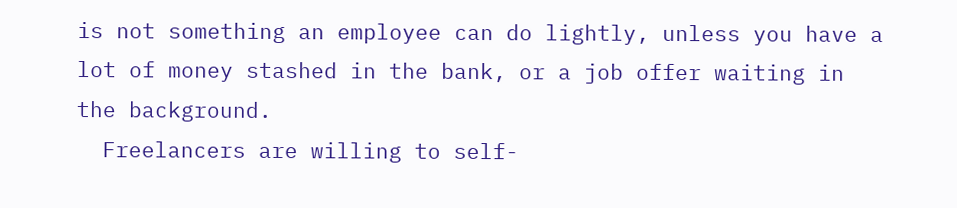is not something an employee can do lightly, unless you have a lot of money stashed in the bank, or a job offer waiting in the background.
  Freelancers are willing to self-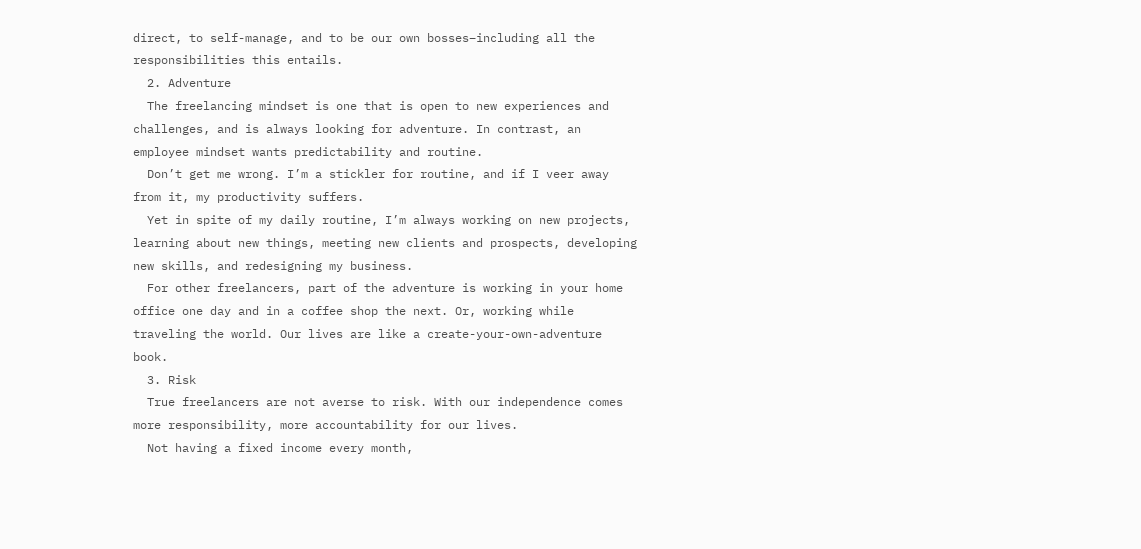direct, to self-manage, and to be our own bosses–including all the responsibilities this entails.
  2. Adventure
  The freelancing mindset is one that is open to new experiences and challenges, and is always looking for adventure. In contrast, an employee mindset wants predictability and routine.
  Don’t get me wrong. I’m a stickler for routine, and if I veer away from it, my productivity suffers.
  Yet in spite of my daily routine, I’m always working on new projects, learning about new things, meeting new clients and prospects, developing new skills, and redesigning my business.
  For other freelancers, part of the adventure is working in your home office one day and in a coffee shop the next. Or, working while traveling the world. Our lives are like a create-your-own-adventure book.
  3. Risk
  True freelancers are not averse to risk. With our independence comes more responsibility, more accountability for our lives.
  Not having a fixed income every month,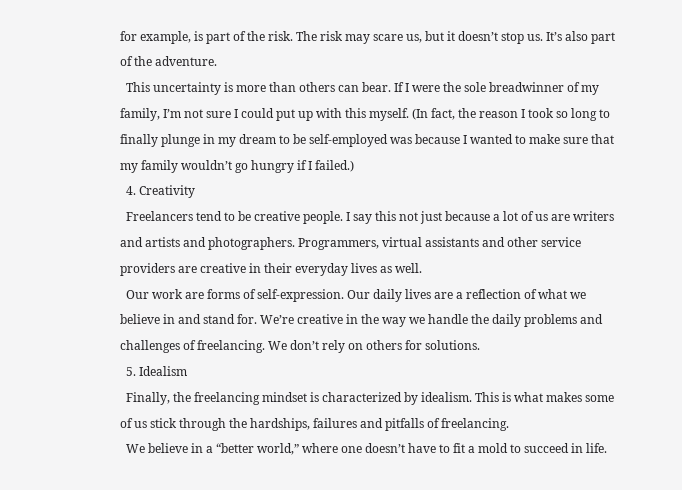for example, is part of the risk. The risk may scare us, but it doesn’t stop us. It’s also part of the adventure.
  This uncertainty is more than others can bear. If I were the sole breadwinner of my family, I’m not sure I could put up with this myself. (In fact, the reason I took so long to finally plunge in my dream to be self-employed was because I wanted to make sure that my family wouldn’t go hungry if I failed.)
  4. Creativity
  Freelancers tend to be creative people. I say this not just because a lot of us are writers and artists and photographers. Programmers, virtual assistants and other service providers are creative in their everyday lives as well.
  Our work are forms of self-expression. Our daily lives are a reflection of what we believe in and stand for. We’re creative in the way we handle the daily problems and challenges of freelancing. We don’t rely on others for solutions.
  5. Idealism
  Finally, the freelancing mindset is characterized by idealism. This is what makes some of us stick through the hardships, failures and pitfalls of freelancing.
  We believe in a “better world,” where one doesn’t have to fit a mold to succeed in life.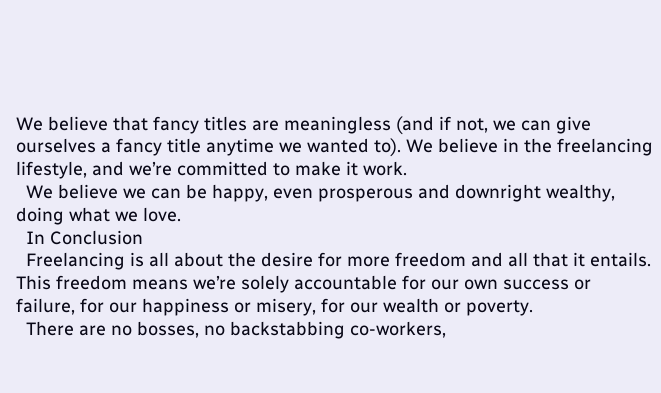We believe that fancy titles are meaningless (and if not, we can give ourselves a fancy title anytime we wanted to). We believe in the freelancing lifestyle, and we’re committed to make it work.
  We believe we can be happy, even prosperous and downright wealthy, doing what we love.
  In Conclusion
  Freelancing is all about the desire for more freedom and all that it entails. This freedom means we’re solely accountable for our own success or failure, for our happiness or misery, for our wealth or poverty.
  There are no bosses, no backstabbing co-workers,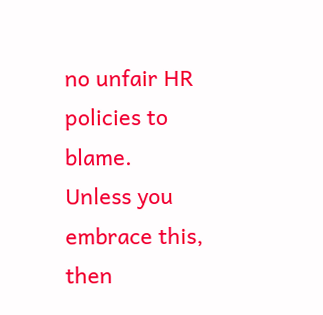no unfair HR policies to blame. Unless you embrace this, then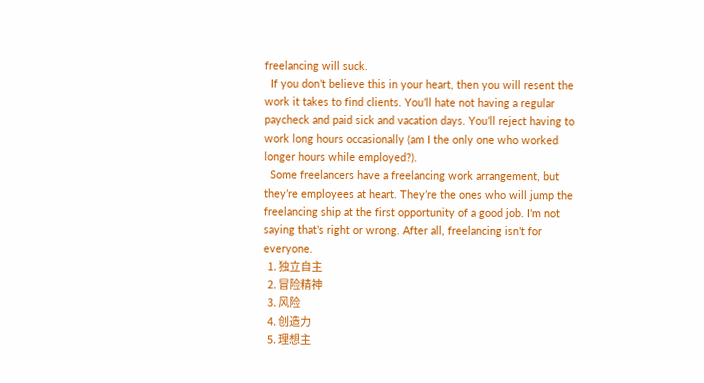freelancing will suck.
  If you don’t believe this in your heart, then you will resent the work it takes to find clients. You’ll hate not having a regular paycheck and paid sick and vacation days. You’ll reject having to work long hours occasionally (am I the only one who worked longer hours while employed?).
  Some freelancers have a freelancing work arrangement, but they’re employees at heart. They’re the ones who will jump the freelancing ship at the first opportunity of a good job. I’m not saying that’s right or wrong. After all, freelancing isn’t for everyone.
  1. 独立自主
  2. 冒险精神
  3. 风险
  4. 创造力
  5. 理想主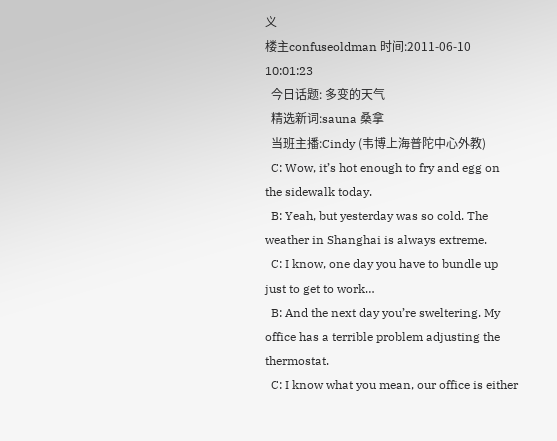义
楼主confuseoldman 时间:2011-06-10 10:01:23
  今日话题: 多变的天气
  精选新词:sauna 桑拿
  当班主播:Cindy (韦博上海普陀中心外教)
  C: Wow, it’s hot enough to fry and egg on the sidewalk today.
  B: Yeah, but yesterday was so cold. The weather in Shanghai is always extreme.
  C: I know, one day you have to bundle up just to get to work…
  B: And the next day you’re sweltering. My office has a terrible problem adjusting the thermostat.
  C: I know what you mean, our office is either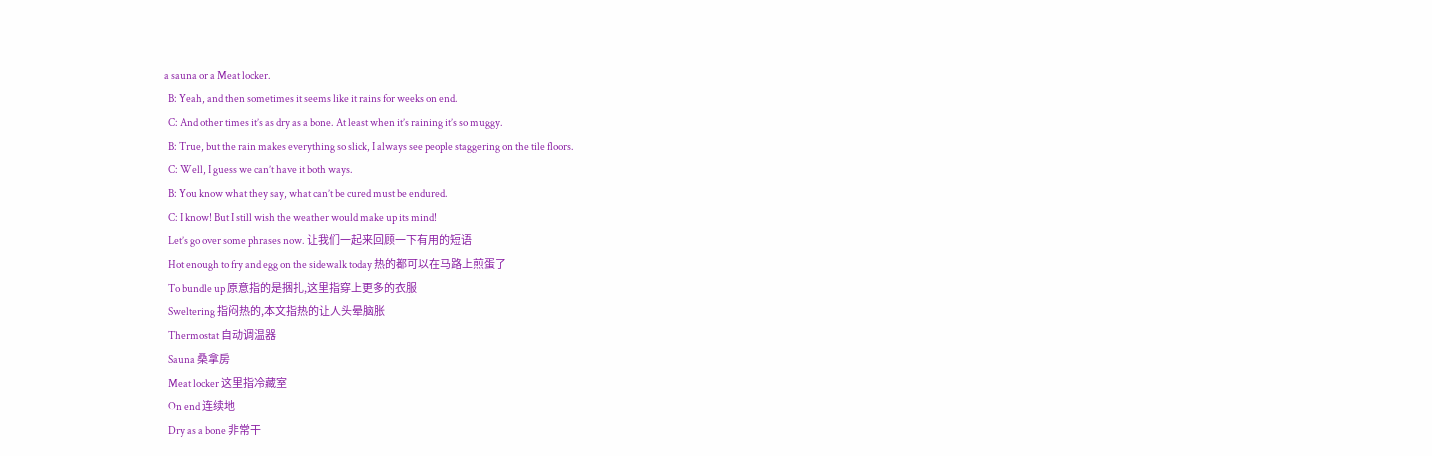a sauna or a Meat locker.
  B: Yeah, and then sometimes it seems like it rains for weeks on end.
  C: And other times it’s as dry as a bone. At least when it’s raining it’s so muggy.
  B: True, but the rain makes everything so slick, I always see people staggering on the tile floors.
  C: Well, I guess we can’t have it both ways.
  B: You know what they say, what can’t be cured must be endured.
  C: I know! But I still wish the weather would make up its mind!
  Let’s go over some phrases now. 让我们一起来回顾一下有用的短语
  Hot enough to fry and egg on the sidewalk today 热的都可以在马路上煎蛋了
  To bundle up 原意指的是捆扎,这里指穿上更多的衣服
  Sweltering 指闷热的,本文指热的让人头晕脑胀
  Thermostat 自动调温器
  Sauna 桑拿房
  Meat locker 这里指冷藏室
  On end 连续地
  Dry as a bone 非常干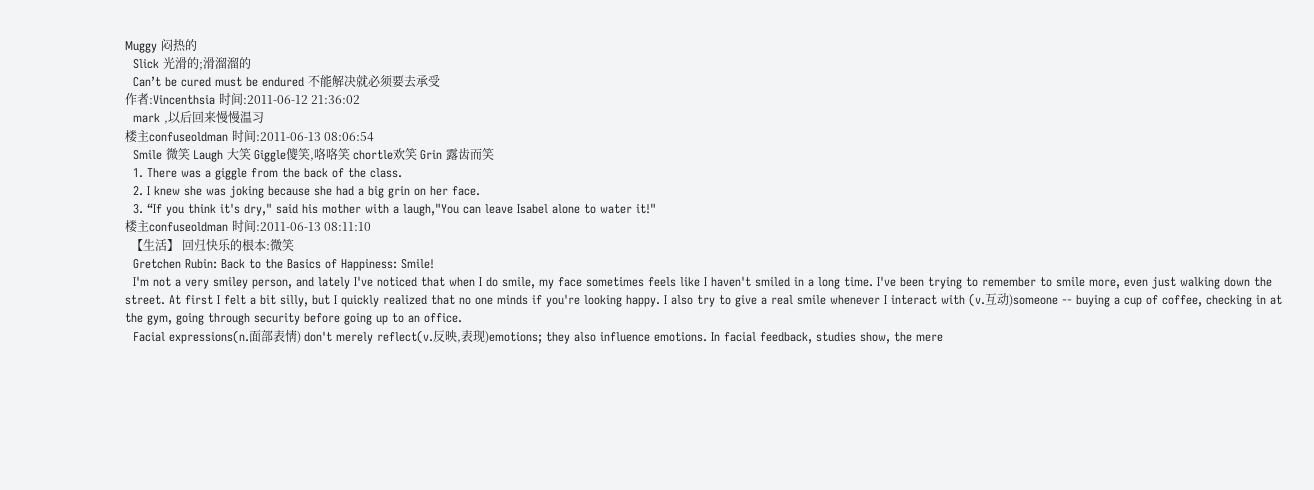Muggy 闷热的
  Slick 光滑的;滑溜溜的
  Can’t be cured must be endured 不能解决就必须要去承受
作者:Vincenthsia 时间:2011-06-12 21:36:02
  mark ,以后回来慢慢温习
楼主confuseoldman 时间:2011-06-13 08:06:54
  Smile 微笑 Laugh 大笑 Giggle傻笑,咯咯笑 chortle欢笑 Grin 露齿而笑
  1. There was a giggle from the back of the class.
  2. I knew she was joking because she had a big grin on her face.
  3. “If you think it's dry," said his mother with a laugh,"You can leave Isabel alone to water it!"
楼主confuseoldman 时间:2011-06-13 08:11:10
  【生活】 回归快乐的根本:微笑
  Gretchen Rubin: Back to the Basics of Happiness: Smile!
  I'm not a very smiley person, and lately I've noticed that when I do smile, my face sometimes feels like I haven't smiled in a long time. I've been trying to remember to smile more, even just walking down the street. At first I felt a bit silly, but I quickly realized that no one minds if you're looking happy. I also try to give a real smile whenever I interact with (v.互动)someone -- buying a cup of coffee, checking in at the gym, going through security before going up to an office.
  Facial expressions(n.面部表情) don't merely reflect(v.反映,表现)emotions; they also influence emotions. In facial feedback, studies show, the mere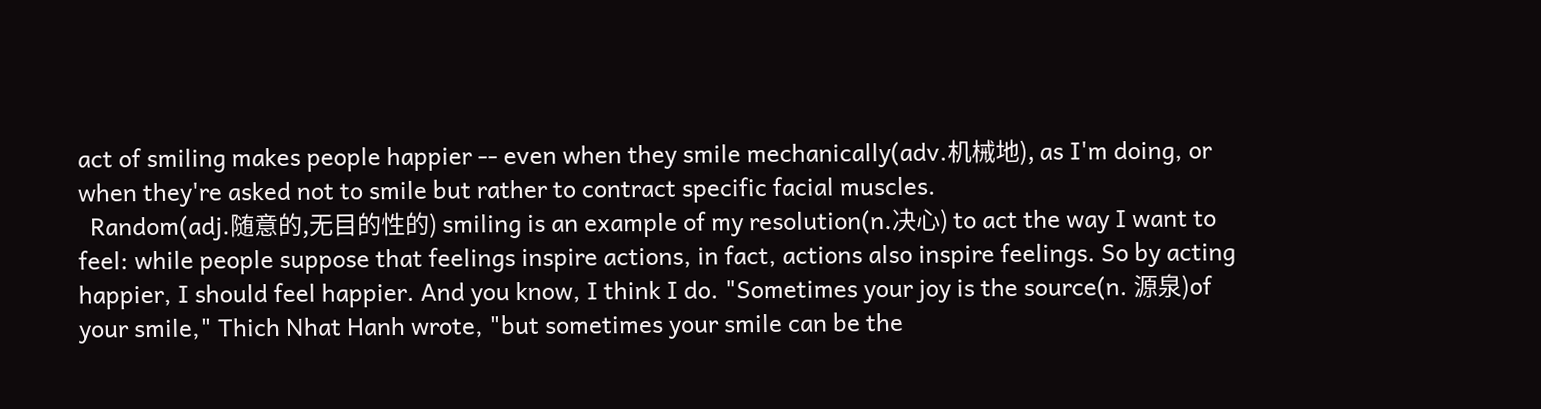act of smiling makes people happier -- even when they smile mechanically(adv.机械地), as I'm doing, or when they're asked not to smile but rather to contract specific facial muscles.
  Random(adj.随意的,无目的性的) smiling is an example of my resolution(n.决心) to act the way I want to feel: while people suppose that feelings inspire actions, in fact, actions also inspire feelings. So by acting happier, I should feel happier. And you know, I think I do. "Sometimes your joy is the source(n. 源泉)of your smile," Thich Nhat Hanh wrote, "but sometimes your smile can be the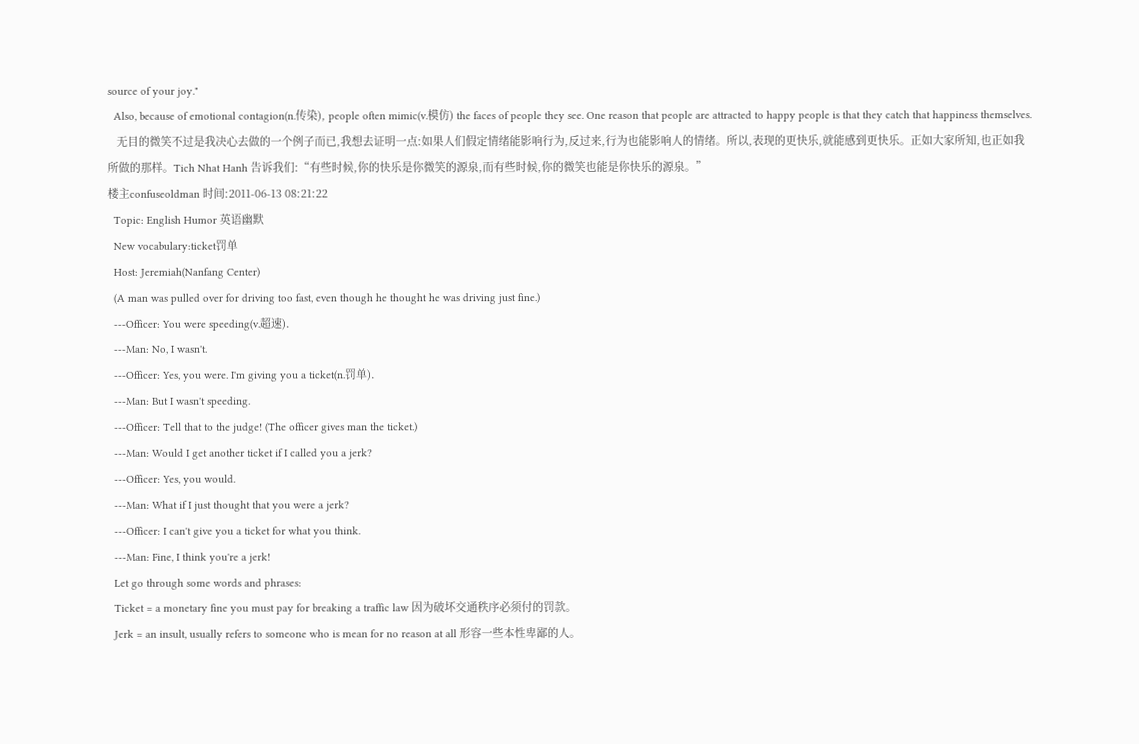source of your joy."
  Also, because of emotional contagion(n.传染), people often mimic(v.模仿) the faces of people they see. One reason that people are attracted to happy people is that they catch that happiness themselves.
   无目的微笑不过是我决心去做的一个例子而已,我想去证明一点:如果人们假定情绪能影响行为,反过来,行为也能影响人的情绪。所以,表现的更快乐,就能感到更快乐。正如大家所知,也正如我所做的那样。Tich Nhat Hanh 告诉我们:“有些时候,你的快乐是你微笑的源泉,而有些时候,你的微笑也能是你快乐的源泉。”
楼主confuseoldman 时间:2011-06-13 08:21:22
  Topic: English Humor 英语幽默
  New vocabulary:ticket罚单
  Host: Jeremiah(Nanfang Center)
  (A man was pulled over for driving too fast, even though he thought he was driving just fine.)
  ---Officer: You were speeding(v.超速).
  ---Man: No, I wasn't.
  ---Officer: Yes, you were. I'm giving you a ticket(n.罚单).
  ---Man: But I wasn't speeding.
  ---Officer: Tell that to the judge! (The officer gives man the ticket.)
  ---Man: Would I get another ticket if I called you a jerk?
  ---Officer: Yes, you would.
  ---Man: What if I just thought that you were a jerk?
  ---Officer: I can't give you a ticket for what you think.
  ---Man: Fine, I think you're a jerk!
  Let go through some words and phrases:
  Ticket = a monetary fine you must pay for breaking a traffic law 因为破坏交通秩序必须付的罚款。
  Jerk = an insult, usually refers to someone who is mean for no reason at all 形容一些本性卑鄙的人。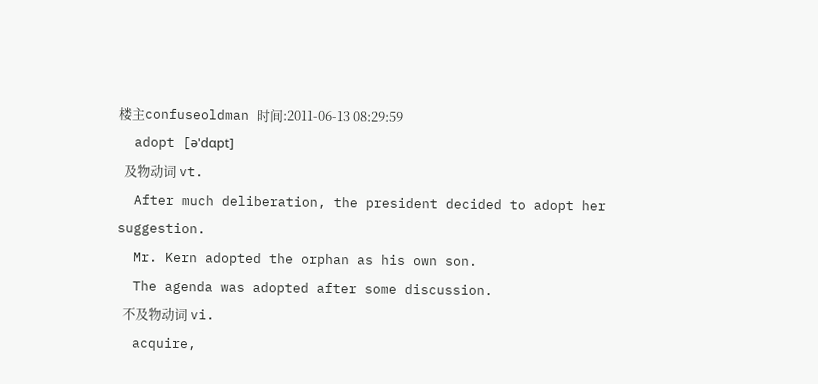楼主confuseoldman 时间:2011-06-13 08:29:59
  adopt [ə'dɑpt]
  及物动词 vt.
  After much deliberation, the president decided to adopt her suggestion.
  Mr. Kern adopted the orphan as his own son.
  The agenda was adopted after some discussion.
  不及物动词 vi.
  acquire,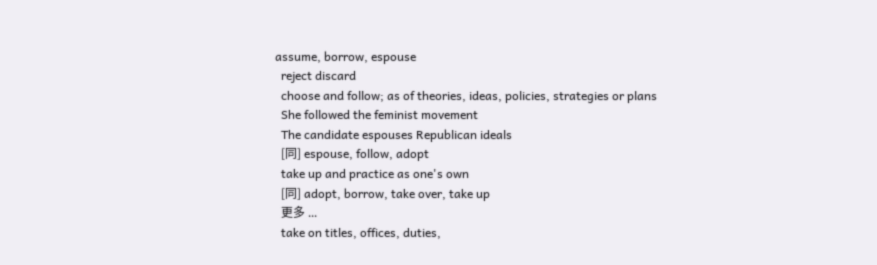assume, borrow, espouse
  reject discard
  choose and follow; as of theories, ideas, policies, strategies or plans
  She followed the feminist movement
  The candidate espouses Republican ideals
  [同] espouse, follow, adopt
  take up and practice as one's own
  [同] adopt, borrow, take over, take up
  更多 ...
  take on titles, offices, duties,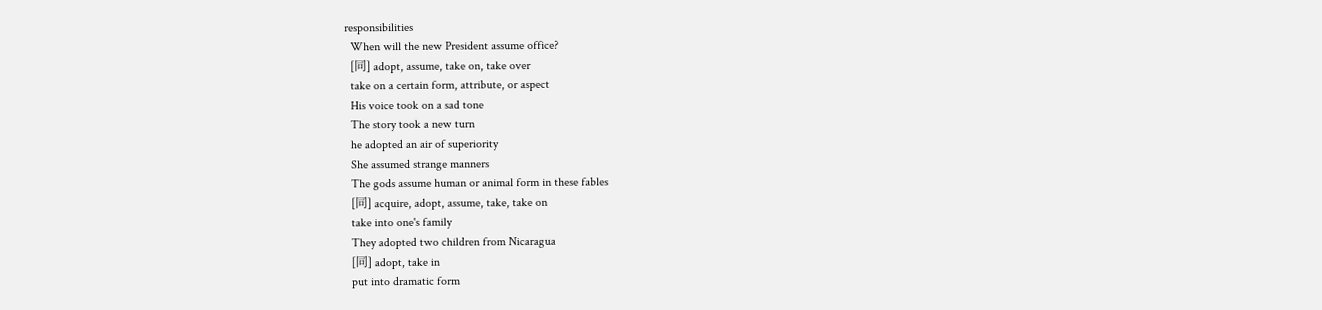responsibilities
  When will the new President assume office?
  [同] adopt, assume, take on, take over
  take on a certain form, attribute, or aspect
  His voice took on a sad tone
  The story took a new turn
  he adopted an air of superiority
  She assumed strange manners
  The gods assume human or animal form in these fables
  [同] acquire, adopt, assume, take, take on
  take into one's family
  They adopted two children from Nicaragua
  [同] adopt, take in
  put into dramatic form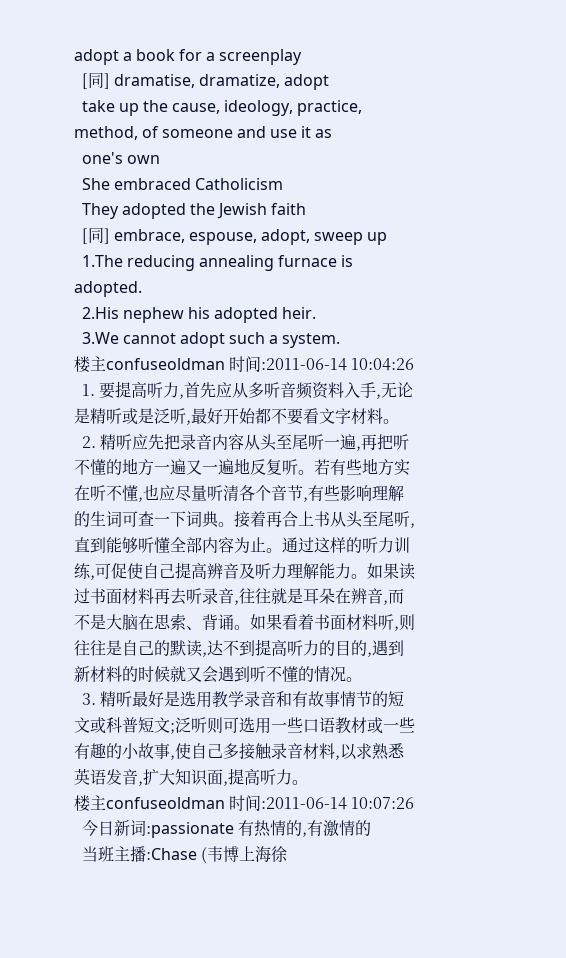adopt a book for a screenplay
  [同] dramatise, dramatize, adopt
  take up the cause, ideology, practice, method, of someone and use it as
  one's own
  She embraced Catholicism
  They adopted the Jewish faith
  [同] embrace, espouse, adopt, sweep up
  1.The reducing annealing furnace is adopted.
  2.His nephew his adopted heir.
  3.We cannot adopt such a system.
楼主confuseoldman 时间:2011-06-14 10:04:26
  1. 要提高听力,首先应从多听音频资料入手,无论是精听或是泛听,最好开始都不要看文字材料。
  2. 精听应先把录音内容从头至尾听一遍,再把听不懂的地方一遍又一遍地反复听。若有些地方实在听不懂,也应尽量听清各个音节,有些影响理解的生词可查一下词典。接着再合上书从头至尾听,直到能够听懂全部内容为止。通过这样的听力训练,可促使自己提高辨音及听力理解能力。如果读过书面材料再去听录音,往往就是耳朵在辨音,而不是大脑在思索、背诵。如果看着书面材料听,则往往是自己的默读,达不到提高听力的目的,遇到新材料的时候就又会遇到听不懂的情况。
  3. 精听最好是选用教学录音和有故事情节的短文或科普短文;泛听则可选用一些口语教材或一些有趣的小故事,使自己多接触录音材料,以求熟悉英语发音,扩大知识面,提高听力。
楼主confuseoldman 时间:2011-06-14 10:07:26
  今日新词:passionate 有热情的,有激情的
  当班主播:Chase (韦博上海徐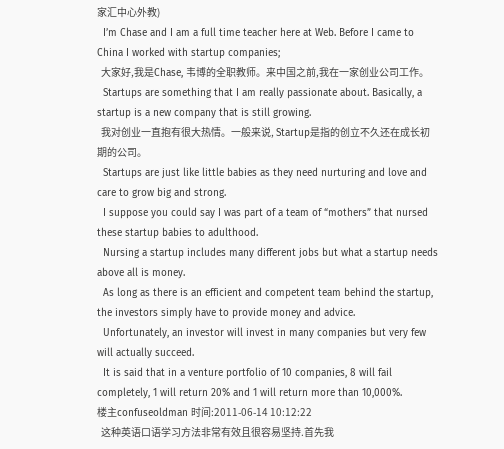家汇中心外教)
  I’m Chase and I am a full time teacher here at Web. Before I came to China I worked with startup companies;
  大家好,我是Chase, 韦博的全职教师。来中国之前,我在一家创业公司工作。
  Startups are something that I am really passionate about. Basically, a startup is a new company that is still growing.
  我对创业一直抱有很大热情。一般来说, Startup是指的创立不久还在成长初期的公司。
  Startups are just like little babies as they need nurturing and love and care to grow big and strong.
  I suppose you could say I was part of a team of “mothers” that nursed these startup babies to adulthood.
  Nursing a startup includes many different jobs but what a startup needs above all is money.
  As long as there is an efficient and competent team behind the startup, the investors simply have to provide money and advice.
  Unfortunately, an investor will invest in many companies but very few will actually succeed.
  It is said that in a venture portfolio of 10 companies, 8 will fail completely, 1 will return 20% and 1 will return more than 10,000%.
楼主confuseoldman 时间:2011-06-14 10:12:22
  这种英语口语学习方法非常有效且很容易坚持.首先我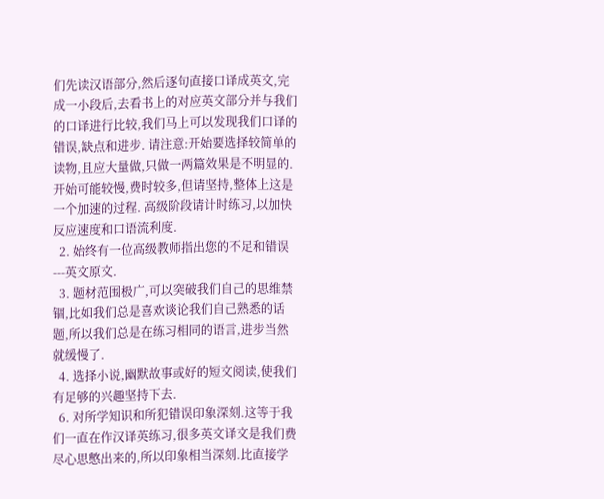们先读汉语部分,然后逐句直接口译成英文,完成一小段后,去看书上的对应英文部分并与我们的口译进行比较,我们马上可以发现我们口译的错误,缺点和进步. 请注意:开始要选择较简单的读物,且应大量做,只做一两篇效果是不明显的.开始可能较慢,费时较多,但请坚持,整体上这是一个加速的过程. 高级阶段请计时练习,以加快反应速度和口语流利度.
  2. 始终有一位高级教师指出您的不足和错误---英文原文.
  3. 题材范围极广,可以突破我们自己的思维禁锢,比如我们总是喜欢谈论我们自己熟悉的话题,所以我们总是在练习相同的语言,进步当然就缓慢了.
  4. 选择小说,幽默故事或好的短文阅读,使我们有足够的兴趣坚持下去.
  6. 对所学知识和所犯错误印象深刻.这等于我们一直在作汉译英练习,很多英文译文是我们费尽心思憋出来的,所以印象相当深刻.比直接学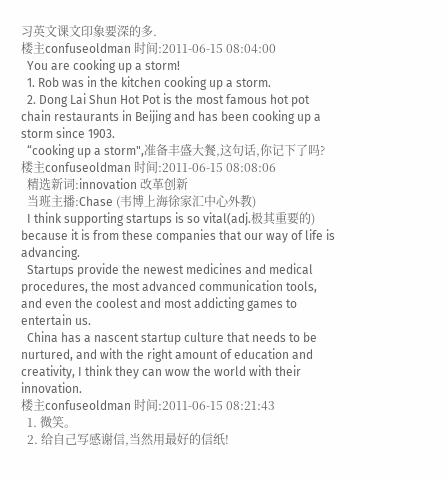习英文课文印象要深的多.
楼主confuseoldman 时间:2011-06-15 08:04:00
  You are cooking up a storm!
  1. Rob was in the kitchen cooking up a storm.
  2. Dong Lai Shun Hot Pot is the most famous hot pot chain restaurants in Beijing and has been cooking up a storm since 1903.
  “cooking up a storm",准备丰盛大餐,这句话,你记下了吗?
楼主confuseoldman 时间:2011-06-15 08:08:06
  精选新词:innovation 改革创新
  当班主播:Chase (韦博上海徐家汇中心外教)
  I think supporting startups is so vital(adj.极其重要的) because it is from these companies that our way of life is advancing.
  Startups provide the newest medicines and medical procedures, the most advanced communication tools, and even the coolest and most addicting games to entertain us.
  China has a nascent startup culture that needs to be nurtured, and with the right amount of education and creativity, I think they can wow the world with their innovation.
楼主confuseoldman 时间:2011-06-15 08:21:43
  1. 微笑。
  2. 给自己写感谢信,当然用最好的信纸!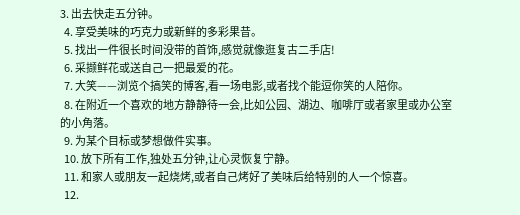3. 出去快走五分钟。
  4. 享受美味的巧克力或新鲜的多彩果昔。
  5. 找出一件很长时间没带的首饰,感觉就像逛复古二手店!
  6. 采撷鲜花或送自己一把最爱的花。
  7. 大笑——浏览个搞笑的博客,看一场电影,或者找个能逗你笑的人陪你。
  8. 在附近一个喜欢的地方静静待一会,比如公园、湖边、咖啡厅或者家里或办公室的小角落。
  9. 为某个目标或梦想做件实事。
  10. 放下所有工作,独处五分钟,让心灵恢复宁静。
  11. 和家人或朋友一起烧烤,或者自己烤好了美味后给特别的人一个惊喜。
  12.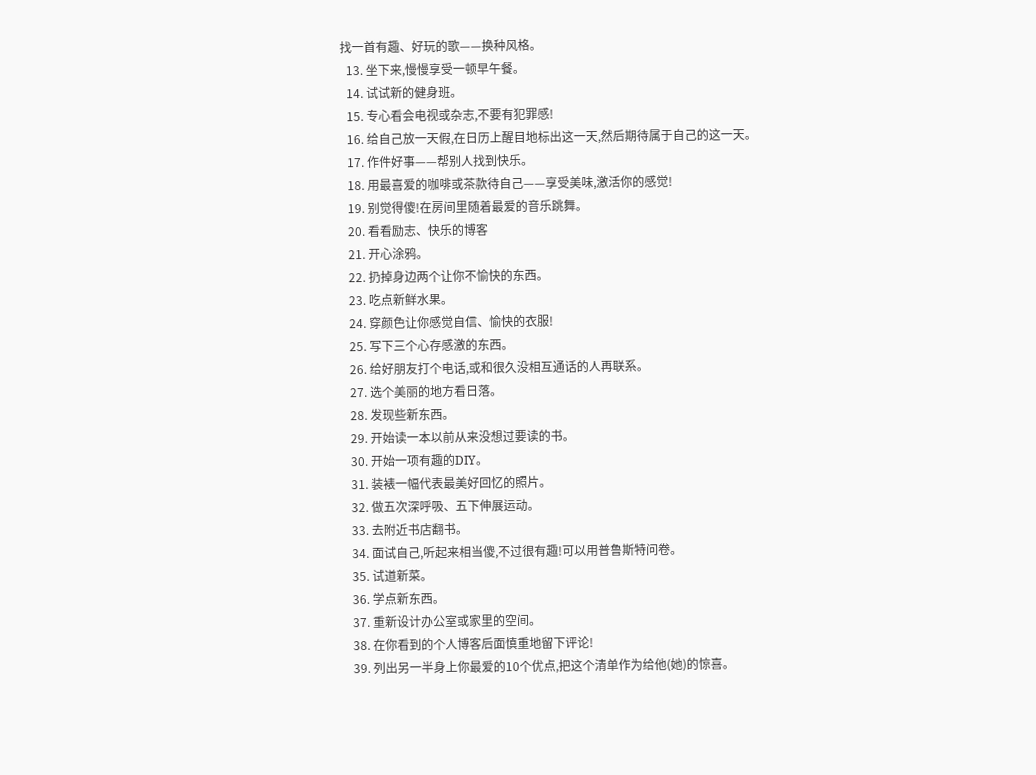找一首有趣、好玩的歌——换种风格。
  13. 坐下来,慢慢享受一顿早午餐。
  14. 试试新的健身班。
  15. 专心看会电视或杂志,不要有犯罪感!
  16. 给自己放一天假,在日历上醒目地标出这一天,然后期待属于自己的这一天。
  17. 作件好事——帮别人找到快乐。
  18. 用最喜爱的咖啡或茶款待自己——享受美味,激活你的感觉!
  19. 别觉得傻!在房间里随着最爱的音乐跳舞。
  20. 看看励志、快乐的博客
  21. 开心涂鸦。
  22. 扔掉身边两个让你不愉快的东西。
  23. 吃点新鲜水果。
  24. 穿颜色让你感觉自信、愉快的衣服!
  25. 写下三个心存感激的东西。
  26. 给好朋友打个电话,或和很久没相互通话的人再联系。
  27. 选个美丽的地方看日落。
  28. 发现些新东西。
  29. 开始读一本以前从来没想过要读的书。
  30. 开始一项有趣的DIY。
  31. 装裱一幅代表最美好回忆的照片。
  32. 做五次深呼吸、五下伸展运动。
  33. 去附近书店翻书。
  34. 面试自己,听起来相当傻,不过很有趣!可以用普鲁斯特问卷。
  35. 试道新菜。
  36. 学点新东西。
  37. 重新设计办公室或家里的空间。
  38. 在你看到的个人博客后面慎重地留下评论!
  39. 列出另一半身上你最爱的10个优点,把这个清单作为给他(她)的惊喜。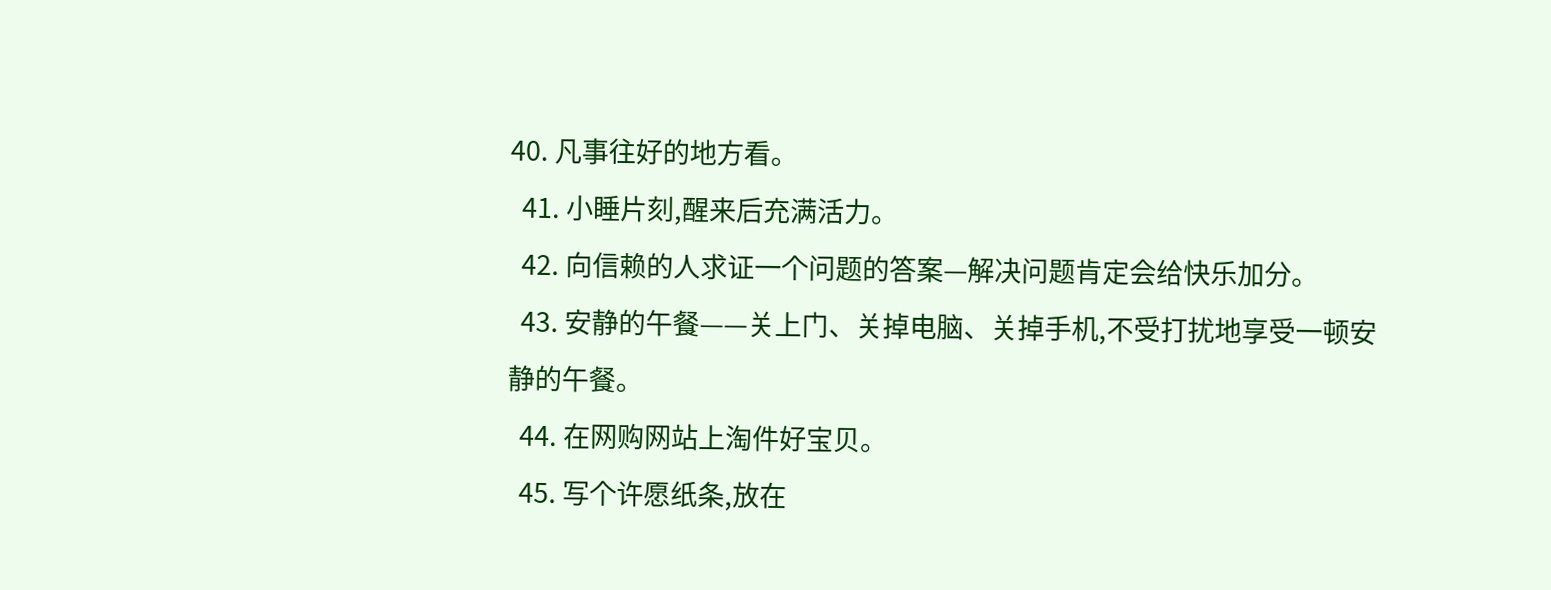40. 凡事往好的地方看。
  41. 小睡片刻,醒来后充满活力。
  42. 向信赖的人求证一个问题的答案—解决问题肯定会给快乐加分。
  43. 安静的午餐——关上门、关掉电脑、关掉手机,不受打扰地享受一顿安静的午餐。
  44. 在网购网站上淘件好宝贝。
  45. 写个许愿纸条,放在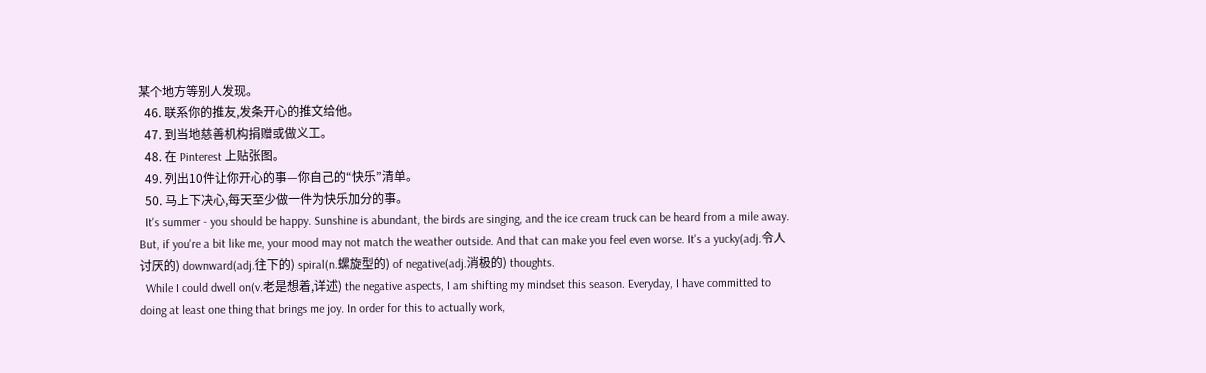某个地方等别人发现。
  46. 联系你的推友,发条开心的推文给他。
  47. 到当地慈善机构捐赠或做义工。
  48. 在 Pinterest 上贴张图。
  49. 列出10件让你开心的事—你自己的“快乐”清单。
  50. 马上下决心,每天至少做一件为快乐加分的事。
  It's summer - you should be happy. Sunshine is abundant, the birds are singing, and the ice cream truck can be heard from a mile away. But, if you're a bit like me, your mood may not match the weather outside. And that can make you feel even worse. It's a yucky(adj.令人讨厌的) downward(adj.往下的) spiral(n.螺旋型的) of negative(adj.消极的) thoughts.
  While I could dwell on(v.老是想着,详述) the negative aspects, I am shifting my mindset this season. Everyday, I have committed to doing at least one thing that brings me joy. In order for this to actually work,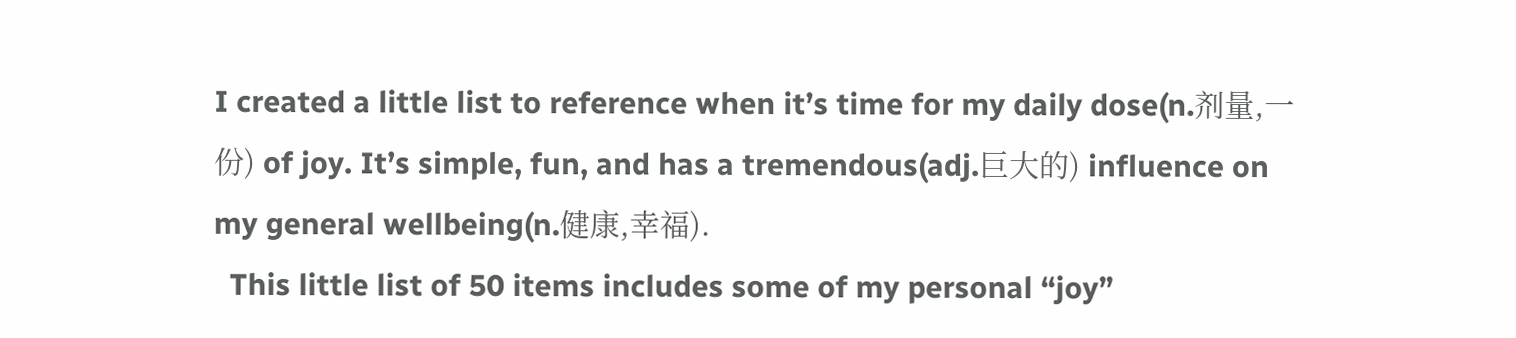I created a little list to reference when it’s time for my daily dose(n.剂量,一份) of joy. It’s simple, fun, and has a tremendous(adj.巨大的) influence on my general wellbeing(n.健康,幸福).
  This little list of 50 items includes some of my personal “joy”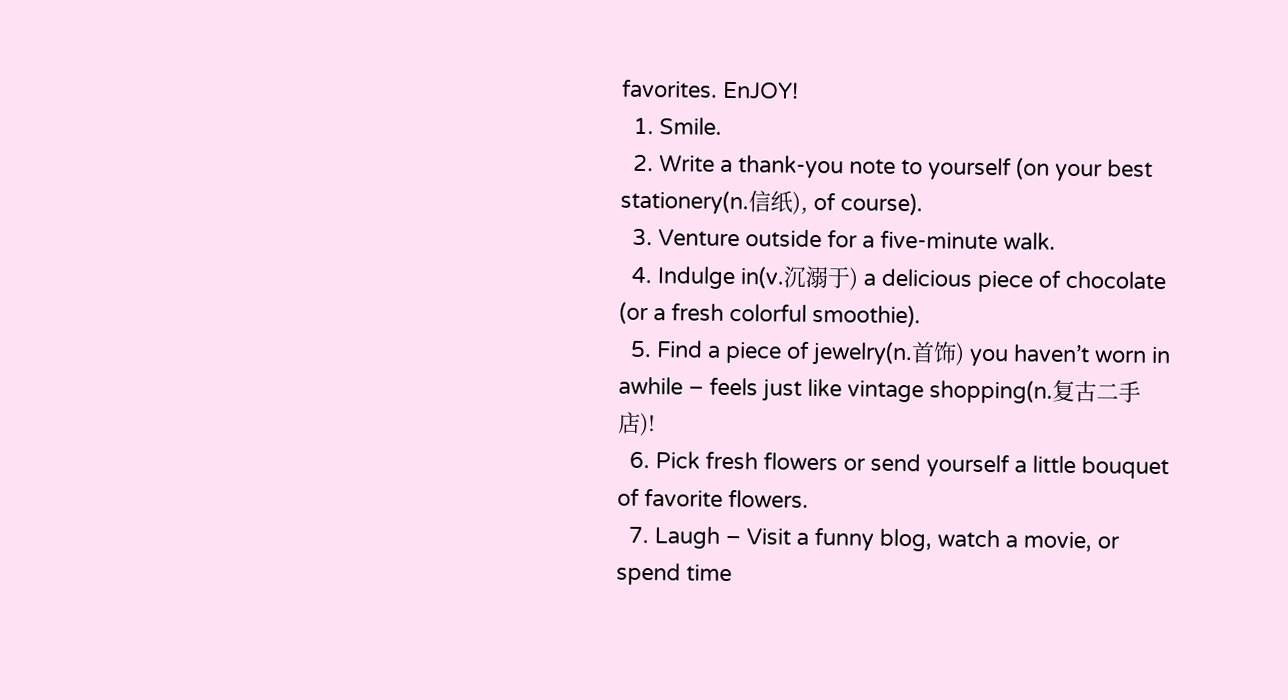favorites. EnJOY!
  1. Smile.
  2. Write a thank-you note to yourself (on your best stationery(n.信纸), of course).
  3. Venture outside for a five-minute walk.
  4. Indulge in(v.沉溺于) a delicious piece of chocolate (or a fresh colorful smoothie).
  5. Find a piece of jewelry(n.首饰) you haven’t worn in awhile – feels just like vintage shopping(n.复古二手店)!
  6. Pick fresh flowers or send yourself a little bouquet of favorite flowers.
  7. Laugh – Visit a funny blog, watch a movie, or spend time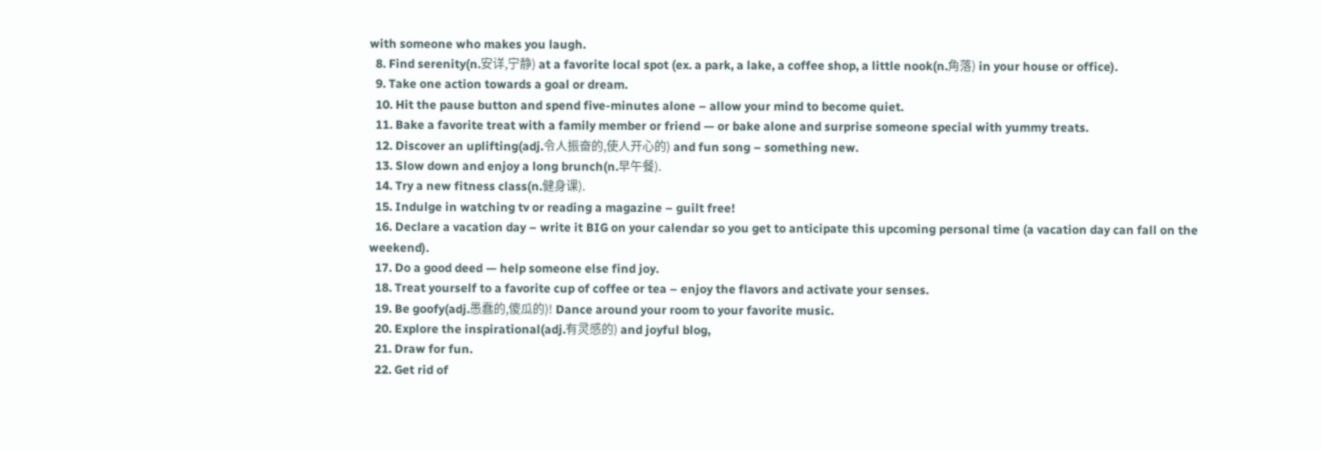with someone who makes you laugh.
  8. Find serenity(n.安详,宁静) at a favorite local spot (ex. a park, a lake, a coffee shop, a little nook(n.角落) in your house or office).
  9. Take one action towards a goal or dream.
  10. Hit the pause button and spend five-minutes alone – allow your mind to become quiet.
  11. Bake a favorite treat with a family member or friend — or bake alone and surprise someone special with yummy treats.
  12. Discover an uplifting(adj.令人振奋的,使人开心的) and fun song – something new.
  13. Slow down and enjoy a long brunch(n.早午餐).
  14. Try a new fitness class(n.健身课).
  15. Indulge in watching tv or reading a magazine – guilt free!
  16. Declare a vacation day – write it BIG on your calendar so you get to anticipate this upcoming personal time (a vacation day can fall on the weekend).
  17. Do a good deed — help someone else find joy.
  18. Treat yourself to a favorite cup of coffee or tea – enjoy the flavors and activate your senses.
  19. Be goofy(adj.愚蠢的,傻瓜的)! Dance around your room to your favorite music.
  20. Explore the inspirational(adj.有灵感的) and joyful blog,
  21. Draw for fun.
  22. Get rid of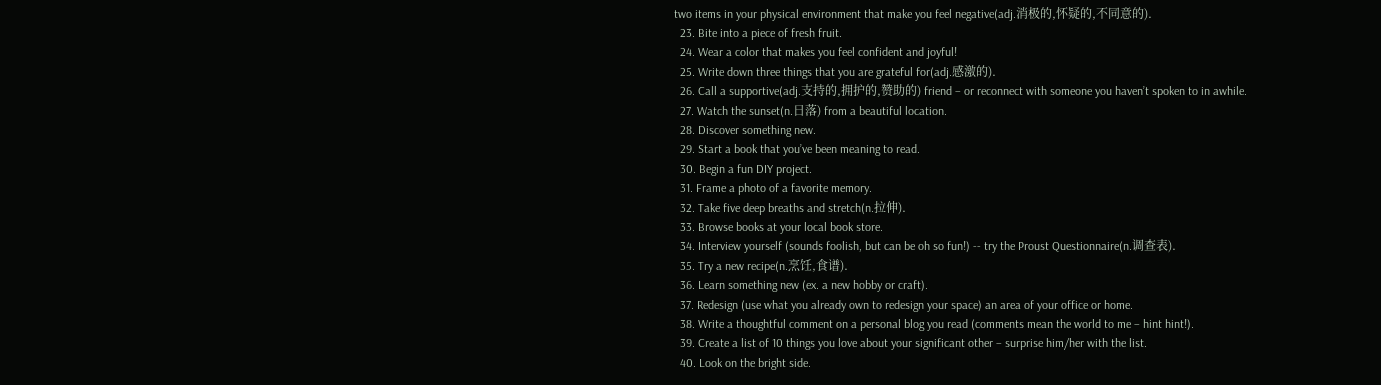two items in your physical environment that make you feel negative(adj.消极的,怀疑的,不同意的).
  23. Bite into a piece of fresh fruit.
  24. Wear a color that makes you feel confident and joyful!
  25. Write down three things that you are grateful for(adj.感激的).
  26. Call a supportive(adj.支持的,拥护的,赞助的) friend – or reconnect with someone you haven’t spoken to in awhile.
  27. Watch the sunset(n.日落) from a beautiful location.
  28. Discover something new.
  29. Start a book that you’ve been meaning to read.
  30. Begin a fun DIY project.
  31. Frame a photo of a favorite memory.
  32. Take five deep breaths and stretch(n.拉伸).
  33. Browse books at your local book store.
  34. Interview yourself (sounds foolish, but can be oh so fun!) -- try the Proust Questionnaire(n.调查表).
  35. Try a new recipe(n.烹饪,食谱).
  36. Learn something new (ex. a new hobby or craft).
  37. Redesign (use what you already own to redesign your space) an area of your office or home.
  38. Write a thoughtful comment on a personal blog you read (comments mean the world to me – hint hint!).
  39. Create a list of 10 things you love about your significant other – surprise him/her with the list.
  40. Look on the bright side.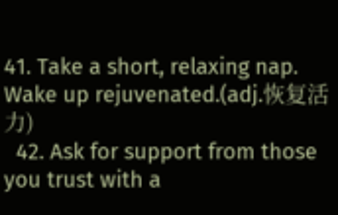41. Take a short, relaxing nap. Wake up rejuvenated.(adj.恢复活力)
  42. Ask for support from those you trust with a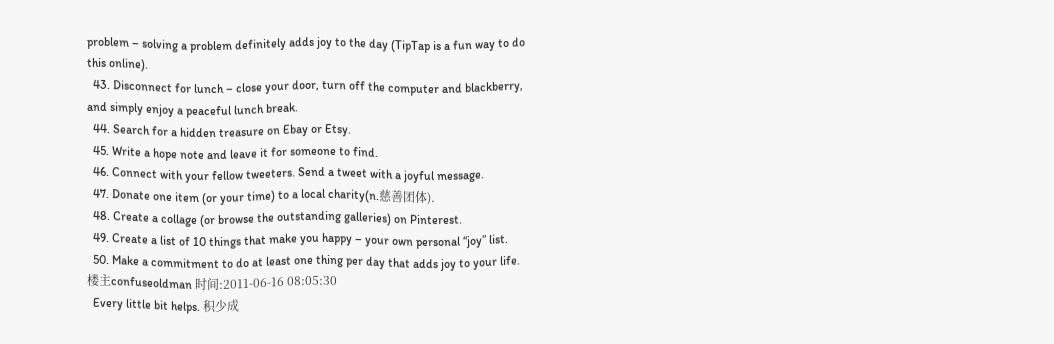problem – solving a problem definitely adds joy to the day (TipTap is a fun way to do this online).
  43. Disconnect for lunch – close your door, turn off the computer and blackberry, and simply enjoy a peaceful lunch break.
  44. Search for a hidden treasure on Ebay or Etsy.
  45. Write a hope note and leave it for someone to find.
  46. Connect with your fellow tweeters. Send a tweet with a joyful message.
  47. Donate one item (or your time) to a local charity(n.慈善团体).
  48. Create a collage (or browse the outstanding galleries) on Pinterest.
  49. Create a list of 10 things that make you happy – your own personal “joy” list.
  50. Make a commitment to do at least one thing per day that adds joy to your life.
楼主confuseoldman 时间:2011-06-16 08:05:30
  Every little bit helps. 积少成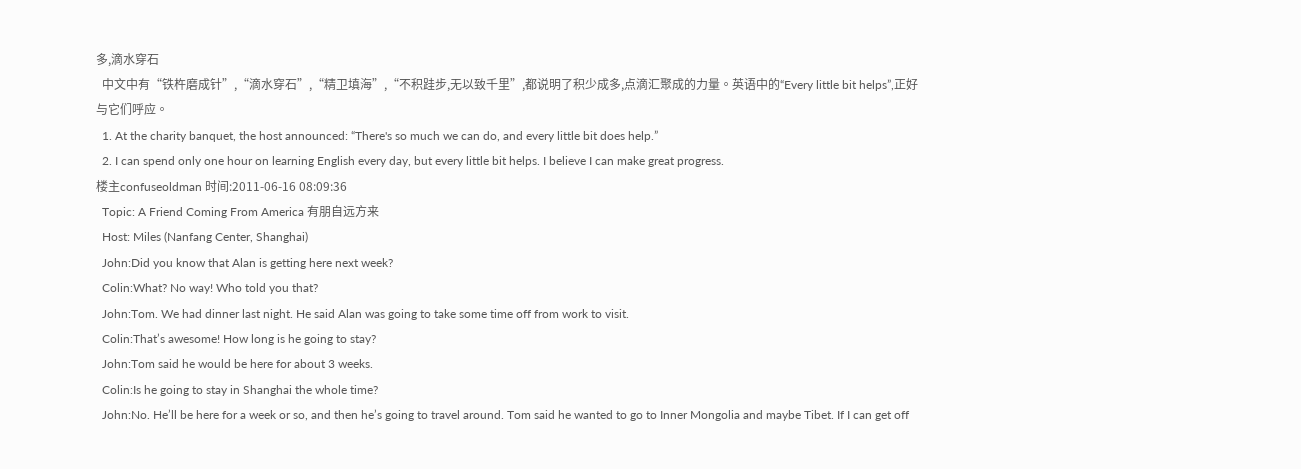多,滴水穿石
  中文中有“铁杵磨成针”,“滴水穿石”,“精卫填海”,“不积跬步,无以致千里”,都说明了积少成多,点滴汇聚成的力量。英语中的“Every little bit helps”,正好与它们呼应。
  1. At the charity banquet, the host announced: “There's so much we can do, and every little bit does help.”
  2. I can spend only one hour on learning English every day, but every little bit helps. I believe I can make great progress.
楼主confuseoldman 时间:2011-06-16 08:09:36
  Topic: A Friend Coming From America 有朋自远方来
  Host: Miles (Nanfang Center, Shanghai)
  John:Did you know that Alan is getting here next week?
  Colin:What? No way! Who told you that?
  John:Tom. We had dinner last night. He said Alan was going to take some time off from work to visit.
  Colin:That’s awesome! How long is he going to stay?
  John:Tom said he would be here for about 3 weeks.
  Colin:Is he going to stay in Shanghai the whole time?
  John:No. He’ll be here for a week or so, and then he’s going to travel around. Tom said he wanted to go to Inner Mongolia and maybe Tibet. If I can get off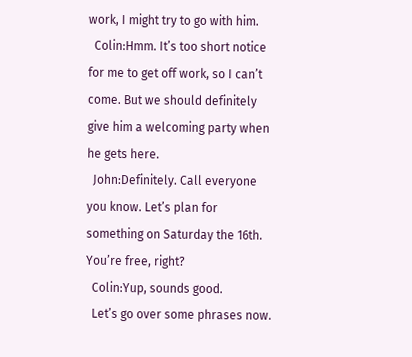work, I might try to go with him.
  Colin:Hmm. It’s too short notice for me to get off work, so I can’t come. But we should definitely give him a welcoming party when he gets here.
  John:Definitely. Call everyone you know. Let’s plan for something on Saturday the 16th. You’re free, right?
  Colin:Yup, sounds good.
  Let’s go over some phrases now.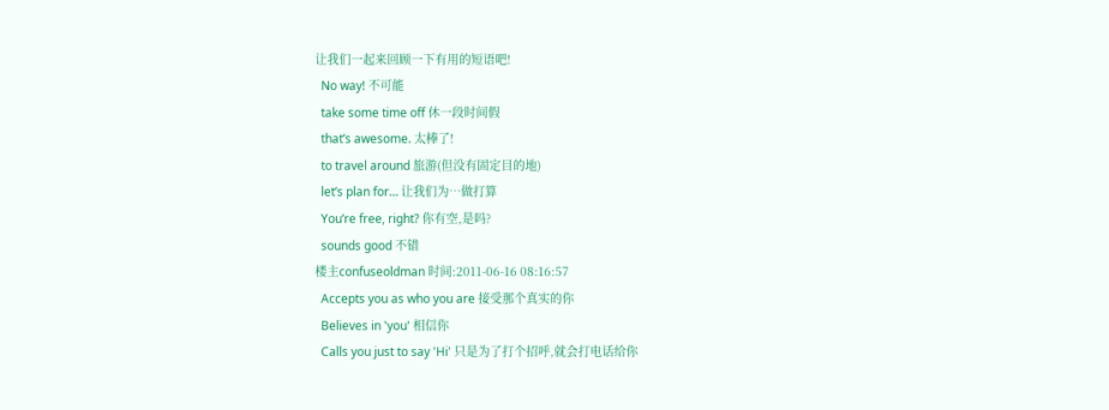让我们一起来回顾一下有用的短语吧!
  No way! 不可能
  take some time off 休一段时间假
  that’s awesome. 太棒了!
  to travel around 旅游(但没有固定目的地)
  let’s plan for… 让我们为…做打算
  You’re free, right? 你有空,是吗?
  sounds good 不错
楼主confuseoldman 时间:2011-06-16 08:16:57
  Accepts you as who you are 接受那个真实的你
  Believes in 'you' 相信你
  Calls you just to say 'Hi' 只是为了打个招呼,就会打电话给你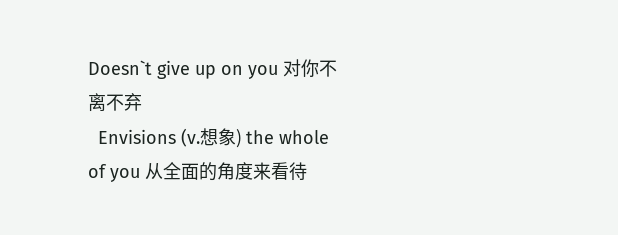Doesn`t give up on you 对你不离不弃
  Envisions (v.想象) the whole of you 从全面的角度来看待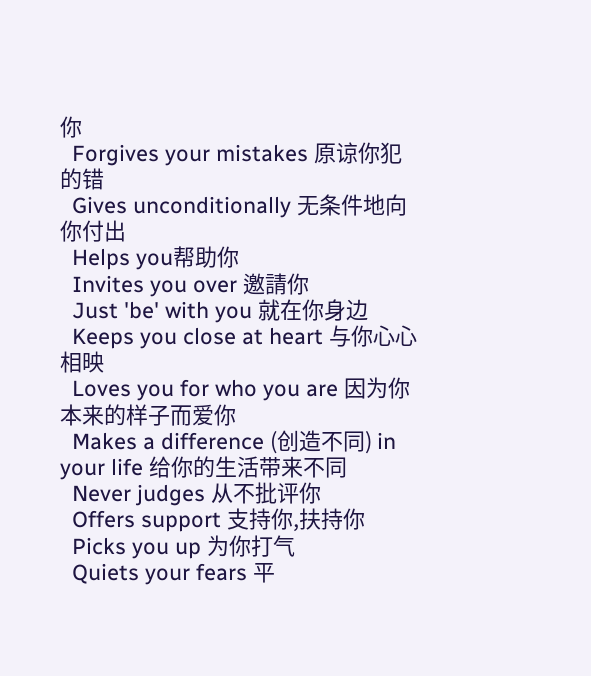你
  Forgives your mistakes 原谅你犯的错
  Gives unconditionally 无条件地向你付出
  Helps you帮助你
  Invites you over 邀請你
  Just 'be' with you 就在你身边
  Keeps you close at heart 与你心心相映
  Loves you for who you are 因为你本来的样子而爱你
  Makes a difference (创造不同) in your life 给你的生活带来不同
  Never judges 从不批评你
  Offers support 支持你,扶持你
  Picks you up 为你打气
  Quiets your fears 平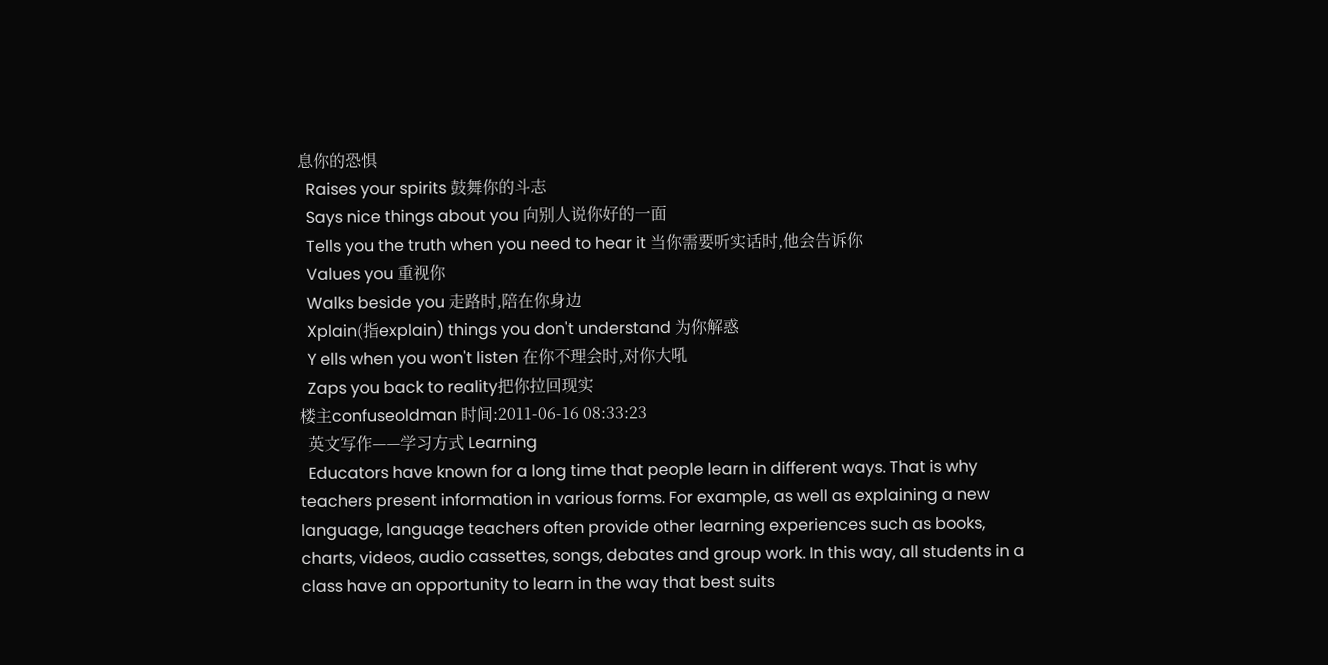息你的恐惧
  Raises your spirits 鼓舞你的斗志
  Says nice things about you 向别人说你好的一面
  Tells you the truth when you need to hear it 当你需要听实话时,他会告诉你
  Values you 重视你
  Walks beside you 走路时,陪在你身边
  Xplain(指explain) things you don't understand 为你解惑
  Y ells when you won't listen 在你不理会时,对你大吼
  Zaps you back to reality把你拉回现实
楼主confuseoldman 时间:2011-06-16 08:33:23
  英文写作——学习方式 Learning
  Educators have known for a long time that people learn in different ways. That is why teachers present information in various forms. For example, as well as explaining a new language, language teachers often provide other learning experiences such as books, charts, videos, audio cassettes, songs, debates and group work. In this way, all students in a class have an opportunity to learn in the way that best suits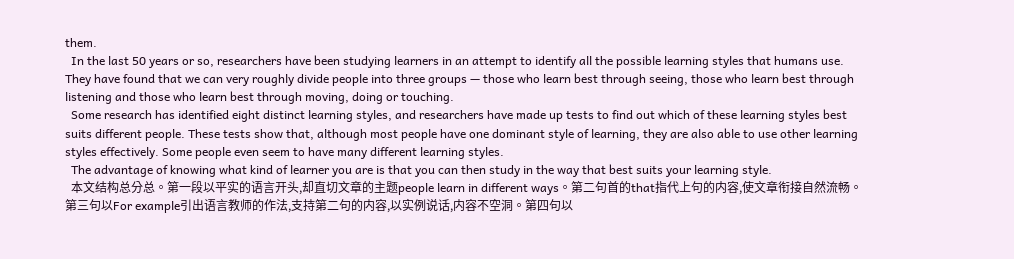them.
  In the last 50 years or so, researchers have been studying learners in an attempt to identify all the possible learning styles that humans use. They have found that we can very roughly divide people into three groups — those who learn best through seeing, those who learn best through listening and those who learn best through moving, doing or touching.
  Some research has identified eight distinct learning styles, and researchers have made up tests to find out which of these learning styles best suits different people. These tests show that, although most people have one dominant style of learning, they are also able to use other learning styles effectively. Some people even seem to have many different learning styles.
  The advantage of knowing what kind of learner you are is that you can then study in the way that best suits your learning style.
  本文结构总分总。第一段以平实的语言开头,却直切文章的主题people learn in different ways。第二句首的that指代上句的内容,使文章衔接自然流畅。第三句以For example引出语言教师的作法,支持第二句的内容,以实例说话,内容不空洞。第四句以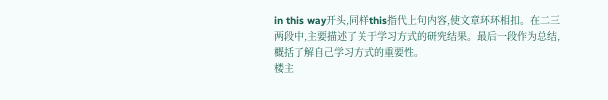in this way开头,同样this指代上句内容,使文章环环相扣。在二三两段中,主要描述了关于学习方式的研究结果。最后一段作为总结,概括了解自己学习方式的重要性。
楼主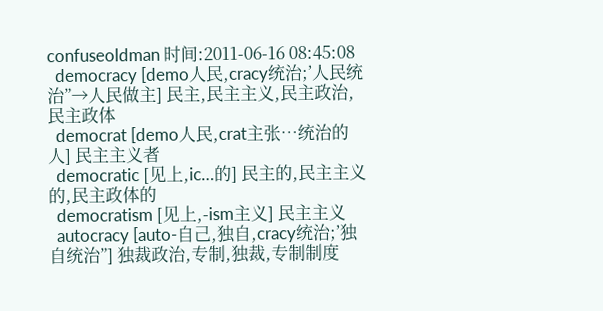confuseoldman 时间:2011-06-16 08:45:08
  democracy [demo人民,cracy统治;’人民统治”→人民做主] 民主,民主主义,民主政治,民主政体
  democrat [demo人民,crat主张…统治的人] 民主主义者
  democratic [见上,ic…的] 民主的,民主主义的,民主政体的
  democratism [见上,-ism主义] 民主主义
  autocracy [auto-自己,独自,cracy统治;’独自统治”] 独裁政治,专制,独裁,专制制度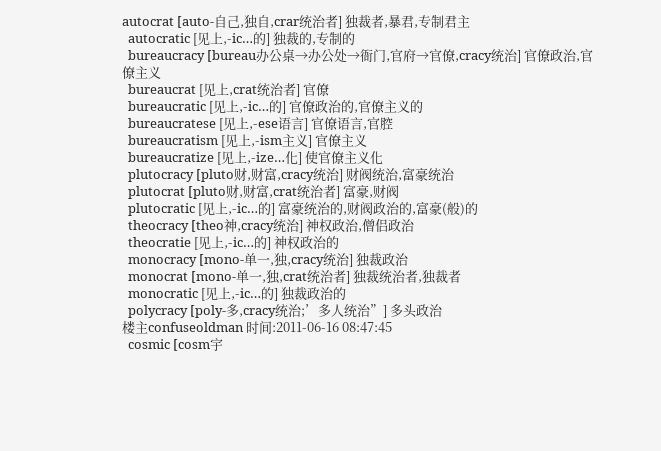autocrat [auto-自己,独自,crar统治者] 独裁者,暴君,专制君主
  autocratic [见上,-ic…的] 独裁的,专制的
  bureaucracy [bureau办公桌→办公处→衙门,官府→官僚,cracy统治] 官僚政治,官僚主义
  bureaucrat [见上,crat统治者] 官僚
  bureaucratic [见上,-ic…的] 官僚政治的,官僚主义的
  bureaucratese [见上,-ese语言] 官僚语言,官腔
  bureaucratism [见上,-ism主义] 官僚主义
  bureaucratize [见上,-ize…化] 使官僚主义化
  plutocracy [pluto财,财富,cracy统治] 财阀统治,富豪统治
  plutocrat [pluto财,财富,crat统治者] 富豪,财阀
  plutocratic [见上,-ic…的] 富豪统治的,财阀政治的,富豪(般)的
  theocracy [theo神,cracy统治] 神权政治,僧侣政治
  theocratie [见上,-ic…的] 神权政治的
  monocracy [mono-单一,独,cracy统治] 独裁政治
  monocrat [mono-单一,独,crat统治者] 独裁统治者,独裁者
  monocratic [见上,-ic…的] 独裁政治的
  polycracy [poly-多,cracy统治;’多人统治”] 多头政治
楼主confuseoldman 时间:2011-06-16 08:47:45
  cosmic [cosm宇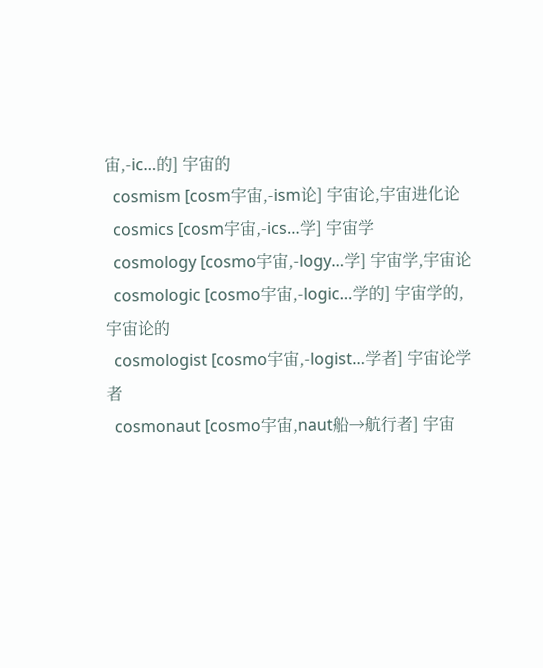宙,-ic…的] 宇宙的
  cosmism [cosm宇宙,-ism论] 宇宙论,宇宙进化论
  cosmics [cosm宇宙,-ics…学] 宇宙学
  cosmology [cosmo宇宙,-logy…学] 宇宙学,宇宙论
  cosmologic [cosmo宇宙,-logic…学的] 宇宙学的,宇宙论的
  cosmologist [cosmo宇宙,-logist…学者] 宇宙论学者
  cosmonaut [cosmo宇宙,naut船→航行者] 宇宙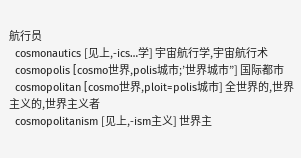航行员
  cosmonautics [见上,-ics…学] 宇宙航行学,宇宙航行术
  cosmopolis [cosmo世界,polis城市;’世界城市”] 国际都市
  cosmopolitan [cosmo世界,ploit=polis城市] 全世界的,世界主义的,世界主义者
  cosmopolitanism [见上,-ism主义] 世界主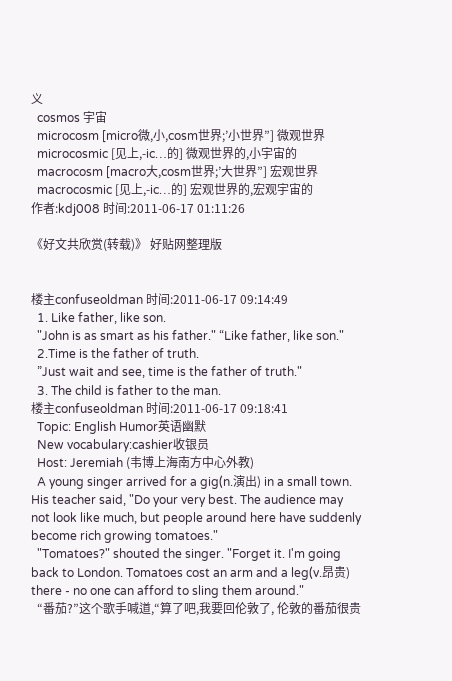义
  cosmos 宇宙
  microcosm [micro微,小,cosm世界;’小世界”] 微观世界
  microcosmic [见上,-ic…的] 微观世界的,小宇宙的
  macrocosm [macro大,cosm世界;’大世界”] 宏观世界
  macrocosmic [见上,-ic…的] 宏观世界的,宏观宇宙的
作者:kdj008 时间:2011-06-17 01:11:26

《好文共欣赏(转载)》 好贴网整理版


楼主confuseoldman 时间:2011-06-17 09:14:49
  1. Like father, like son.
  "John is as smart as his father." “Like father, like son."
  2.Time is the father of truth.
  ”Just wait and see, time is the father of truth."
  3. The child is father to the man.
楼主confuseoldman 时间:2011-06-17 09:18:41
  Topic: English Humor英语幽默
  New vocabulary:cashier收银员
  Host: Jeremiah (韦博上海南方中心外教)
  A young singer arrived for a gig(n.演出) in a small town. His teacher said, "Do your very best. The audience may not look like much, but people around here have suddenly become rich growing tomatoes."
  "Tomatoes?" shouted the singer. "Forget it. I'm going back to London. Tomatoes cost an arm and a leg(v.昂贵) there - no one can afford to sling them around."
  “番茄?”这个歌手喊道,“算了吧,我要回伦敦了, 伦敦的番茄很贵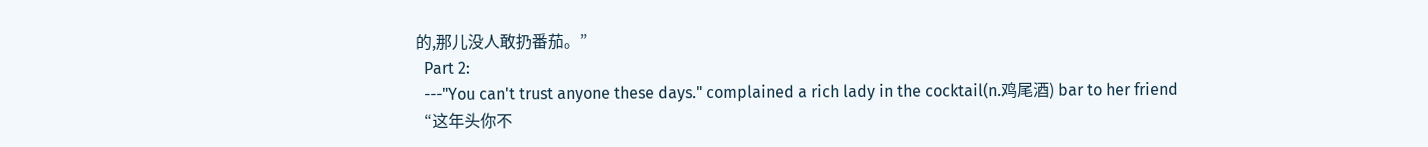的,那儿没人敢扔番茄。”
  Part 2:
  ---"You can't trust anyone these days." complained a rich lady in the cocktail(n.鸡尾酒) bar to her friend
  “这年头你不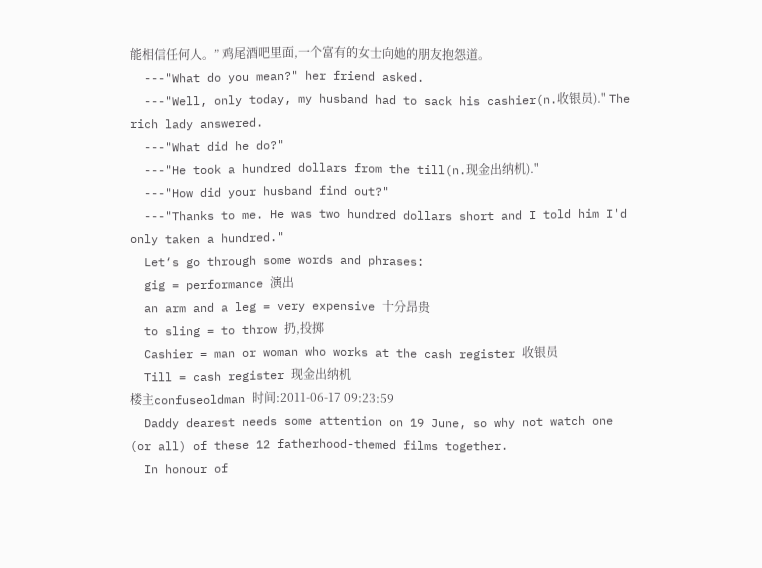能相信任何人。” 鸡尾酒吧里面,一个富有的女士向她的朋友抱怨道。
  ---"What do you mean?" her friend asked.
  ---"Well, only today, my husband had to sack his cashier(n.收银员)." The rich lady answered.
  ---"What did he do?"
  ---"He took a hundred dollars from the till(n.现金出纳机)."
  ---"How did your husband find out?"
  ---"Thanks to me. He was two hundred dollars short and I told him I'd only taken a hundred."
  Let‘s go through some words and phrases:
  gig = performance 演出
  an arm and a leg = very expensive 十分昂贵
  to sling = to throw 扔,投掷
  Cashier = man or woman who works at the cash register 收银员
  Till = cash register 现金出纳机
楼主confuseoldman 时间:2011-06-17 09:23:59
  Daddy dearest needs some attention on 19 June, so why not watch one (or all) of these 12 fatherhood-themed films together.
  In honour of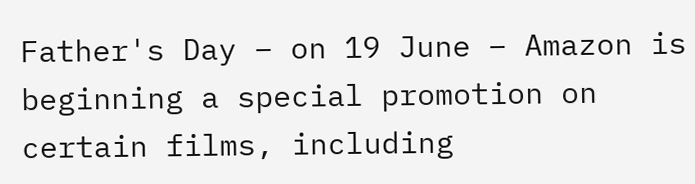Father's Day – on 19 June – Amazon is beginning a special promotion on certain films, including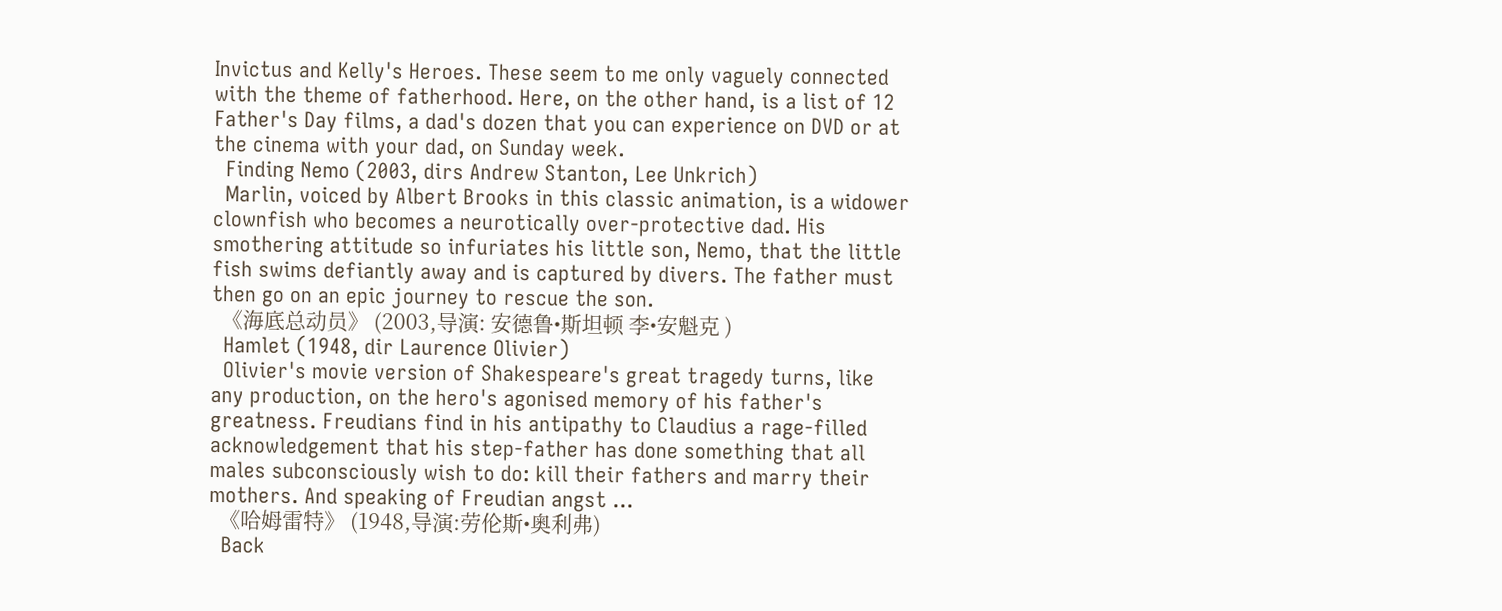Invictus and Kelly's Heroes. These seem to me only vaguely connected with the theme of fatherhood. Here, on the other hand, is a list of 12 Father's Day films, a dad's dozen that you can experience on DVD or at the cinema with your dad, on Sunday week.
  Finding Nemo (2003, dirs Andrew Stanton, Lee Unkrich)
  Marlin, voiced by Albert Brooks in this classic animation, is a widower clownfish who becomes a neurotically over-protective dad. His smothering attitude so infuriates his little son, Nemo, that the little fish swims defiantly away and is captured by divers. The father must then go on an epic journey to rescue the son.
  《海底总动员》 (2003,导演: 安德鲁•斯坦顿 李•安魁克 )
  Hamlet (1948, dir Laurence Olivier)
  Olivier's movie version of Shakespeare's great tragedy turns, like any production, on the hero's agonised memory of his father's greatness. Freudians find in his antipathy to Claudius a rage-filled acknowledgement that his step-father has done something that all males subconsciously wish to do: kill their fathers and marry their mothers. And speaking of Freudian angst …
  《哈姆雷特》 (1948,导演:劳伦斯•奥利弗)
  Back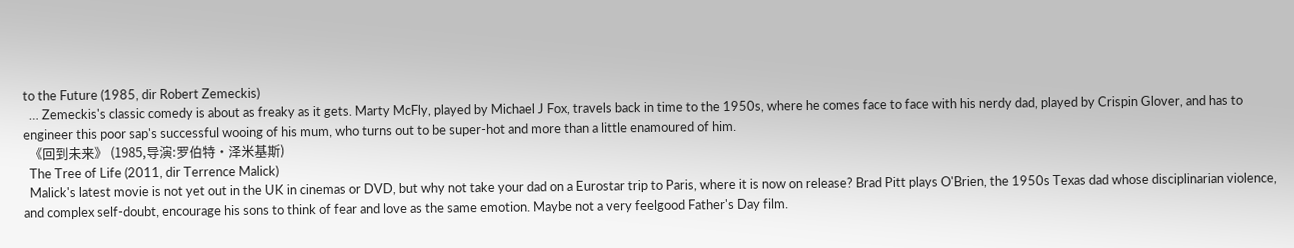to the Future (1985, dir Robert Zemeckis)
  … Zemeckis's classic comedy is about as freaky as it gets. Marty McFly, played by Michael J Fox, travels back in time to the 1950s, where he comes face to face with his nerdy dad, played by Crispin Glover, and has to engineer this poor sap's successful wooing of his mum, who turns out to be super-hot and more than a little enamoured of him.
  《回到未来》 (1985,导演:罗伯特•泽米基斯)
  The Tree of Life (2011, dir Terrence Malick)
  Malick's latest movie is not yet out in the UK in cinemas or DVD, but why not take your dad on a Eurostar trip to Paris, where it is now on release? Brad Pitt plays O'Brien, the 1950s Texas dad whose disciplinarian violence, and complex self-doubt, encourage his sons to think of fear and love as the same emotion. Maybe not a very feelgood Father's Day film.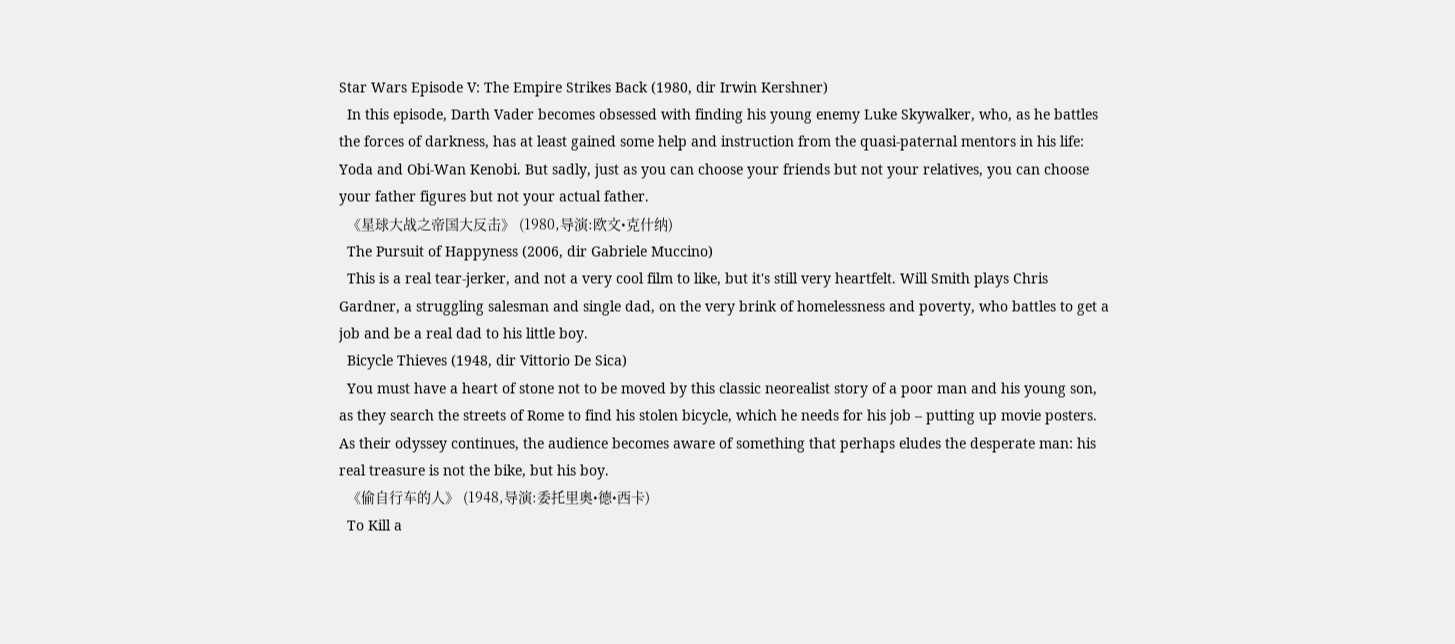Star Wars Episode V: The Empire Strikes Back (1980, dir Irwin Kershner)
  In this episode, Darth Vader becomes obsessed with finding his young enemy Luke Skywalker, who, as he battles the forces of darkness, has at least gained some help and instruction from the quasi-paternal mentors in his life: Yoda and Obi-Wan Kenobi. But sadly, just as you can choose your friends but not your relatives, you can choose your father figures but not your actual father.
  《星球大战之帝国大反击》 (1980,导演:欧文•克什纳)
  The Pursuit of Happyness (2006, dir Gabriele Muccino)
  This is a real tear-jerker, and not a very cool film to like, but it's still very heartfelt. Will Smith plays Chris Gardner, a struggling salesman and single dad, on the very brink of homelessness and poverty, who battles to get a job and be a real dad to his little boy.
  Bicycle Thieves (1948, dir Vittorio De Sica)
  You must have a heart of stone not to be moved by this classic neorealist story of a poor man and his young son, as they search the streets of Rome to find his stolen bicycle, which he needs for his job – putting up movie posters. As their odyssey continues, the audience becomes aware of something that perhaps eludes the desperate man: his real treasure is not the bike, but his boy.
  《偷自行车的人》 (1948,导演:委托里奥•德•西卡)
  To Kill a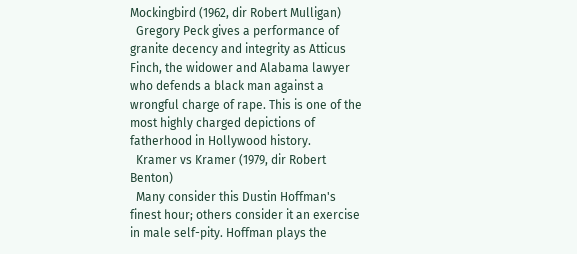Mockingbird (1962, dir Robert Mulligan)
  Gregory Peck gives a performance of granite decency and integrity as Atticus Finch, the widower and Alabama lawyer who defends a black man against a wrongful charge of rape. This is one of the most highly charged depictions of fatherhood in Hollywood history.
  Kramer vs Kramer (1979, dir Robert Benton)
  Many consider this Dustin Hoffman's finest hour; others consider it an exercise in male self-pity. Hoffman plays the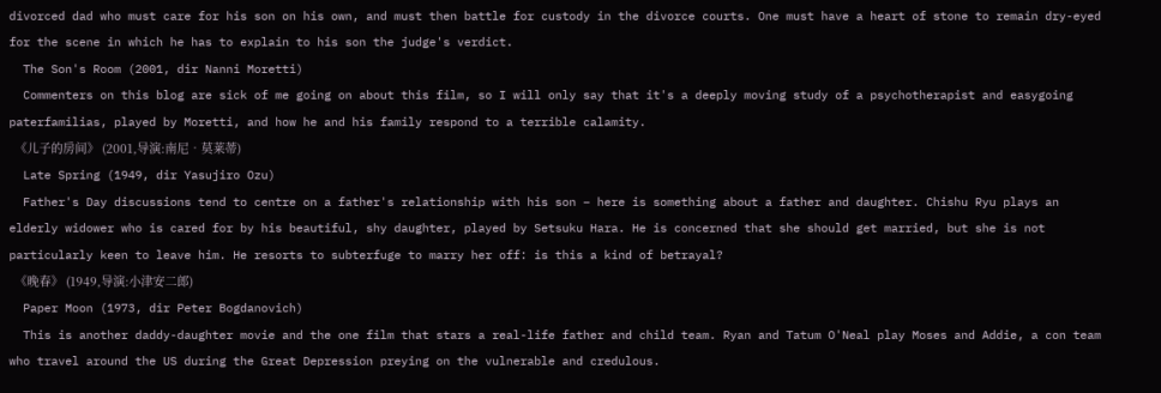divorced dad who must care for his son on his own, and must then battle for custody in the divorce courts. One must have a heart of stone to remain dry-eyed for the scene in which he has to explain to his son the judge's verdict.
  The Son's Room (2001, dir Nanni Moretti)
  Commenters on this blog are sick of me going on about this film, so I will only say that it's a deeply moving study of a psychotherapist and easygoing paterfamilias, played by Moretti, and how he and his family respond to a terrible calamity.
  《儿子的房间》 (2001,导演:南尼•莫莱蒂)
  Late Spring (1949, dir Yasujiro Ozu)
  Father's Day discussions tend to centre on a father's relationship with his son – here is something about a father and daughter. Chishu Ryu plays an elderly widower who is cared for by his beautiful, shy daughter, played by Setsuku Hara. He is concerned that she should get married, but she is not particularly keen to leave him. He resorts to subterfuge to marry her off: is this a kind of betrayal?
  《晚春》 (1949,导演:小津安二郎)
  Paper Moon (1973, dir Peter Bogdanovich)
  This is another daddy-daughter movie and the one film that stars a real-life father and child team. Ryan and Tatum O'Neal play Moses and Addie, a con team who travel around the US during the Great Depression preying on the vulnerable and credulous.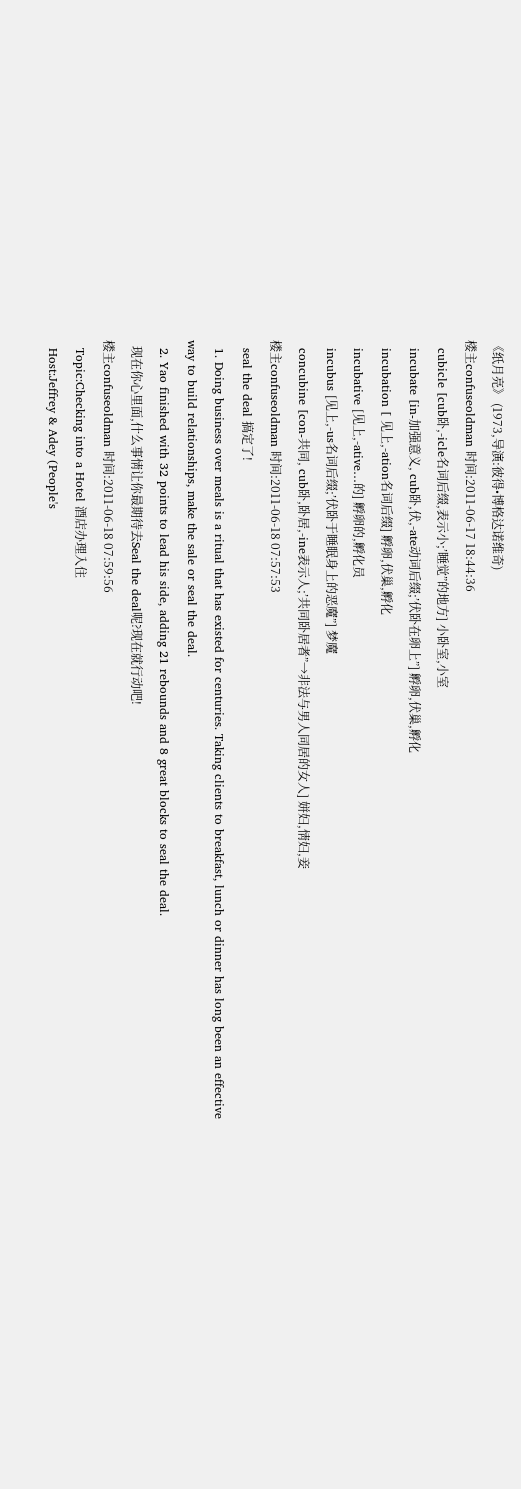《纸月亮》 (1973,导演:彼得•博格达诺维奇)
楼主confuseoldman 时间:2011-06-17 18:44:36
  cubicle [cub卧,-icle名词后缀,表示小;’睡觉”的地方] 小卧室,小室
  incubate [in-加强意义, cub卧,伏,-ate动词后缀;’伏卧在卵上”] 孵卵,伏巢,孵化
  incubation [ 见上,-ation名词后缀] 孵卵,伏巢,孵化
  incubative [见上,-ative…的] 孵卵的,孵化员
  incubus [见上,-us名词后缀;’伏卧于睡眠身上的恶魔”] 梦魔
  concubine [con-共同, cub卧,卧居,-ine表示人;’共同卧居者”→非法与男人同居的女人] 姘妇,情妇,妾
楼主confuseoldman 时间:2011-06-18 07:57:53
  seal the deal 搞定了!
  1. Doing business over meals is a ritual that has existed for centuries. Taking clients to breakfast, lunch or dinner has long been an effective way to build relationships, make the sale or seal the deal.
  2. Yao finished with 32 points to lead his side, adding 21 rebounds and 8 great blocks to seal the deal.
  现在你心里面,什么事情让你最期待去Seal the deal呢?现在就行动吧!
楼主confuseoldman 时间:2011-06-18 07:59:56
  Topic:Checking into a Hotel 酒店办理入住
  Host:Jeffrey & Adey (People's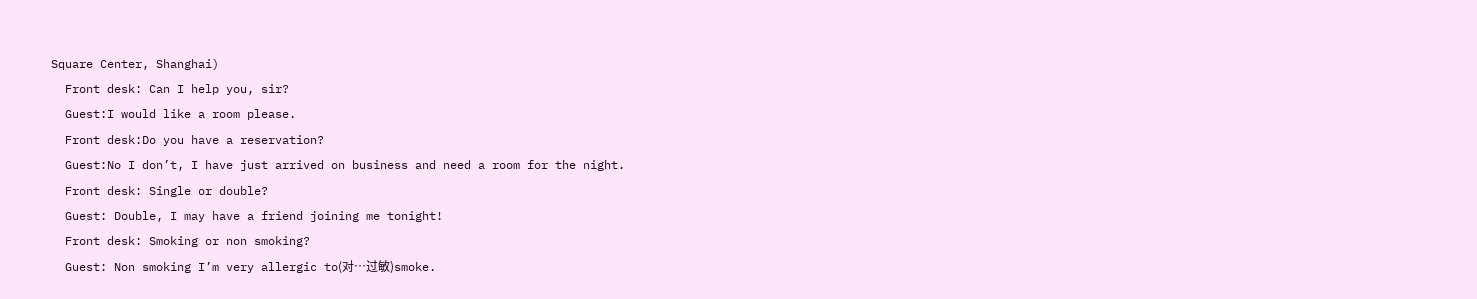Square Center, Shanghai)
  Front desk: Can I help you, sir?
  Guest:I would like a room please.
  Front desk:Do you have a reservation?
  Guest:No I don’t, I have just arrived on business and need a room for the night.
  Front desk: Single or double?
  Guest: Double, I may have a friend joining me tonight!
  Front desk: Smoking or non smoking?
  Guest: Non smoking I’m very allergic to(对…过敏)smoke.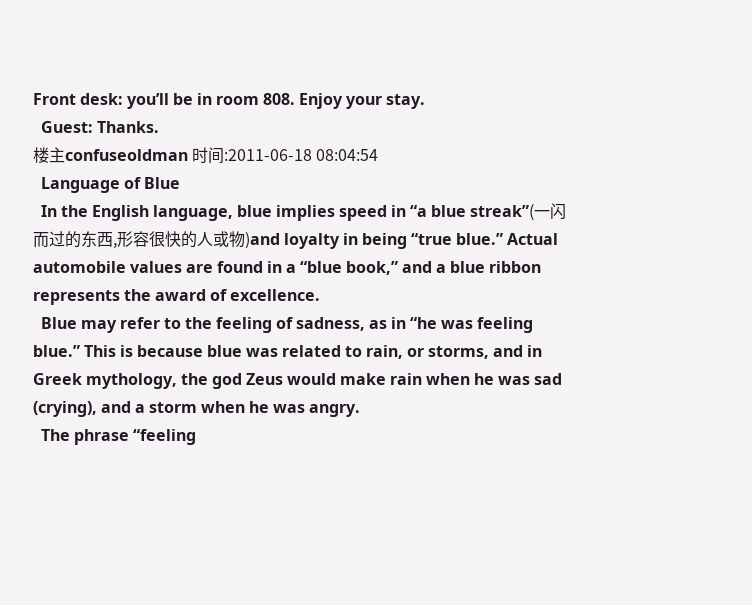Front desk: you’ll be in room 808. Enjoy your stay.
  Guest: Thanks.
楼主confuseoldman 时间:2011-06-18 08:04:54
  Language of Blue
  In the English language, blue implies speed in “a blue streak”(一闪而过的东西,形容很快的人或物)and loyalty in being “true blue.” Actual automobile values are found in a “blue book,” and a blue ribbon represents the award of excellence.
  Blue may refer to the feeling of sadness, as in “he was feeling blue.” This is because blue was related to rain, or storms, and in Greek mythology, the god Zeus would make rain when he was sad (crying), and a storm when he was angry.
  The phrase “feeling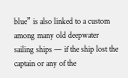blue” is also linked to a custom among many old deepwater sailing ships — if the ship lost the captain or any of the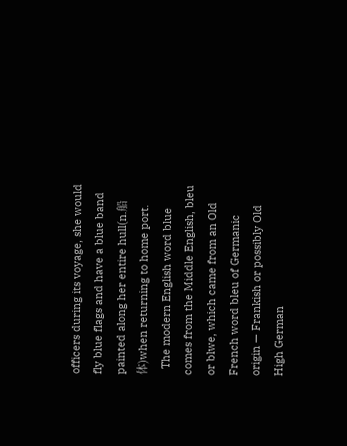officers during its voyage, she would fly blue flags and have a blue band painted along her entire hull(n.船体)when returning to home port.
  The modern English word blue comes from the Middle English, bleu or blwe, which came from an Old French word bleu of Germanic origin — Frankish or possibly Old High German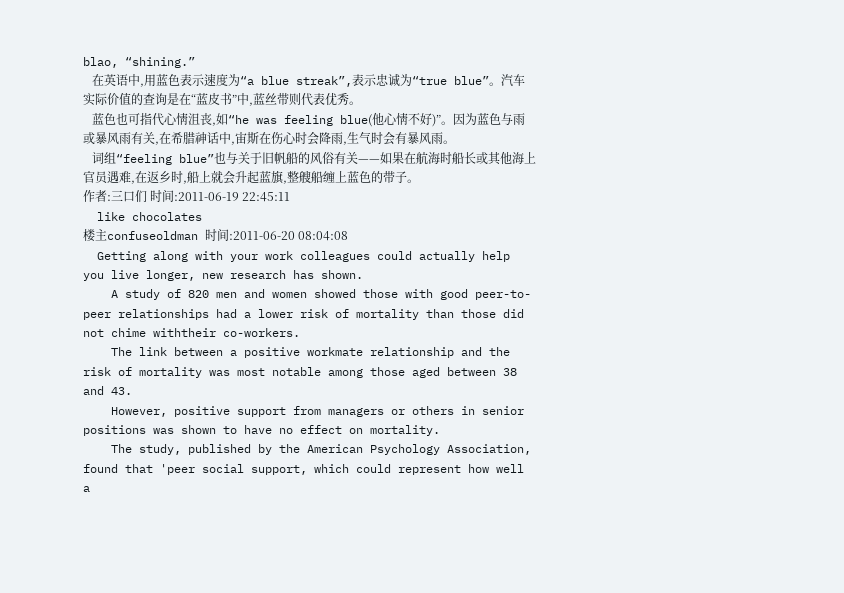blao, “shining.”
   在英语中,用蓝色表示速度为“a blue streak”,表示忠诚为“true blue”。汽车实际价值的查询是在“蓝皮书”中,蓝丝带则代表优秀。
   蓝色也可指代心情沮丧,如“he was feeling blue(他心情不好)”。因为蓝色与雨或暴风雨有关,在希腊神话中,宙斯在伤心时会降雨,生气时会有暴风雨。
   词组“feeling blue”也与关于旧帆船的风俗有关——如果在航海时船长或其他海上官员遇难,在返乡时,船上就会升起蓝旗,整艘船缠上蓝色的带子。
作者:三口们 时间:2011-06-19 22:45:11
  like chocolates
楼主confuseoldman 时间:2011-06-20 08:04:08
  Getting along with your work colleagues could actually help you live longer, new research has shown.
    A study of 820 men and women showed those with good peer-to-peer relationships had a lower risk of mortality than those did not chime withtheir co-workers.
    The link between a positive workmate relationship and the risk of mortality was most notable among those aged between 38 and 43.
    However, positive support from managers or others in senior positions was shown to have no effect on mortality.
    The study, published by the American Psychology Association, found that 'peer social support, which could represent how well a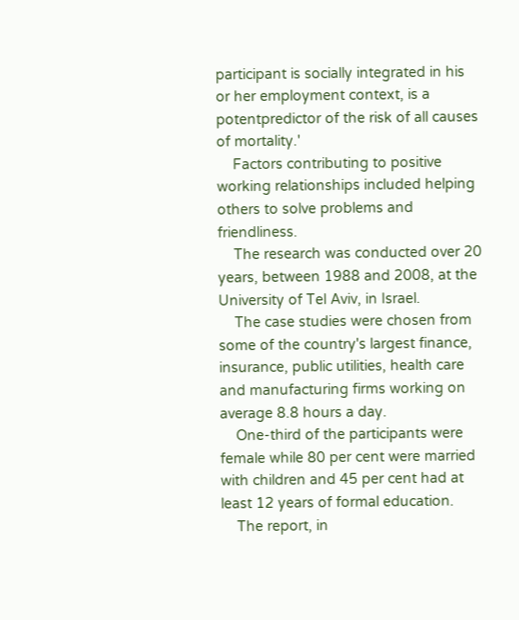participant is socially integrated in his or her employment context, is a potentpredictor of the risk of all causes of mortality.'
    Factors contributing to positive working relationships included helping others to solve problems and friendliness.
    The research was conducted over 20 years, between 1988 and 2008, at the University of Tel Aviv, in Israel.
    The case studies were chosen from some of the country's largest finance, insurance, public utilities, health care and manufacturing firms working on average 8.8 hours a day.
    One-third of the participants were female while 80 per cent were married with children and 45 per cent had at least 12 years of formal education.
    The report, in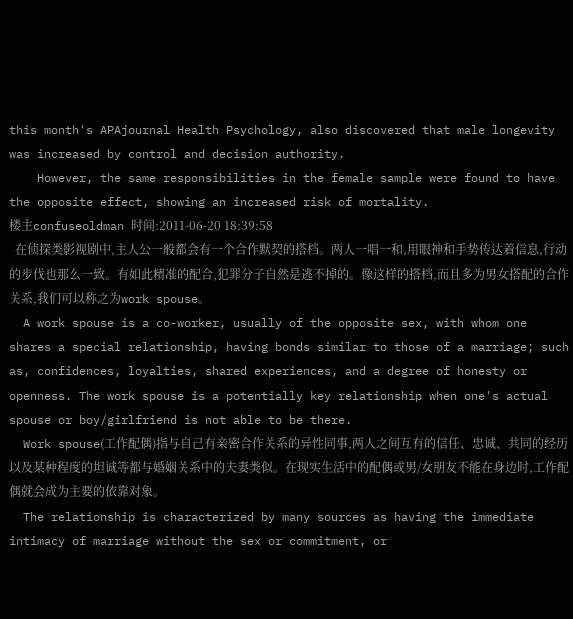this month's APAjournal Health Psychology, also discovered that male longevity was increased by control and decision authority.
    However, the same responsibilities in the female sample were found to have the opposite effect, showing an increased risk of mortality.
楼主confuseoldman 时间:2011-06-20 18:39:58
  在侦探类影视剧中,主人公一般都会有一个合作默契的搭档。两人一唱一和,用眼神和手势传达着信息,行动的步伐也那么一致。有如此精准的配合,犯罪分子自然是逃不掉的。像这样的搭档,而且多为男女搭配的合作关系,我们可以称之为work spouse。
  A work spouse is a co-worker, usually of the opposite sex, with whom one shares a special relationship, having bonds similar to those of a marriage; such as, confidences, loyalties, shared experiences, and a degree of honesty or openness. The work spouse is a potentially key relationship when one's actual spouse or boy/girlfriend is not able to be there.
  Work spouse(工作配偶)指与自己有亲密合作关系的异性同事,两人之间互有的信任、忠诚、共同的经历以及某种程度的坦诚等都与婚姻关系中的夫妻类似。在现实生活中的配偶或男/女朋友不能在身边时,工作配偶就会成为主要的依靠对象。
  The relationship is characterized by many sources as having the immediate intimacy of marriage without the sex or commitment, or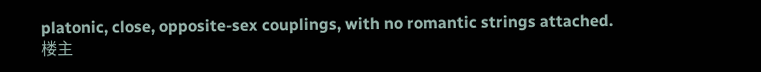platonic, close, opposite-sex couplings, with no romantic strings attached.
楼主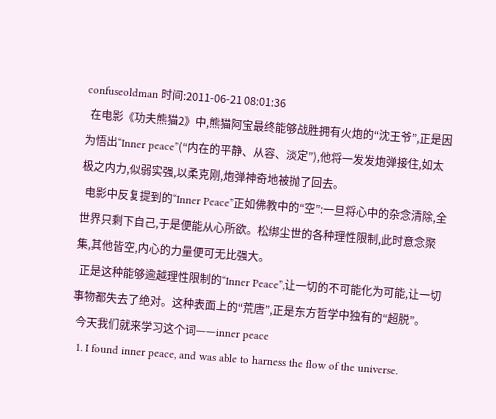confuseoldman 时间:2011-06-21 08:01:36
  在电影《功夫熊猫2》中,熊猫阿宝最终能够战胜拥有火炮的“沈王爷”,正是因为悟出“Inner peace”(“内在的平静、从容、淡定”),他将一发发炮弹接住,如太极之内力,似弱实强,以柔克刚,炮弹神奇地被抛了回去。
  电影中反复提到的“Inner Peace”正如佛教中的“空”:一旦将心中的杂念清除,全世界只剩下自己,于是便能从心所欲。松绑尘世的各种理性限制,此时意念聚集,其他皆空,内心的力量便可无比强大。
  正是这种能够逾越理性限制的“Inner Peace”,让一切的不可能化为可能,让一切事物都失去了绝对。这种表面上的“荒唐”,正是东方哲学中独有的“超脱”。
  今天我们就来学习这个词——inner peace
  1. I found inner peace, and was able to harness the flow of the universe.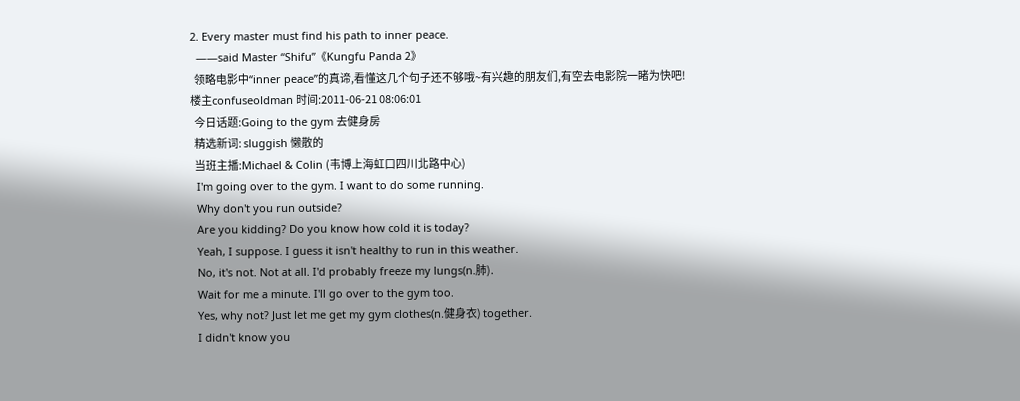2. Every master must find his path to inner peace.
  ——said Master “Shifu”《Kungfu Panda 2》
  领略电影中“inner peace”的真谛,看懂这几个句子还不够哦~有兴趣的朋友们,有空去电影院一睹为快吧!
楼主confuseoldman 时间:2011-06-21 08:06:01
  今日话题:Going to the gym 去健身房
  精选新词: sluggish 懒散的
  当班主播:Michael & Colin (韦博上海虹口四川北路中心)
  I'm going over to the gym. I want to do some running.
  Why don't you run outside?
  Are you kidding? Do you know how cold it is today?
  Yeah, I suppose. I guess it isn't healthy to run in this weather.
  No, it's not. Not at all. I'd probably freeze my lungs(n.肺).
  Wait for me a minute. I'll go over to the gym too.
  Yes, why not? Just let me get my gym clothes(n.健身衣) together.
  I didn't know you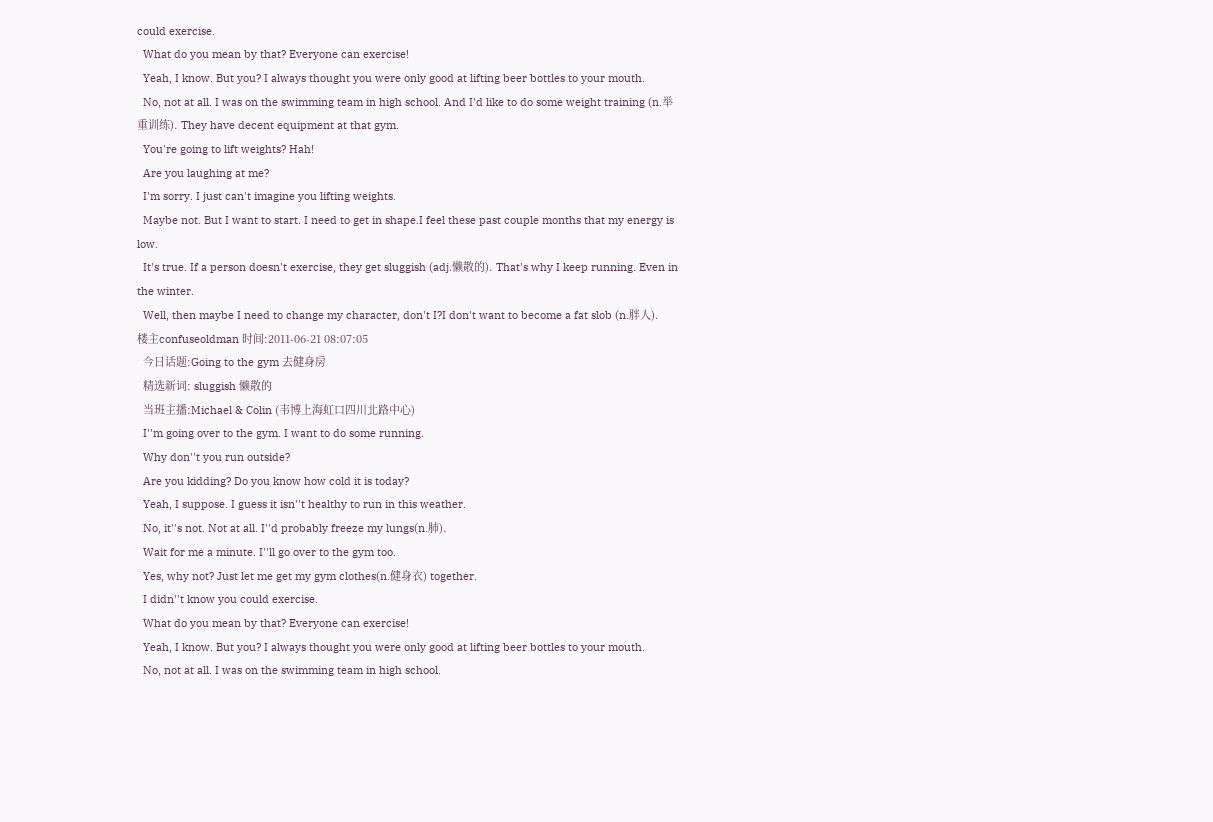could exercise.
  What do you mean by that? Everyone can exercise!
  Yeah, I know. But you? I always thought you were only good at lifting beer bottles to your mouth.
  No, not at all. I was on the swimming team in high school. And I'd like to do some weight training (n.举重训练). They have decent equipment at that gym.
  You're going to lift weights? Hah!
  Are you laughing at me?
  I'm sorry. I just can't imagine you lifting weights.
  Maybe not. But I want to start. I need to get in shape.I feel these past couple months that my energy is low.
  It's true. If a person doesn't exercise, they get sluggish (adj.懒散的). That's why I keep running. Even in the winter.
  Well, then maybe I need to change my character, don't I?I don't want to become a fat slob (n.胖人).
楼主confuseoldman 时间:2011-06-21 08:07:05
  今日话题:Going to the gym 去健身房
  精选新词: sluggish 懒散的
  当班主播:Michael & Colin (韦博上海虹口四川北路中心)
  I''m going over to the gym. I want to do some running.
  Why don''t you run outside?
  Are you kidding? Do you know how cold it is today?
  Yeah, I suppose. I guess it isn''t healthy to run in this weather.
  No, it''s not. Not at all. I''d probably freeze my lungs(n.肺).
  Wait for me a minute. I''ll go over to the gym too.
  Yes, why not? Just let me get my gym clothes(n.健身衣) together.
  I didn''t know you could exercise.
  What do you mean by that? Everyone can exercise!
  Yeah, I know. But you? I always thought you were only good at lifting beer bottles to your mouth.
  No, not at all. I was on the swimming team in high school.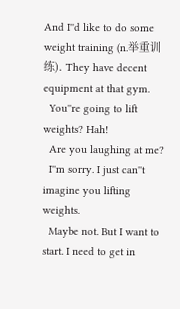And I''d like to do some weight training (n.举重训练). They have decent equipment at that gym.
  You''re going to lift weights? Hah!
  Are you laughing at me?
  I''m sorry. I just can''t imagine you lifting weights.
  Maybe not. But I want to start. I need to get in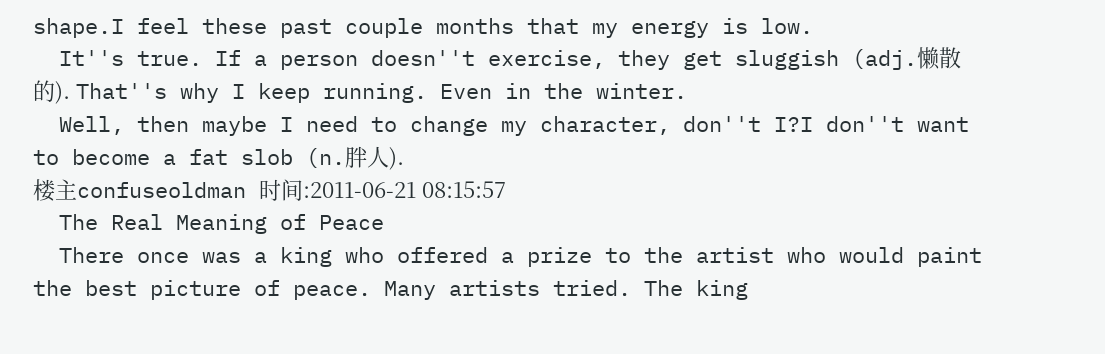shape.I feel these past couple months that my energy is low.
  It''s true. If a person doesn''t exercise, they get sluggish (adj.懒散的). That''s why I keep running. Even in the winter.
  Well, then maybe I need to change my character, don''t I?I don''t want to become a fat slob (n.胖人).
楼主confuseoldman 时间:2011-06-21 08:15:57
  The Real Meaning of Peace
  There once was a king who offered a prize to the artist who would paint the best picture of peace. Many artists tried. The king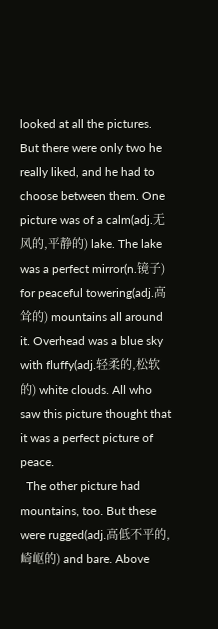looked at all the pictures. But there were only two he really liked, and he had to choose between them. One picture was of a calm(adj.无风的,平静的) lake. The lake was a perfect mirror(n.镜子) for peaceful towering(adj.高耸的) mountains all around it. Overhead was a blue sky with fluffy(adj.轻柔的,松软的) white clouds. All who saw this picture thought that it was a perfect picture of peace.
  The other picture had mountains, too. But these were rugged(adj.高低不平的,崎岖的) and bare. Above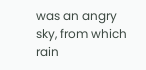was an angry sky, from which rain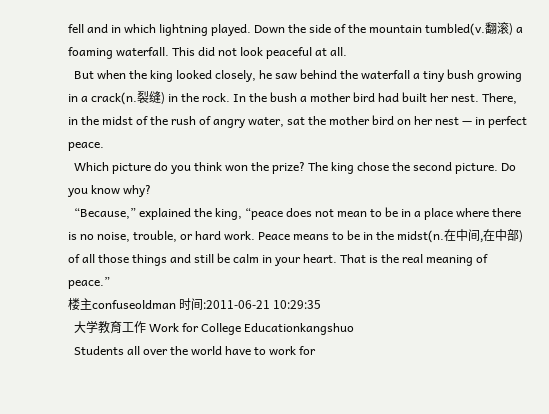fell and in which lightning played. Down the side of the mountain tumbled(v.翻滚) a foaming waterfall. This did not look peaceful at all.
  But when the king looked closely, he saw behind the waterfall a tiny bush growing in a crack(n.裂缝) in the rock. In the bush a mother bird had built her nest. There, in the midst of the rush of angry water, sat the mother bird on her nest — in perfect peace.
  Which picture do you think won the prize? The king chose the second picture. Do you know why?
  “Because,” explained the king, “peace does not mean to be in a place where there is no noise, trouble, or hard work. Peace means to be in the midst(n.在中间,在中部) of all those things and still be calm in your heart. That is the real meaning of peace.”
楼主confuseoldman 时间:2011-06-21 10:29:35
  大学教育工作 Work for College Educationkangshuo
  Students all over the world have to work for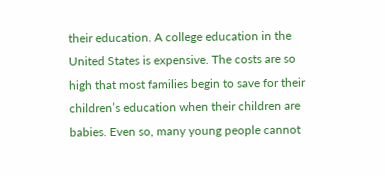their education. A college education in the United States is expensive. The costs are so high that most families begin to save for their children’s education when their children are babies. Even so, many young people cannot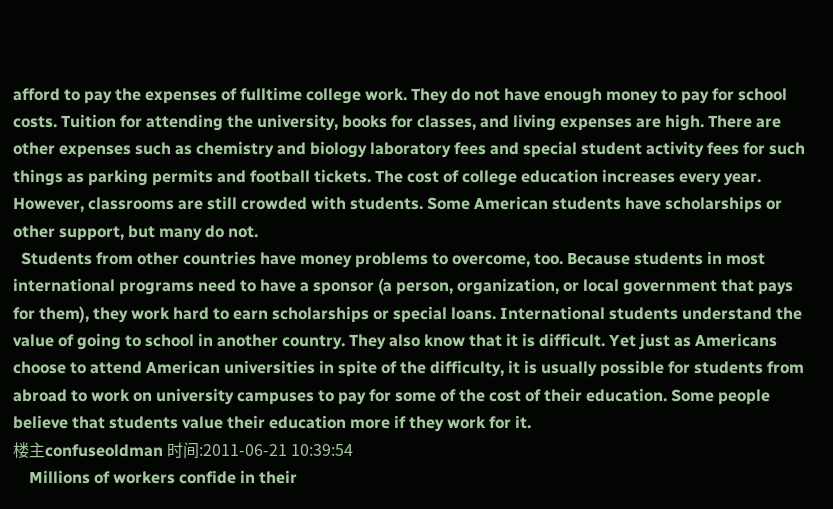afford to pay the expenses of fulltime college work. They do not have enough money to pay for school costs. Tuition for attending the university, books for classes, and living expenses are high. There are other expenses such as chemistry and biology laboratory fees and special student activity fees for such things as parking permits and football tickets. The cost of college education increases every year. However, classrooms are still crowded with students. Some American students have scholarships or other support, but many do not.
  Students from other countries have money problems to overcome, too. Because students in most international programs need to have a sponsor (a person, organization, or local government that pays for them), they work hard to earn scholarships or special loans. International students understand the value of going to school in another country. They also know that it is difficult. Yet just as Americans choose to attend American universities in spite of the difficulty, it is usually possible for students from abroad to work on university campuses to pay for some of the cost of their education. Some people believe that students value their education more if they work for it.
楼主confuseoldman 时间:2011-06-21 10:39:54
    Millions of workers confide in their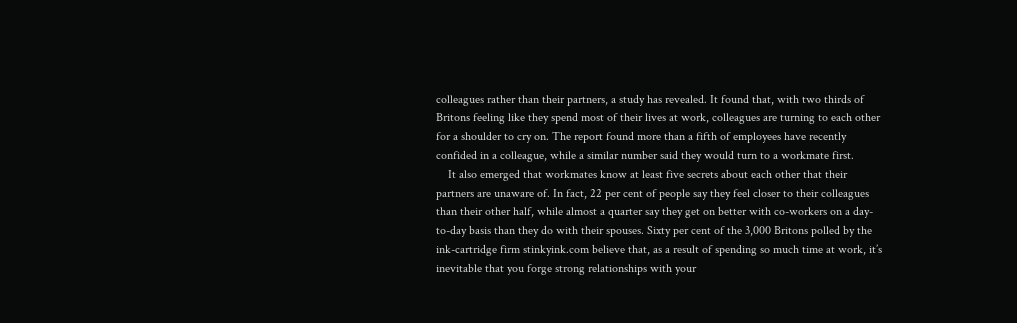colleagues rather than their partners, a study has revealed. It found that, with two thirds of Britons feeling like they spend most of their lives at work, colleagues are turning to each other for a shoulder to cry on. The report found more than a fifth of employees have recently confided in a colleague, while a similar number said they would turn to a workmate first.
    It also emerged that workmates know at least five secrets about each other that their partners are unaware of. In fact, 22 per cent of people say they feel closer to their colleagues than their other half, while almost a quarter say they get on better with co-workers on a day-to-day basis than they do with their spouses. Sixty per cent of the 3,000 Britons polled by the ink-cartridge firm stinkyink.com believe that, as a result of spending so much time at work, it’s inevitable that you forge strong relationships with your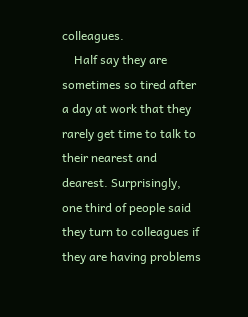colleagues.
    Half say they are sometimes so tired after a day at work that they rarely get time to talk to their nearest and dearest. Surprisingly, one third of people said they turn to colleagues if they are having problems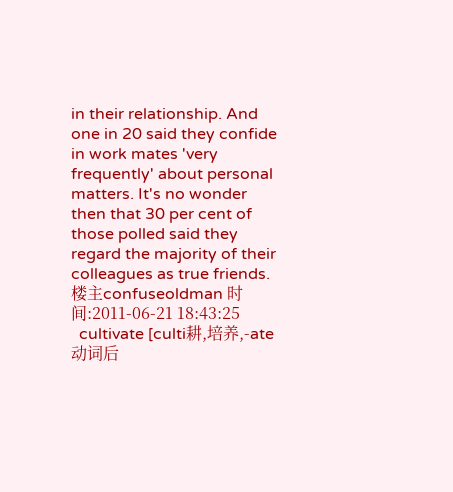in their relationship. And one in 20 said they confide in work mates 'very frequently' about personal matters. It's no wonder then that 30 per cent of those polled said they regard the majority of their colleagues as true friends.
楼主confuseoldman 时间:2011-06-21 18:43:25
  cultivate [culti耕,培养,-ate动词后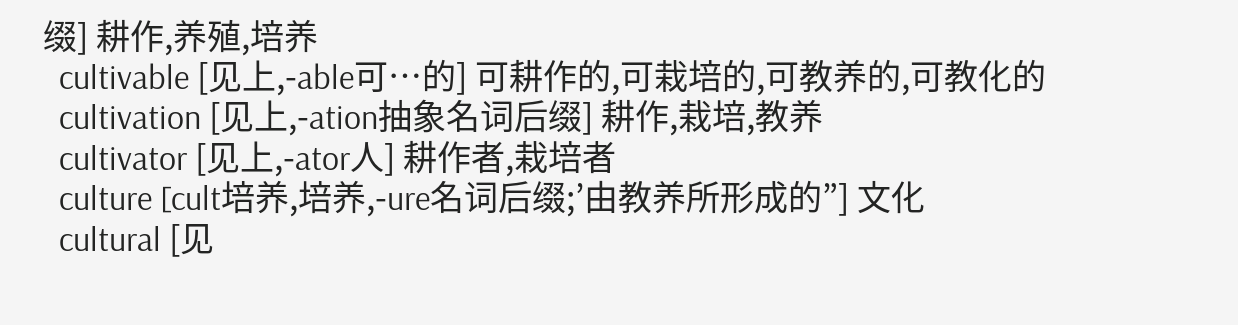缀] 耕作,养殖,培养
  cultivable [见上,-able可…的] 可耕作的,可栽培的,可教养的,可教化的
  cultivation [见上,-ation抽象名词后缀] 耕作,栽培,教养
  cultivator [见上,-ator人] 耕作者,栽培者
  culture [cult培养,培养,-ure名词后缀;’由教养所形成的”] 文化
  cultural [见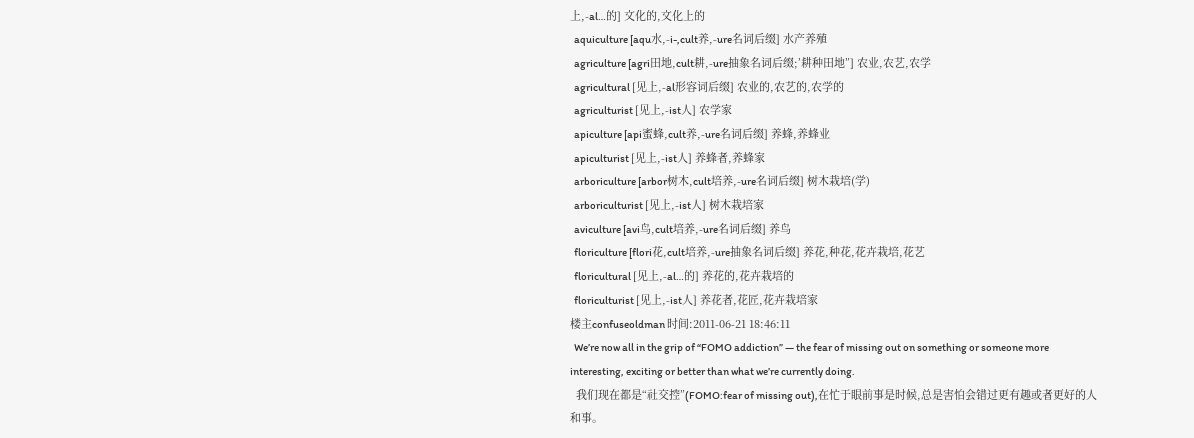上,-al…的] 文化的,文化上的
  aquiculture [aqu水,-i-,cult养,-ure名词后缀] 水产养殖
  agriculture [agri田地,cult耕,-ure抽象名词后缀;’耕种田地”] 农业,农艺,农学
  agricultural [见上,-al形容词后缀] 农业的,农艺的,农学的
  agriculturist [见上,-ist人] 农学家
  apiculture [api蜜蜂,cult养,-ure名词后缀] 养蜂,养蜂业
  apiculturist [见上,-ist人] 养蜂者,养蜂家
  arboriculture [arbor树木,cult培养,-ure名词后缀] 树木栽培(学)
  arboriculturist [见上,-ist人] 树木栽培家
  aviculture [avi鸟,cult培养,-ure名词后缀] 养鸟
  floriculture [flori花,cult培养,-ure抽象名词后缀] 养花,种花,花卉栽培,花艺
  floricultural [见上,-al…的] 养花的,花卉栽培的
  floriculturist [见上,-ist人] 养花者,花匠,花卉栽培家
楼主confuseoldman 时间:2011-06-21 18:46:11
  We’re now all in the grip of “FOMO addiction” — the fear of missing out on something or someone more interesting, exciting or better than what we’re currently doing.
  我们现在都是“社交控”(FOMO:fear of missing out),在忙于眼前事是时候,总是害怕会错过更有趣或者更好的人和事。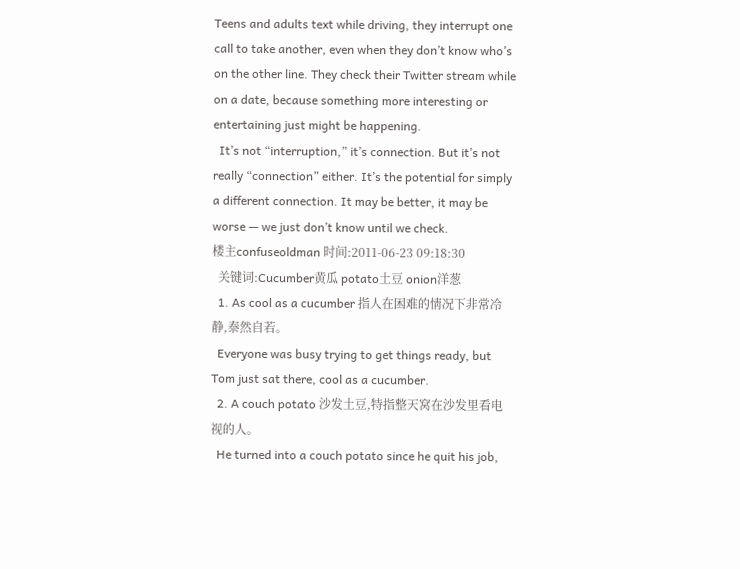Teens and adults text while driving, they interrupt one call to take another, even when they don’t know who’s on the other line. They check their Twitter stream while on a date, because something more interesting or entertaining just might be happening.
  It’s not “interruption,” it’s connection. But it’s not really “connection” either. It’s the potential for simply a different connection. It may be better, it may be worse — we just don’t know until we check.
楼主confuseoldman 时间:2011-06-23 09:18:30
  关键词:Cucumber黄瓜 potato土豆 onion洋葱
  1. As cool as a cucumber 指人在困难的情况下非常冷静,泰然自若。
  Everyone was busy trying to get things ready, but Tom just sat there, cool as a cucumber.
  2. A couch potato 沙发土豆,特指整天窝在沙发里看电视的人。
  He turned into a couch potato since he quit his job,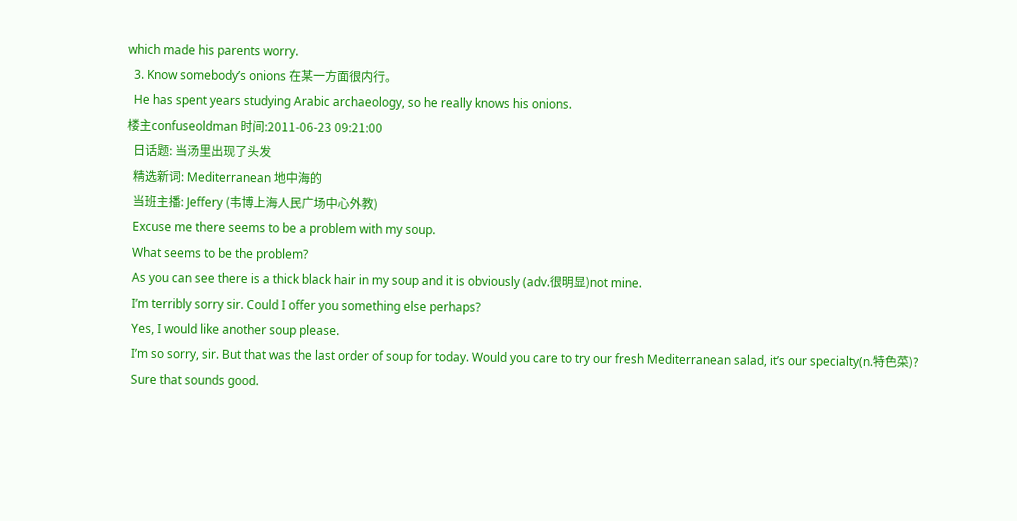which made his parents worry.
  3. Know somebody’s onions 在某一方面很内行。
  He has spent years studying Arabic archaeology, so he really knows his onions.
楼主confuseoldman 时间:2011-06-23 09:21:00
  日话题: 当汤里出现了头发
  精选新词: Mediterranean 地中海的
  当班主播: Jeffery (韦博上海人民广场中心外教)
  Excuse me there seems to be a problem with my soup.
  What seems to be the problem?
  As you can see there is a thick black hair in my soup and it is obviously (adv.很明显)not mine.
  I’m terribly sorry sir. Could I offer you something else perhaps?
  Yes, I would like another soup please.
  I’m so sorry, sir. But that was the last order of soup for today. Would you care to try our fresh Mediterranean salad, it’s our specialty(n.特色菜)?
  Sure that sounds good.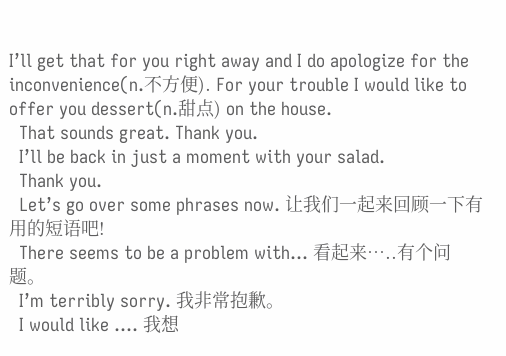I’ll get that for you right away and I do apologize for the inconvenience(n.不方便). For your trouble I would like to offer you dessert(n.甜点) on the house.
  That sounds great. Thank you.
  I’ll be back in just a moment with your salad.
  Thank you.
  Let’s go over some phrases now. 让我们一起来回顾一下有用的短语吧!
  There seems to be a problem with… 看起来…..有个问题。
  I’m terribly sorry. 我非常抱歉。
  I would like …. 我想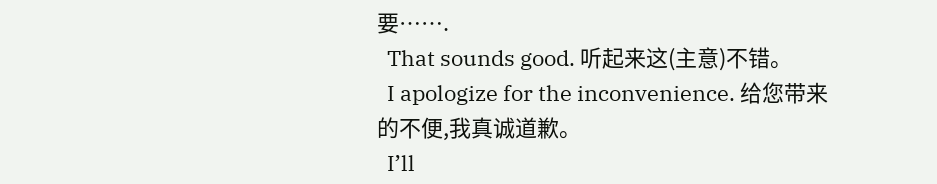要…….
  That sounds good. 听起来这(主意)不错。
  I apologize for the inconvenience. 给您带来的不便,我真诚道歉。
  I’ll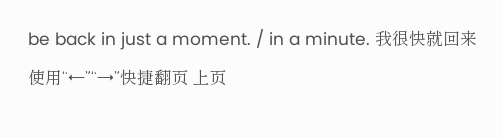be back in just a moment. / in a minute. 我很快就回来
使用“←”“→”快捷翻页 上页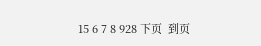15 6 7 8 928 下页  到页